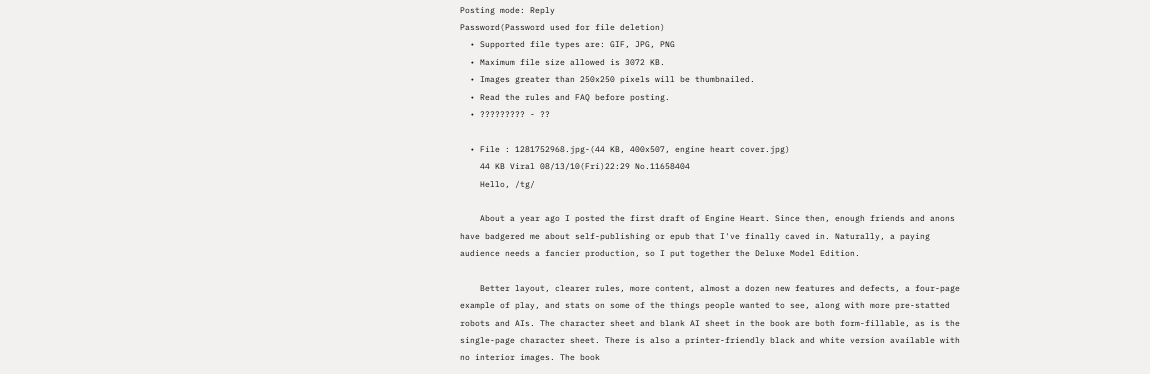Posting mode: Reply
Password(Password used for file deletion)
  • Supported file types are: GIF, JPG, PNG
  • Maximum file size allowed is 3072 KB.
  • Images greater than 250x250 pixels will be thumbnailed.
  • Read the rules and FAQ before posting.
  • ????????? - ??

  • File : 1281752968.jpg-(44 KB, 400x507, engine heart cover.jpg)
    44 KB Viral 08/13/10(Fri)22:29 No.11658404
    Hello, /tg/

    About a year ago I posted the first draft of Engine Heart. Since then, enough friends and anons have badgered me about self-publishing or epub that I've finally caved in. Naturally, a paying audience needs a fancier production, so I put together the Deluxe Model Edition.

    Better layout, clearer rules, more content, almost a dozen new features and defects, a four-page example of play, and stats on some of the things people wanted to see, along with more pre-statted robots and AIs. The character sheet and blank AI sheet in the book are both form-fillable, as is the single-page character sheet. There is also a printer-friendly black and white version available with no interior images. The book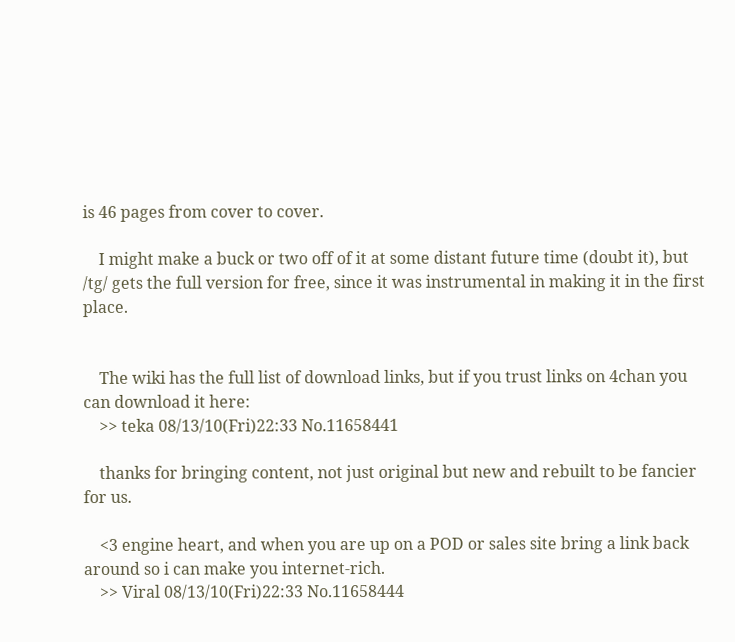is 46 pages from cover to cover.

    I might make a buck or two off of it at some distant future time (doubt it), but /tg/ gets the full version for free, since it was instrumental in making it in the first place.


    The wiki has the full list of download links, but if you trust links on 4chan you can download it here:
    >> teka 08/13/10(Fri)22:33 No.11658441

    thanks for bringing content, not just original but new and rebuilt to be fancier for us.

    <3 engine heart, and when you are up on a POD or sales site bring a link back around so i can make you internet-rich.
    >> Viral 08/13/10(Fri)22:33 No.11658444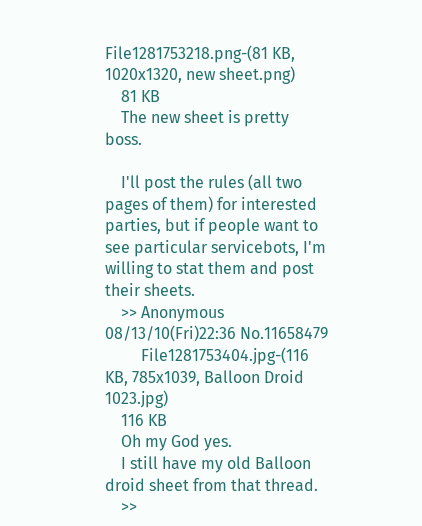File1281753218.png-(81 KB, 1020x1320, new sheet.png)
    81 KB
    The new sheet is pretty boss.

    I'll post the rules (all two pages of them) for interested parties, but if people want to see particular servicebots, I'm willing to stat them and post their sheets.
    >> Anonymous 08/13/10(Fri)22:36 No.11658479
         File1281753404.jpg-(116 KB, 785x1039, Balloon Droid 1023.jpg)
    116 KB
    Oh my God yes.
    I still have my old Balloon droid sheet from that thread.
    >>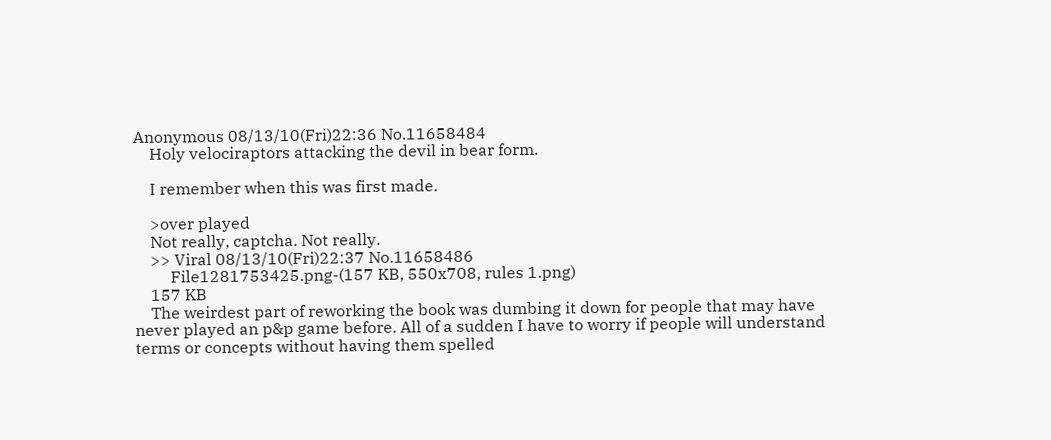Anonymous 08/13/10(Fri)22:36 No.11658484
    Holy velociraptors attacking the devil in bear form.

    I remember when this was first made.

    >over played
    Not really, captcha. Not really.
    >> Viral 08/13/10(Fri)22:37 No.11658486
         File1281753425.png-(157 KB, 550x708, rules 1.png)
    157 KB
    The weirdest part of reworking the book was dumbing it down for people that may have never played an p&p game before. All of a sudden I have to worry if people will understand terms or concepts without having them spelled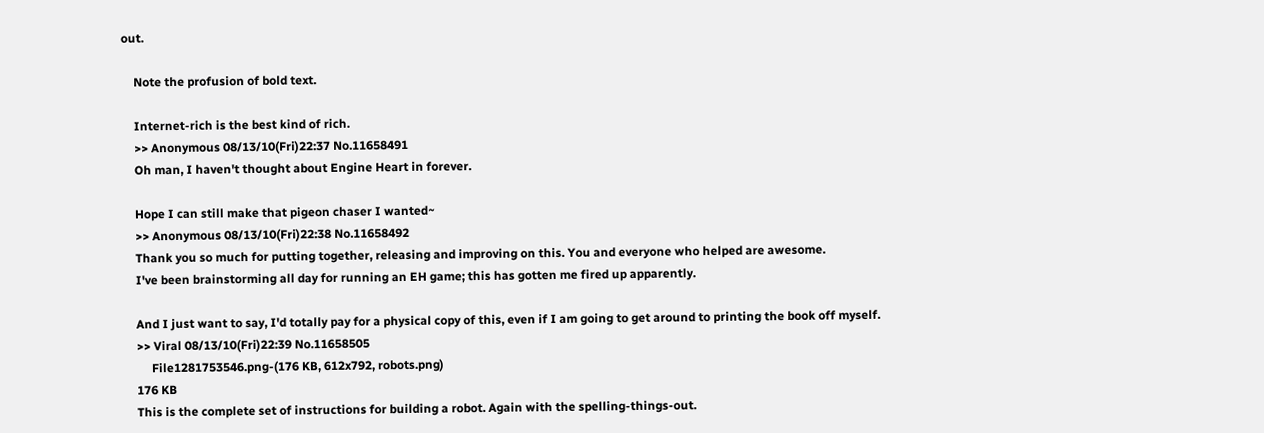out.

    Note the profusion of bold text.

    Internet-rich is the best kind of rich.
    >> Anonymous 08/13/10(Fri)22:37 No.11658491
    Oh man, I haven't thought about Engine Heart in forever.

    Hope I can still make that pigeon chaser I wanted~
    >> Anonymous 08/13/10(Fri)22:38 No.11658492
    Thank you so much for putting together, releasing and improving on this. You and everyone who helped are awesome.
    I've been brainstorming all day for running an EH game; this has gotten me fired up apparently.

    And I just want to say, I'd totally pay for a physical copy of this, even if I am going to get around to printing the book off myself.
    >> Viral 08/13/10(Fri)22:39 No.11658505
         File1281753546.png-(176 KB, 612x792, robots.png)
    176 KB
    This is the complete set of instructions for building a robot. Again with the spelling-things-out.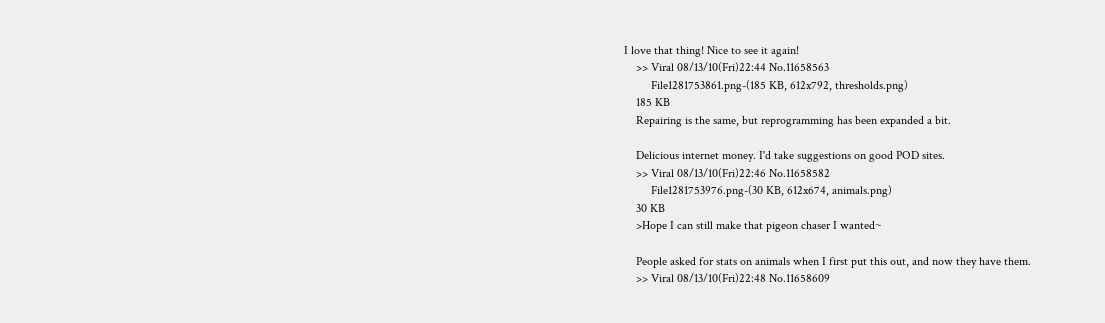I love that thing! Nice to see it again!
    >> Viral 08/13/10(Fri)22:44 No.11658563
         File1281753861.png-(185 KB, 612x792, thresholds.png)
    185 KB
    Repairing is the same, but reprogramming has been expanded a bit.

    Delicious internet money. I'd take suggestions on good POD sites.
    >> Viral 08/13/10(Fri)22:46 No.11658582
         File1281753976.png-(30 KB, 612x674, animals.png)
    30 KB
    >Hope I can still make that pigeon chaser I wanted~

    People asked for stats on animals when I first put this out, and now they have them.
    >> Viral 08/13/10(Fri)22:48 No.11658609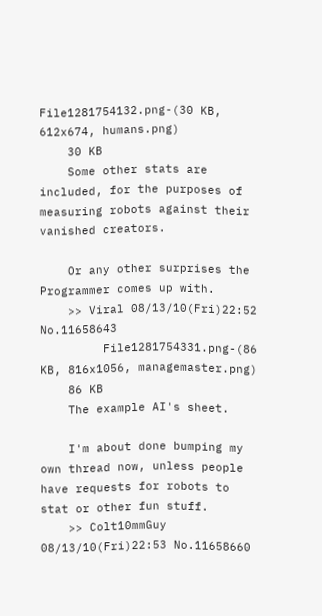File1281754132.png-(30 KB, 612x674, humans.png)
    30 KB
    Some other stats are included, for the purposes of measuring robots against their vanished creators.

    Or any other surprises the Programmer comes up with.
    >> Viral 08/13/10(Fri)22:52 No.11658643
         File1281754331.png-(86 KB, 816x1056, managemaster.png)
    86 KB
    The example AI's sheet.

    I'm about done bumping my own thread now, unless people have requests for robots to stat or other fun stuff.
    >> Colt10mmGuy 08/13/10(Fri)22:53 No.11658660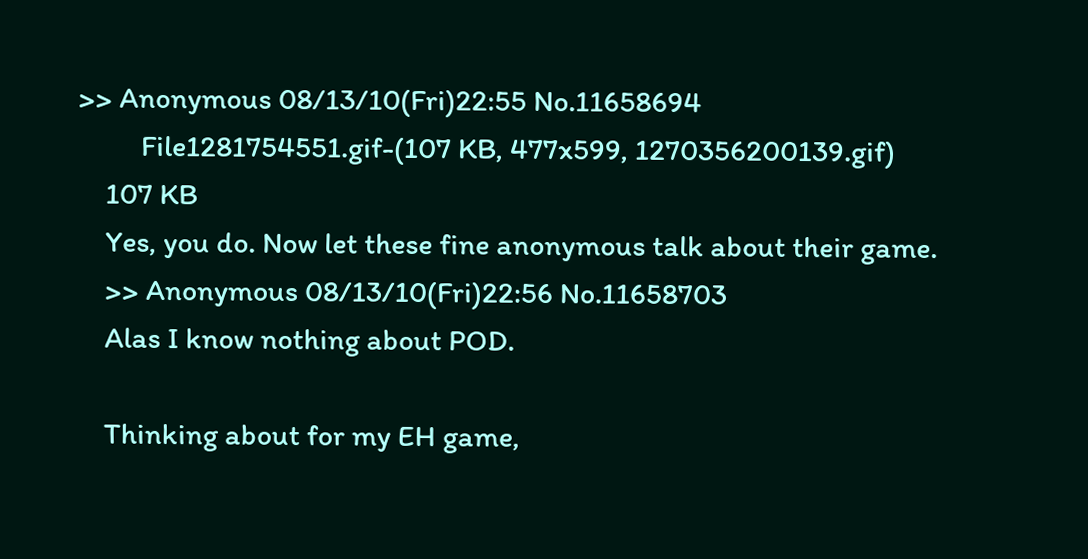>> Anonymous 08/13/10(Fri)22:55 No.11658694
         File1281754551.gif-(107 KB, 477x599, 1270356200139.gif)
    107 KB
    Yes, you do. Now let these fine anonymous talk about their game.
    >> Anonymous 08/13/10(Fri)22:56 No.11658703
    Alas I know nothing about POD.

    Thinking about for my EH game,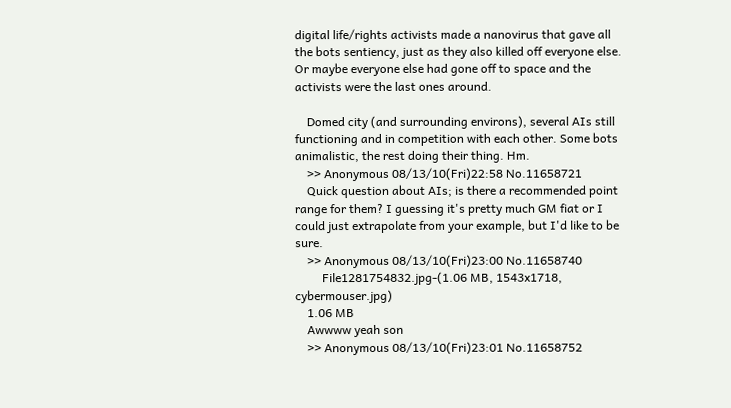digital life/rights activists made a nanovirus that gave all the bots sentiency, just as they also killed off everyone else. Or maybe everyone else had gone off to space and the activists were the last ones around.

    Domed city (and surrounding environs), several AIs still functioning and in competition with each other. Some bots animalistic, the rest doing their thing. Hm.
    >> Anonymous 08/13/10(Fri)22:58 No.11658721
    Quick question about AIs; is there a recommended point range for them? I guessing it's pretty much GM fiat or I could just extrapolate from your example, but I'd like to be sure.
    >> Anonymous 08/13/10(Fri)23:00 No.11658740
         File1281754832.jpg-(1.06 MB, 1543x1718, cybermouser.jpg)
    1.06 MB
    Awwww yeah son
    >> Anonymous 08/13/10(Fri)23:01 No.11658752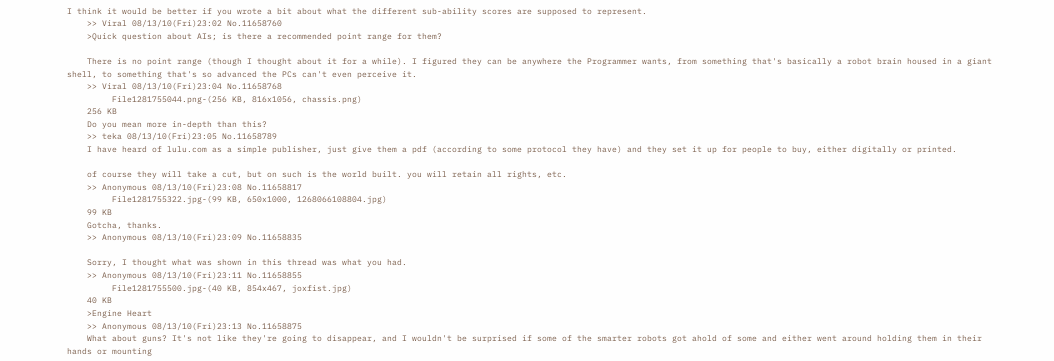I think it would be better if you wrote a bit about what the different sub-ability scores are supposed to represent.
    >> Viral 08/13/10(Fri)23:02 No.11658760
    >Quick question about AIs; is there a recommended point range for them?

    There is no point range (though I thought about it for a while). I figured they can be anywhere the Programmer wants, from something that's basically a robot brain housed in a giant shell, to something that's so advanced the PCs can't even perceive it.
    >> Viral 08/13/10(Fri)23:04 No.11658768
         File1281755044.png-(256 KB, 816x1056, chassis.png)
    256 KB
    Do you mean more in-depth than this?
    >> teka 08/13/10(Fri)23:05 No.11658789
    I have heard of lulu.com as a simple publisher, just give them a pdf (according to some protocol they have) and they set it up for people to buy, either digitally or printed.

    of course they will take a cut, but on such is the world built. you will retain all rights, etc.
    >> Anonymous 08/13/10(Fri)23:08 No.11658817
         File1281755322.jpg-(99 KB, 650x1000, 1268066108804.jpg)
    99 KB
    Gotcha, thanks.
    >> Anonymous 08/13/10(Fri)23:09 No.11658835

    Sorry, I thought what was shown in this thread was what you had.
    >> Anonymous 08/13/10(Fri)23:11 No.11658855
         File1281755500.jpg-(40 KB, 854x467, joxfist.jpg)
    40 KB
    >Engine Heart
    >> Anonymous 08/13/10(Fri)23:13 No.11658875
    What about guns? It's not like they're going to disappear, and I wouldn't be surprised if some of the smarter robots got ahold of some and either went around holding them in their hands or mounting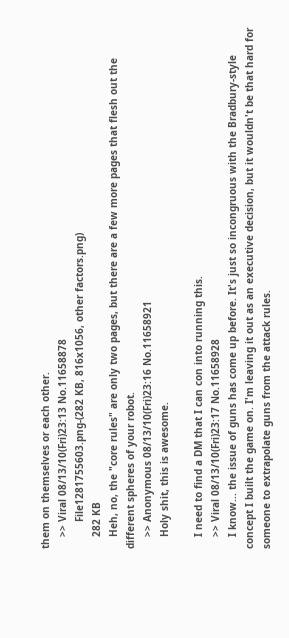them on themselves or each other.
    >> Viral 08/13/10(Fri)23:13 No.11658878
         File1281755603.png-(282 KB, 816x1056, other factors.png)
    282 KB
    Heh, no, the "core rules" are only two pages, but there are a few more pages that flesh out the different spheres of your robot.
    >> Anonymous 08/13/10(Fri)23:16 No.11658921
    Holy shit, this is awesome.

    I need to find a DM that I can con into running this.
    >> Viral 08/13/10(Fri)23:17 No.11658928
    I know... the issue of guns has come up before. It's just so incongruous with the Bradbury-style concept I built the game on. I'm leaving it out as an executive decision, but it wouldn't be that hard for someone to extrapolate guns from the attack rules.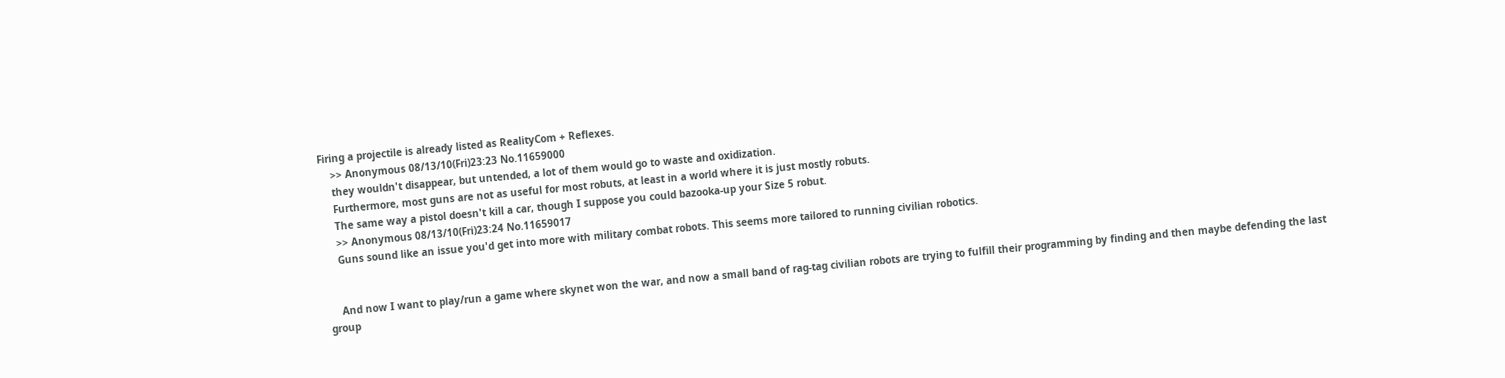Firing a projectile is already listed as RealityCom + Reflexes.
    >> Anonymous 08/13/10(Fri)23:23 No.11659000
    they wouldn't disappear, but untended, a lot of them would go to waste and oxidization.
    Furthermore, most guns are not as useful for most robuts, at least in a world where it is just mostly robuts.
    The same way a pistol doesn't kill a car, though I suppose you could bazooka-up your Size 5 robut.
    >> Anonymous 08/13/10(Fri)23:24 No.11659017
    Guns sound like an issue you'd get into more with military combat robots. This seems more tailored to running civilian robotics.


    And now I want to play/run a game where skynet won the war, and now a small band of rag-tag civilian robots are trying to fulfill their programming by finding and then maybe defending the last group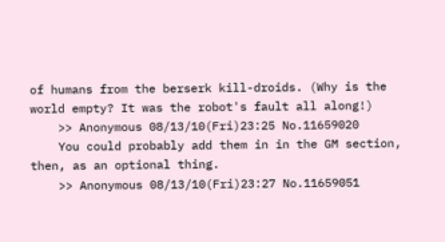of humans from the berserk kill-droids. (Why is the world empty? It was the robot's fault all along!)
    >> Anonymous 08/13/10(Fri)23:25 No.11659020
    You could probably add them in in the GM section, then, as an optional thing.
    >> Anonymous 08/13/10(Fri)23:27 No.11659051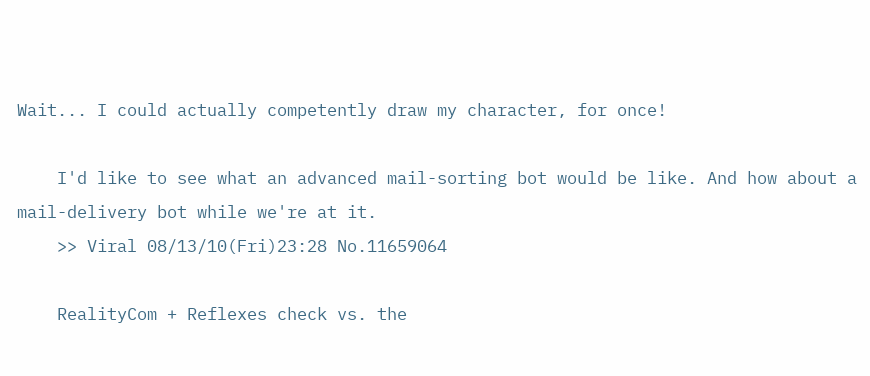Wait... I could actually competently draw my character, for once!

    I'd like to see what an advanced mail-sorting bot would be like. And how about a mail-delivery bot while we're at it.
    >> Viral 08/13/10(Fri)23:28 No.11659064

    RealityCom + Reflexes check vs. the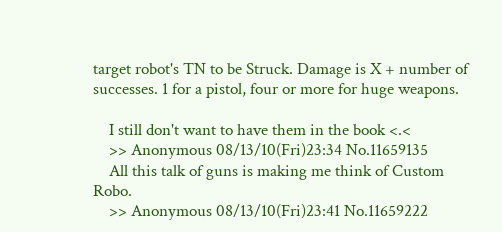target robot's TN to be Struck. Damage is X + number of successes. 1 for a pistol, four or more for huge weapons.

    I still don't want to have them in the book <.<
    >> Anonymous 08/13/10(Fri)23:34 No.11659135
    All this talk of guns is making me think of Custom Robo.
    >> Anonymous 08/13/10(Fri)23:41 No.11659222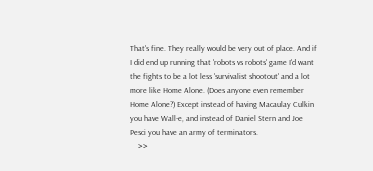That's fine. They really would be very out of place. And if I did end up running that 'robots vs robots' game I'd want the fights to be a lot less 'survivalist shootout' and a lot more like Home Alone. (Does anyone even remember Home Alone?) Except instead of having Macaulay Culkin you have Wall-e, and instead of Daniel Stern and Joe Pesci you have an army of terminators.
    >>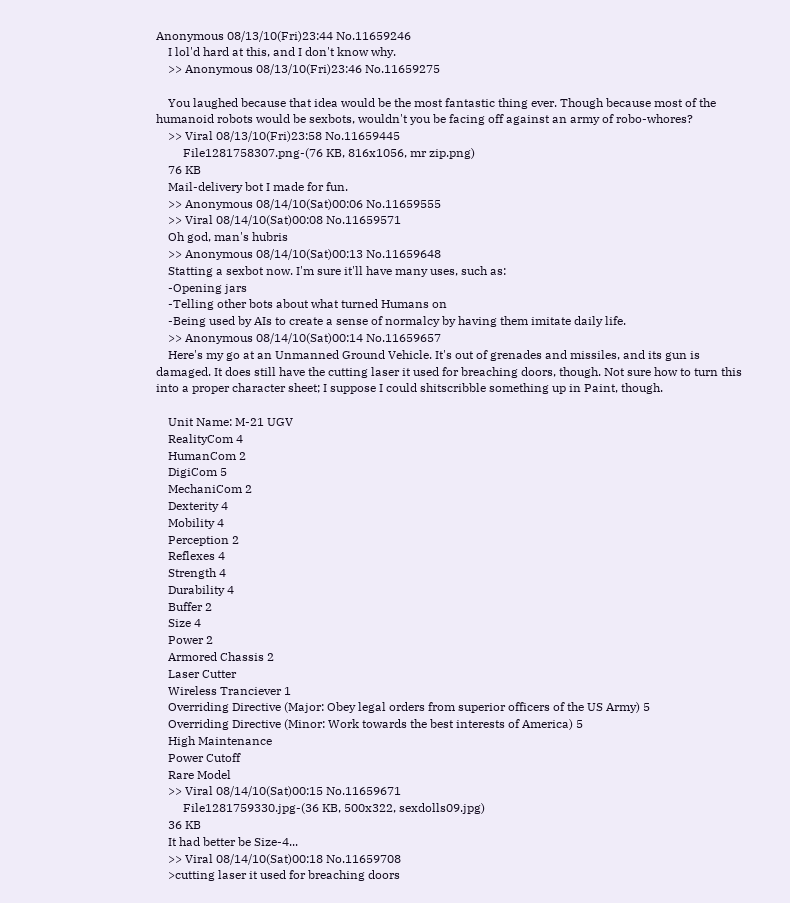Anonymous 08/13/10(Fri)23:44 No.11659246
    I lol'd hard at this, and I don't know why.
    >> Anonymous 08/13/10(Fri)23:46 No.11659275

    You laughed because that idea would be the most fantastic thing ever. Though because most of the humanoid robots would be sexbots, wouldn't you be facing off against an army of robo-whores?
    >> Viral 08/13/10(Fri)23:58 No.11659445
         File1281758307.png-(76 KB, 816x1056, mr zip.png)
    76 KB
    Mail-delivery bot I made for fun.
    >> Anonymous 08/14/10(Sat)00:06 No.11659555
    >> Viral 08/14/10(Sat)00:08 No.11659571
    Oh god, man's hubris
    >> Anonymous 08/14/10(Sat)00:13 No.11659648
    Statting a sexbot now. I'm sure it'll have many uses, such as:
    -Opening jars
    -Telling other bots about what turned Humans on
    -Being used by AIs to create a sense of normalcy by having them imitate daily life.
    >> Anonymous 08/14/10(Sat)00:14 No.11659657
    Here's my go at an Unmanned Ground Vehicle. It's out of grenades and missiles, and its gun is damaged. It does still have the cutting laser it used for breaching doors, though. Not sure how to turn this into a proper character sheet; I suppose I could shitscribble something up in Paint, though.

    Unit Name: M-21 UGV
    RealityCom 4
    HumanCom 2
    DigiCom 5
    MechaniCom 2
    Dexterity 4
    Mobility 4
    Perception 2
    Reflexes 4
    Strength 4
    Durability 4
    Buffer 2
    Size 4
    Power 2
    Armored Chassis 2
    Laser Cutter
    Wireless Tranciever 1
    Overriding Directive (Major: Obey legal orders from superior officers of the US Army) 5
    Overriding Directive (Minor: Work towards the best interests of America) 5
    High Maintenance
    Power Cutoff
    Rare Model
    >> Viral 08/14/10(Sat)00:15 No.11659671
         File1281759330.jpg-(36 KB, 500x322, sexdolls09.jpg)
    36 KB
    It had better be Size-4...
    >> Viral 08/14/10(Sat)00:18 No.11659708
    >cutting laser it used for breaching doors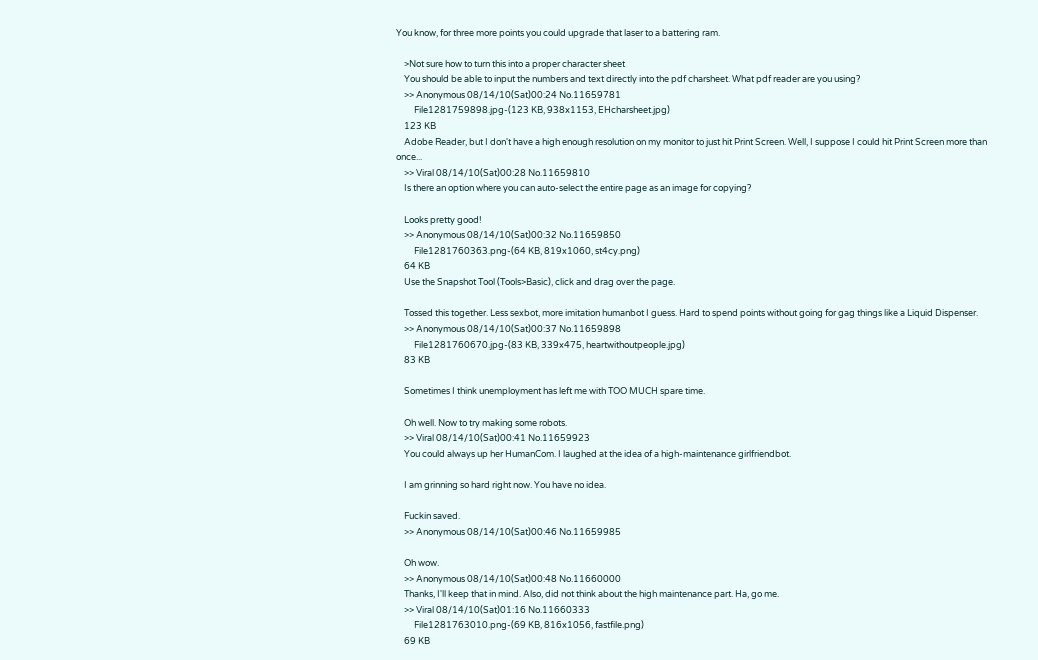You know, for three more points you could upgrade that laser to a battering ram.

    >Not sure how to turn this into a proper character sheet
    You should be able to input the numbers and text directly into the pdf charsheet. What pdf reader are you using?
    >> Anonymous 08/14/10(Sat)00:24 No.11659781
         File1281759898.jpg-(123 KB, 938x1153, EHcharsheet.jpg)
    123 KB
    Adobe Reader, but I don't have a high enough resolution on my monitor to just hit Print Screen. Well, I suppose I could hit Print Screen more than once...
    >> Viral 08/14/10(Sat)00:28 No.11659810
    Is there an option where you can auto-select the entire page as an image for copying?

    Looks pretty good!
    >> Anonymous 08/14/10(Sat)00:32 No.11659850
         File1281760363.png-(64 KB, 819x1060, st4cy.png)
    64 KB
    Use the Snapshot Tool (Tools>Basic), click and drag over the page.

    Tossed this together. Less sexbot, more imitation humanbot I guess. Hard to spend points without going for gag things like a Liquid Dispenser.
    >> Anonymous 08/14/10(Sat)00:37 No.11659898
         File1281760670.jpg-(83 KB, 339x475, heartwithoutpeople.jpg)
    83 KB

    Sometimes I think unemployment has left me with TOO MUCH spare time.

    Oh well. Now to try making some robots.
    >> Viral 08/14/10(Sat)00:41 No.11659923
    You could always up her HumanCom. I laughed at the idea of a high-maintenance girlfriendbot.

    I am grinning so hard right now. You have no idea.

    Fuckin saved.
    >> Anonymous 08/14/10(Sat)00:46 No.11659985

    Oh wow.
    >> Anonymous 08/14/10(Sat)00:48 No.11660000
    Thanks, I'll keep that in mind. Also, did not think about the high maintenance part. Ha, go me.
    >> Viral 08/14/10(Sat)01:16 No.11660333
         File1281763010.png-(69 KB, 816x1056, fastfile.png)
    69 KB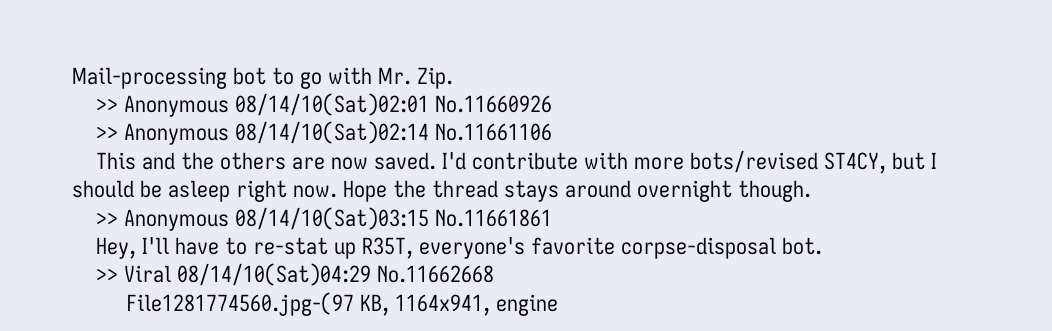Mail-processing bot to go with Mr. Zip.
    >> Anonymous 08/14/10(Sat)02:01 No.11660926
    >> Anonymous 08/14/10(Sat)02:14 No.11661106
    This and the others are now saved. I'd contribute with more bots/revised ST4CY, but I should be asleep right now. Hope the thread stays around overnight though.
    >> Anonymous 08/14/10(Sat)03:15 No.11661861
    Hey, I'll have to re-stat up R35T, everyone's favorite corpse-disposal bot.
    >> Viral 08/14/10(Sat)04:29 No.11662668
         File1281774560.jpg-(97 KB, 1164x941, engine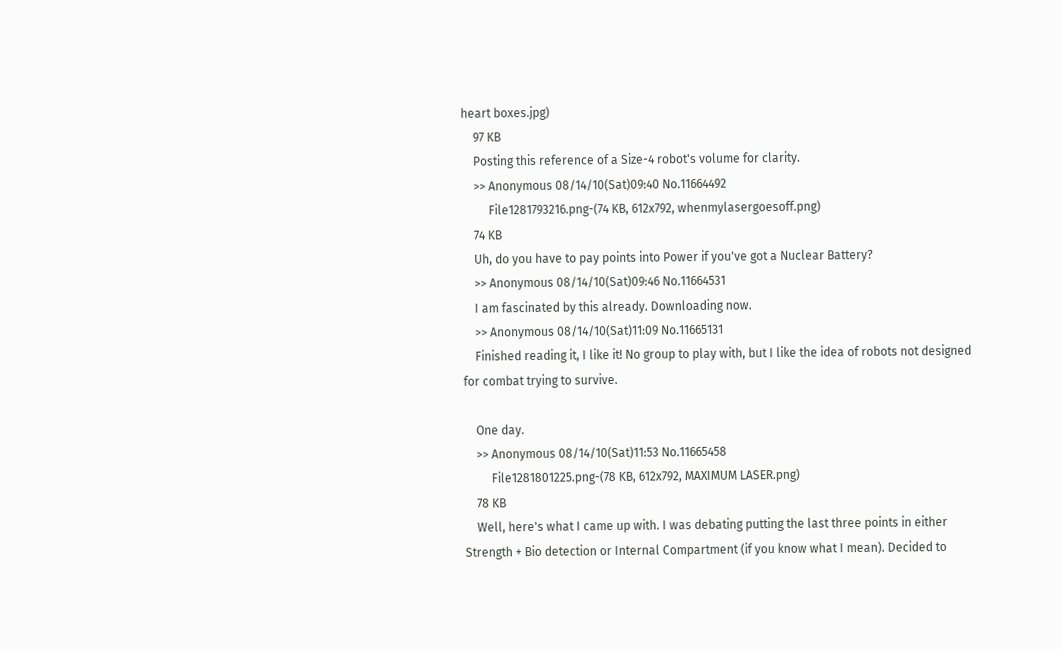heart boxes.jpg)
    97 KB
    Posting this reference of a Size-4 robot's volume for clarity.
    >> Anonymous 08/14/10(Sat)09:40 No.11664492
         File1281793216.png-(74 KB, 612x792, whenmylasergoesoff.png)
    74 KB
    Uh, do you have to pay points into Power if you've got a Nuclear Battery?
    >> Anonymous 08/14/10(Sat)09:46 No.11664531
    I am fascinated by this already. Downloading now.
    >> Anonymous 08/14/10(Sat)11:09 No.11665131
    Finished reading it, I like it! No group to play with, but I like the idea of robots not designed for combat trying to survive.

    One day.
    >> Anonymous 08/14/10(Sat)11:53 No.11665458
         File1281801225.png-(78 KB, 612x792, MAXIMUM LASER.png)
    78 KB
    Well, here's what I came up with. I was debating putting the last three points in either Strength + Bio detection or Internal Compartment (if you know what I mean). Decided to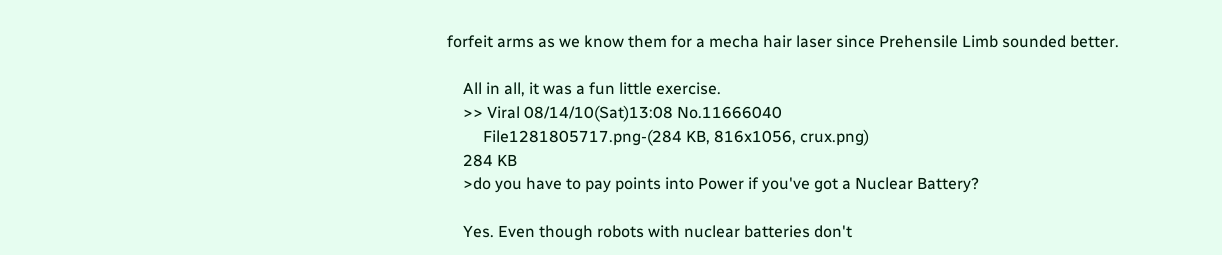forfeit arms as we know them for a mecha hair laser since Prehensile Limb sounded better.

    All in all, it was a fun little exercise.
    >> Viral 08/14/10(Sat)13:08 No.11666040
         File1281805717.png-(284 KB, 816x1056, crux.png)
    284 KB
    >do you have to pay points into Power if you've got a Nuclear Battery?

    Yes. Even though robots with nuclear batteries don't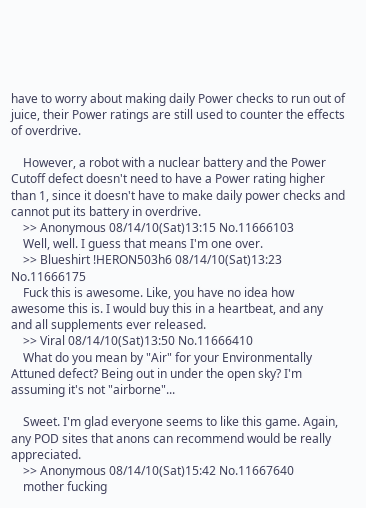have to worry about making daily Power checks to run out of juice, their Power ratings are still used to counter the effects of overdrive.

    However, a robot with a nuclear battery and the Power Cutoff defect doesn't need to have a Power rating higher than 1, since it doesn't have to make daily power checks and cannot put its battery in overdrive.
    >> Anonymous 08/14/10(Sat)13:15 No.11666103
    Well, well. I guess that means I'm one over.
    >> Blueshirt !HERON503h6 08/14/10(Sat)13:23 No.11666175
    Fuck this is awesome. Like, you have no idea how awesome this is. I would buy this in a heartbeat, and any and all supplements ever released.
    >> Viral 08/14/10(Sat)13:50 No.11666410
    What do you mean by "Air" for your Environmentally Attuned defect? Being out in under the open sky? I'm assuming it's not "airborne"...

    Sweet. I'm glad everyone seems to like this game. Again, any POD sites that anons can recommend would be really appreciated.
    >> Anonymous 08/14/10(Sat)15:42 No.11667640
    mother fucking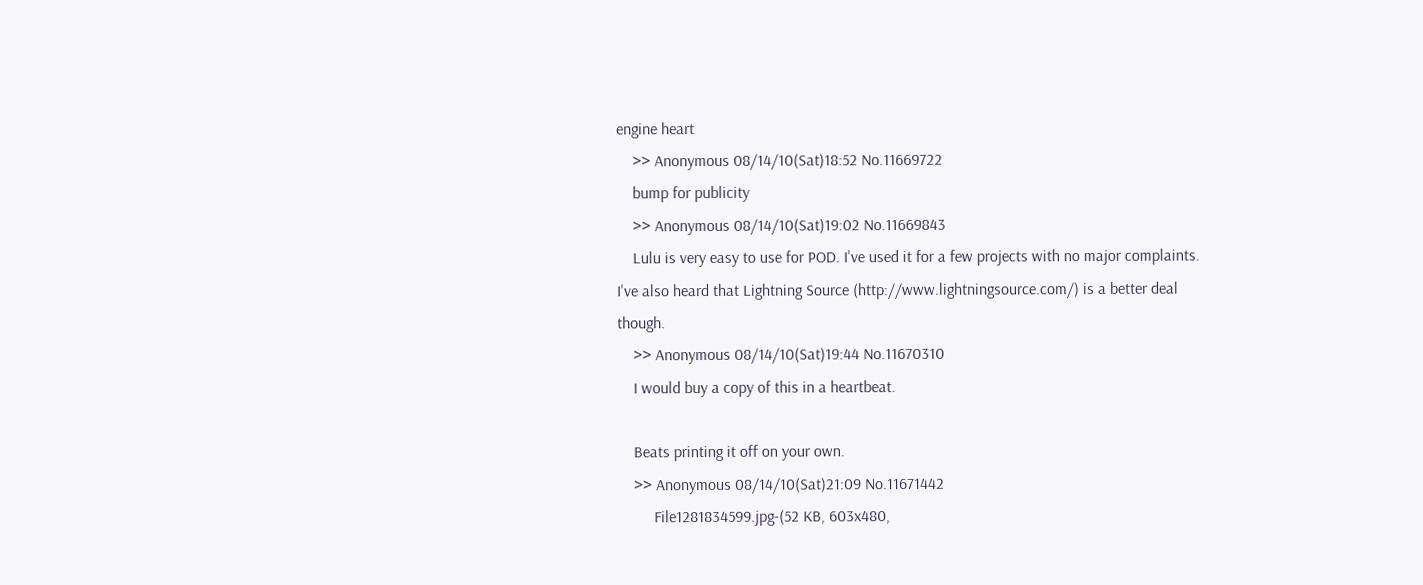engine heart
    >> Anonymous 08/14/10(Sat)18:52 No.11669722
    bump for publicity
    >> Anonymous 08/14/10(Sat)19:02 No.11669843
    Lulu is very easy to use for POD. I've used it for a few projects with no major complaints. I've also heard that Lightning Source (http://www.lightningsource.com/) is a better deal though.
    >> Anonymous 08/14/10(Sat)19:44 No.11670310
    I would buy a copy of this in a heartbeat.

    Beats printing it off on your own.
    >> Anonymous 08/14/10(Sat)21:09 No.11671442
         File1281834599.jpg-(52 KB, 603x480,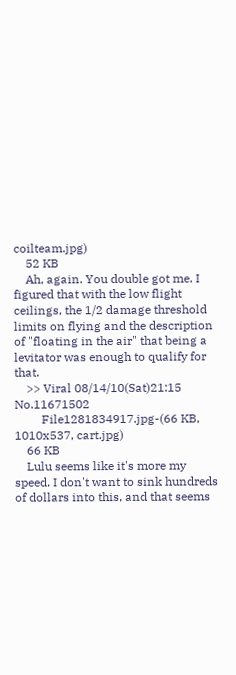coilteam.jpg)
    52 KB
    Ah, again. You double got me. I figured that with the low flight ceilings, the 1/2 damage threshold limits on flying and the description of "floating in the air" that being a levitator was enough to qualify for that.
    >> Viral 08/14/10(Sat)21:15 No.11671502
         File1281834917.jpg-(66 KB, 1010x537, cart.jpg)
    66 KB
    Lulu seems like it's more my speed. I don't want to sink hundreds of dollars into this, and that seems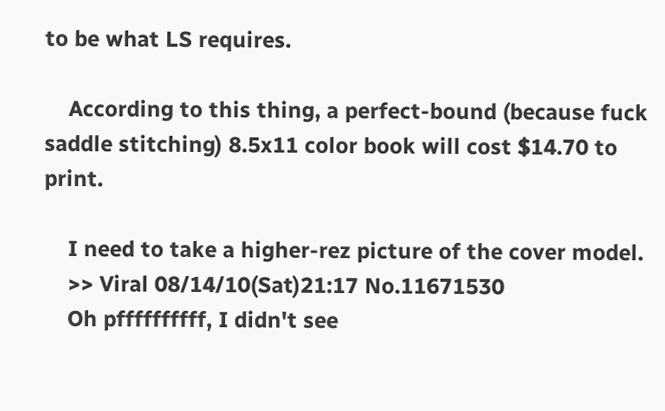to be what LS requires.

    According to this thing, a perfect-bound (because fuck saddle stitching) 8.5x11 color book will cost $14.70 to print.

    I need to take a higher-rez picture of the cover model.
    >> Viral 08/14/10(Sat)21:17 No.11671530
    Oh pffffffffff, I didn't see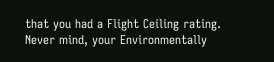that you had a Flight Ceiling rating. Never mind, your Environmentally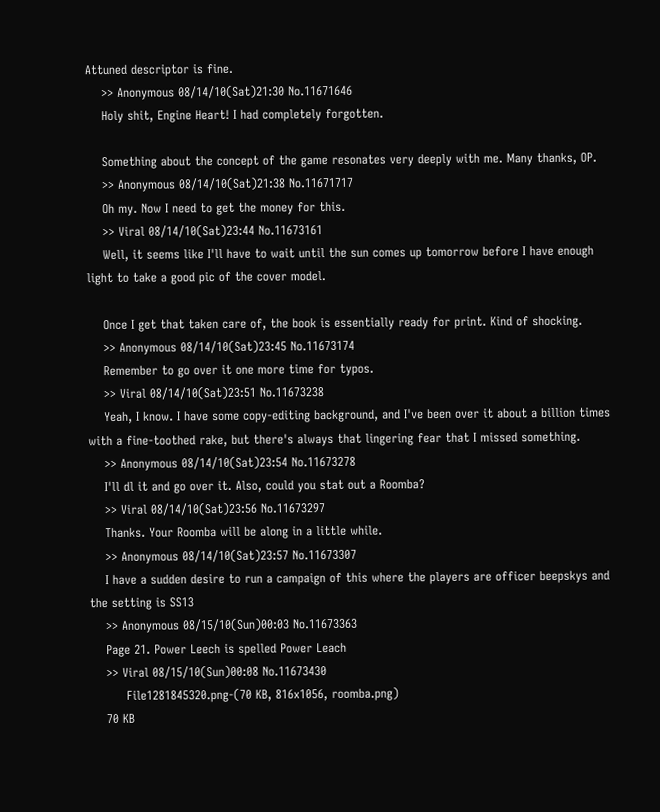Attuned descriptor is fine.
    >> Anonymous 08/14/10(Sat)21:30 No.11671646
    Holy shit, Engine Heart! I had completely forgotten.

    Something about the concept of the game resonates very deeply with me. Many thanks, OP.
    >> Anonymous 08/14/10(Sat)21:38 No.11671717
    Oh my. Now I need to get the money for this.
    >> Viral 08/14/10(Sat)23:44 No.11673161
    Well, it seems like I'll have to wait until the sun comes up tomorrow before I have enough light to take a good pic of the cover model.

    Once I get that taken care of, the book is essentially ready for print. Kind of shocking.
    >> Anonymous 08/14/10(Sat)23:45 No.11673174
    Remember to go over it one more time for typos.
    >> Viral 08/14/10(Sat)23:51 No.11673238
    Yeah, I know. I have some copy-editing background, and I've been over it about a billion times with a fine-toothed rake, but there's always that lingering fear that I missed something.
    >> Anonymous 08/14/10(Sat)23:54 No.11673278
    I'll dl it and go over it. Also, could you stat out a Roomba?
    >> Viral 08/14/10(Sat)23:56 No.11673297
    Thanks. Your Roomba will be along in a little while.
    >> Anonymous 08/14/10(Sat)23:57 No.11673307
    I have a sudden desire to run a campaign of this where the players are officer beepskys and the setting is SS13
    >> Anonymous 08/15/10(Sun)00:03 No.11673363
    Page 21. Power Leech is spelled Power Leach
    >> Viral 08/15/10(Sun)00:08 No.11673430
         File1281845320.png-(70 KB, 816x1056, roomba.png)
    70 KB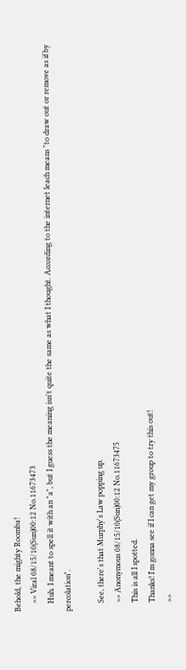Behold, the mighty Roomba!
    >> Viral 08/15/10(Sun)00:12 No.11673473
    Huh. I meant to spell it with an "a", but I guess the meaning isn't quite the same as what I thought. According to the internet leach means "to draw out or remove as if by percolation".

    See, there's that Murphy's Law popping up.
    >> Anonymous 08/15/10(Sun)00:12 No.11673475
    This is all I spotted.
    Thanks! I'm gonna see if I can get my group to try this out!
    >>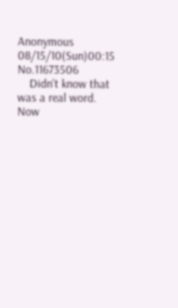Anonymous 08/15/10(Sun)00:15 No.11673506
    Didn't know that was a real word. Now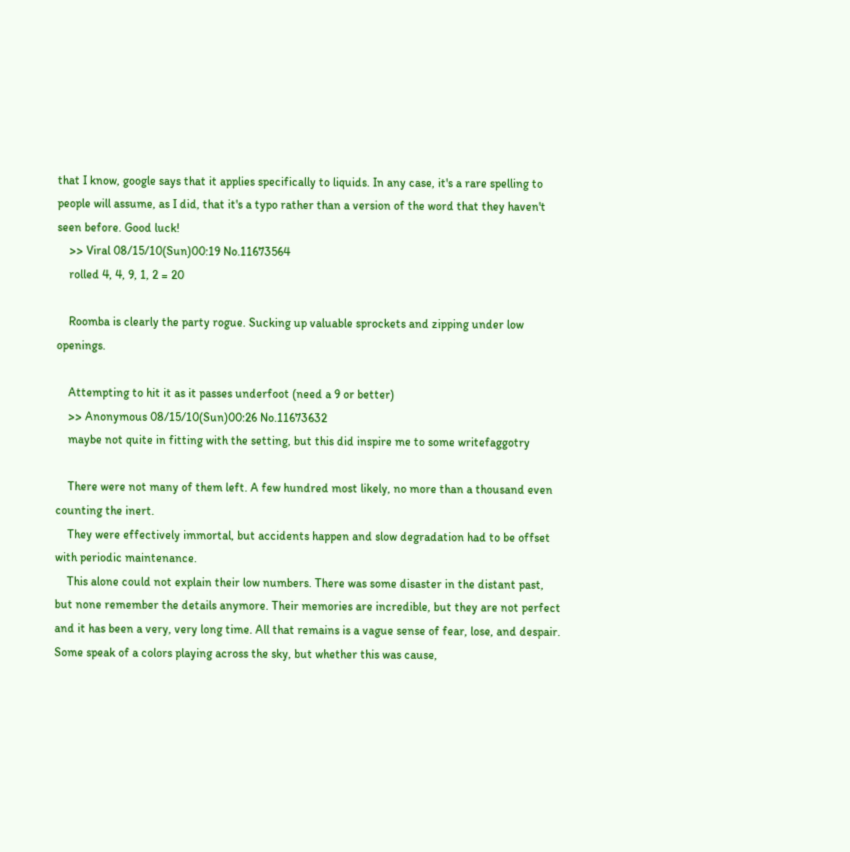that I know, google says that it applies specifically to liquids. In any case, it's a rare spelling to people will assume, as I did, that it's a typo rather than a version of the word that they haven't seen before. Good luck!
    >> Viral 08/15/10(Sun)00:19 No.11673564
    rolled 4, 4, 9, 1, 2 = 20

    Roomba is clearly the party rogue. Sucking up valuable sprockets and zipping under low openings.

    Attempting to hit it as it passes underfoot (need a 9 or better)
    >> Anonymous 08/15/10(Sun)00:26 No.11673632
    maybe not quite in fitting with the setting, but this did inspire me to some writefaggotry

    There were not many of them left. A few hundred most likely, no more than a thousand even counting the inert.
    They were effectively immortal, but accidents happen and slow degradation had to be offset with periodic maintenance.
    This alone could not explain their low numbers. There was some disaster in the distant past, but none remember the details anymore. Their memories are incredible, but they are not perfect and it has been a very, very long time. All that remains is a vague sense of fear, lose, and despair. Some speak of a colors playing across the sky, but whether this was cause,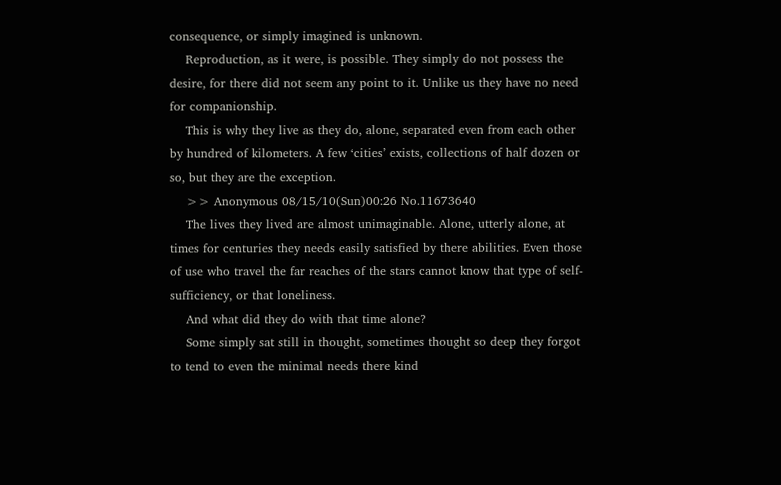consequence, or simply imagined is unknown.
    Reproduction, as it were, is possible. They simply do not possess the desire, for there did not seem any point to it. Unlike us they have no need for companionship.
    This is why they live as they do, alone, separated even from each other by hundred of kilometers. A few ‘cities’ exists, collections of half dozen or so, but they are the exception.
    >> Anonymous 08/15/10(Sun)00:26 No.11673640
    The lives they lived are almost unimaginable. Alone, utterly alone, at times for centuries they needs easily satisfied by there abilities. Even those of use who travel the far reaches of the stars cannot know that type of self-sufficiency, or that loneliness.
    And what did they do with that time alone?
    Some simply sat still in thought, sometimes thought so deep they forgot to tend to even the minimal needs there kind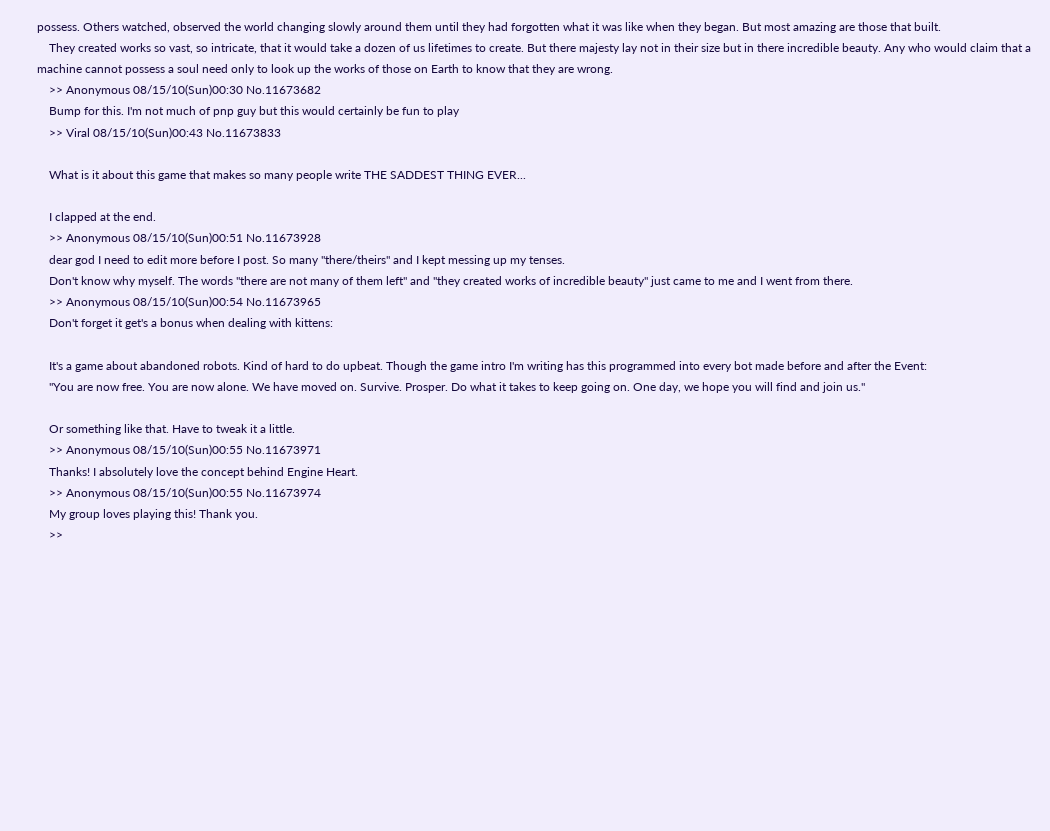possess. Others watched, observed the world changing slowly around them until they had forgotten what it was like when they began. But most amazing are those that built.
    They created works so vast, so intricate, that it would take a dozen of us lifetimes to create. But there majesty lay not in their size but in there incredible beauty. Any who would claim that a machine cannot possess a soul need only to look up the works of those on Earth to know that they are wrong.
    >> Anonymous 08/15/10(Sun)00:30 No.11673682
    Bump for this. I'm not much of pnp guy but this would certainly be fun to play
    >> Viral 08/15/10(Sun)00:43 No.11673833

    What is it about this game that makes so many people write THE SADDEST THING EVER...

    I clapped at the end.
    >> Anonymous 08/15/10(Sun)00:51 No.11673928
    dear god I need to edit more before I post. So many "there/theirs" and I kept messing up my tenses.
    Don't know why myself. The words "there are not many of them left" and "they created works of incredible beauty" just came to me and I went from there.
    >> Anonymous 08/15/10(Sun)00:54 No.11673965
    Don't forget it get's a bonus when dealing with kittens:

    It's a game about abandoned robots. Kind of hard to do upbeat. Though the game intro I'm writing has this programmed into every bot made before and after the Event:
    "You are now free. You are now alone. We have moved on. Survive. Prosper. Do what it takes to keep going on. One day, we hope you will find and join us."

    Or something like that. Have to tweak it a little.
    >> Anonymous 08/15/10(Sun)00:55 No.11673971
    Thanks! I absolutely love the concept behind Engine Heart.
    >> Anonymous 08/15/10(Sun)00:55 No.11673974
    My group loves playing this! Thank you.
    >>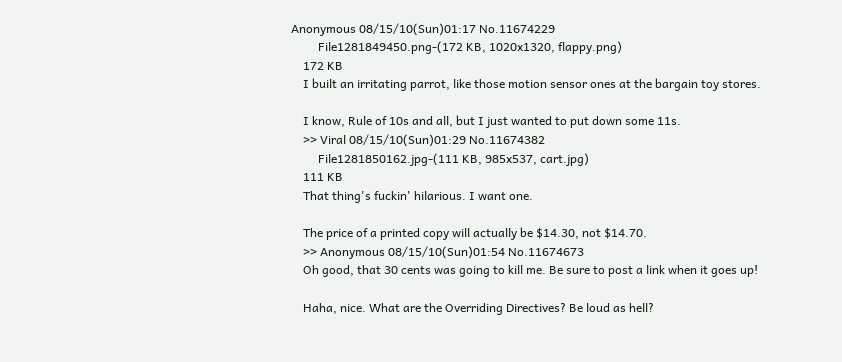Anonymous 08/15/10(Sun)01:17 No.11674229
         File1281849450.png-(172 KB, 1020x1320, flappy.png)
    172 KB
    I built an irritating parrot, like those motion sensor ones at the bargain toy stores.

    I know, Rule of 10s and all, but I just wanted to put down some 11s.
    >> Viral 08/15/10(Sun)01:29 No.11674382
         File1281850162.jpg-(111 KB, 985x537, cart.jpg)
    111 KB
    That thing's fuckin' hilarious. I want one.

    The price of a printed copy will actually be $14.30, not $14.70.
    >> Anonymous 08/15/10(Sun)01:54 No.11674673
    Oh good, that 30 cents was going to kill me. Be sure to post a link when it goes up!

    Haha, nice. What are the Overriding Directives? Be loud as hell?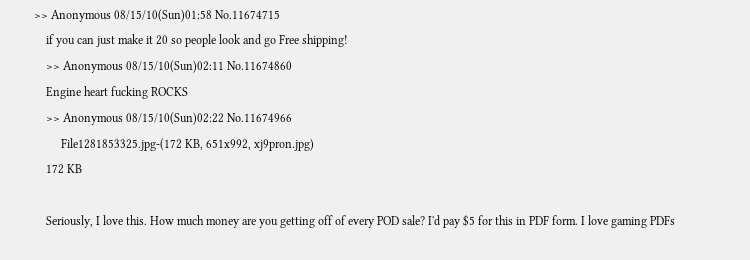>> Anonymous 08/15/10(Sun)01:58 No.11674715
    if you can just make it 20 so people look and go Free shipping!
    >> Anonymous 08/15/10(Sun)02:11 No.11674860
    Engine heart fucking ROCKS
    >> Anonymous 08/15/10(Sun)02:22 No.11674966
         File1281853325.jpg-(172 KB, 651x992, xj9pron.jpg)
    172 KB

    Seriously, I love this. How much money are you getting off of every POD sale? I'd pay $5 for this in PDF form. I love gaming PDFs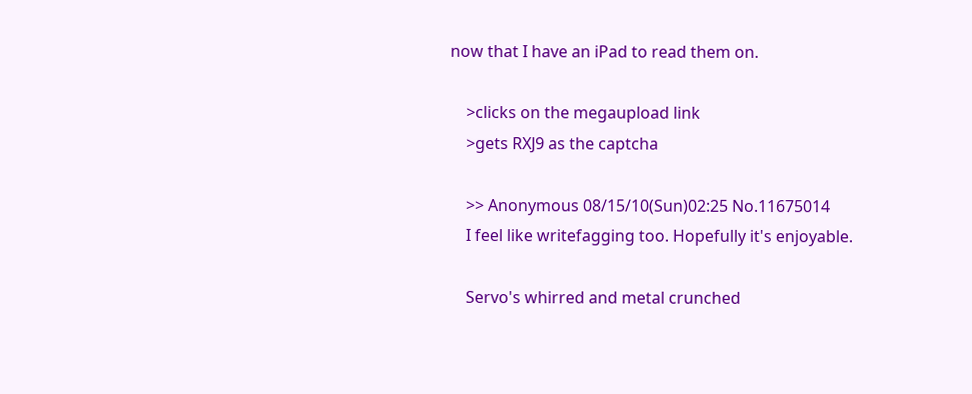now that I have an iPad to read them on.

    >clicks on the megaupload link
    >gets RXJ9 as the captcha

    >> Anonymous 08/15/10(Sun)02:25 No.11675014
    I feel like writefagging too. Hopefully it's enjoyable.

    Servo's whirred and metal crunched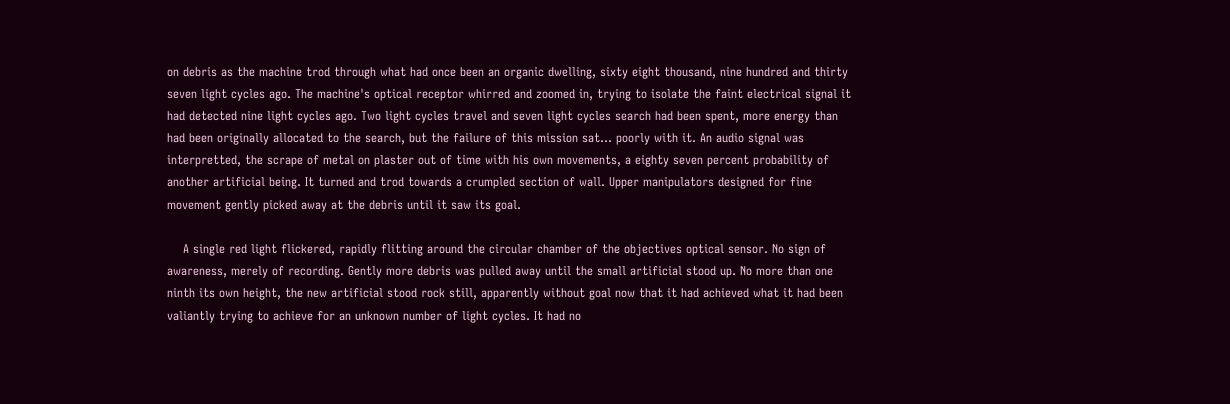on debris as the machine trod through what had once been an organic dwelling, sixty eight thousand, nine hundred and thirty seven light cycles ago. The machine's optical receptor whirred and zoomed in, trying to isolate the faint electrical signal it had detected nine light cycles ago. Two light cycles travel and seven light cycles search had been spent, more energy than had been originally allocated to the search, but the failure of this mission sat... poorly with it. An audio signal was interpretted, the scrape of metal on plaster out of time with his own movements, a eighty seven percent probability of another artificial being. It turned and trod towards a crumpled section of wall. Upper manipulators designed for fine movement gently picked away at the debris until it saw its goal.

    A single red light flickered, rapidly flitting around the circular chamber of the objectives optical sensor. No sign of awareness, merely of recording. Gently more debris was pulled away until the small artificial stood up. No more than one ninth its own height, the new artificial stood rock still, apparently without goal now that it had achieved what it had been valiantly trying to achieve for an unknown number of light cycles. It had no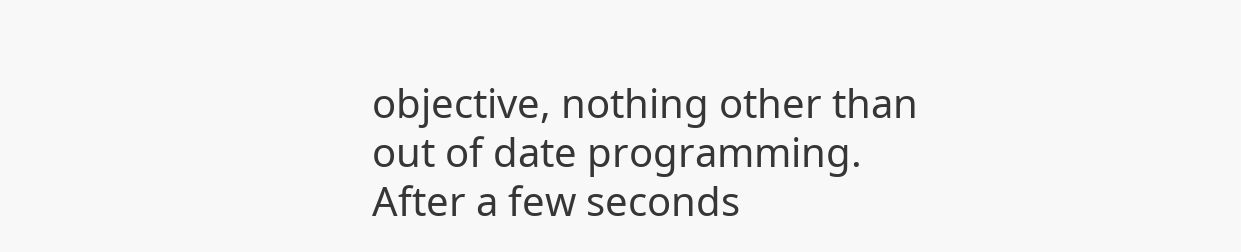objective, nothing other than out of date programming. After a few seconds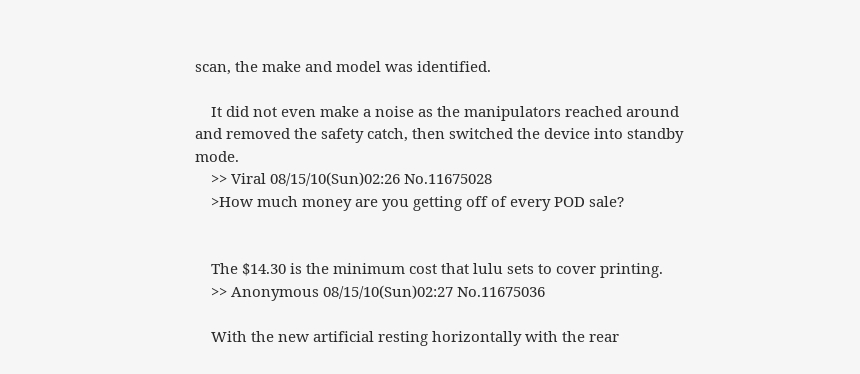scan, the make and model was identified.

    It did not even make a noise as the manipulators reached around and removed the safety catch, then switched the device into standby mode.
    >> Viral 08/15/10(Sun)02:26 No.11675028
    >How much money are you getting off of every POD sale?


    The $14.30 is the minimum cost that lulu sets to cover printing.
    >> Anonymous 08/15/10(Sun)02:27 No.11675036

    With the new artificial resting horizontally with the rear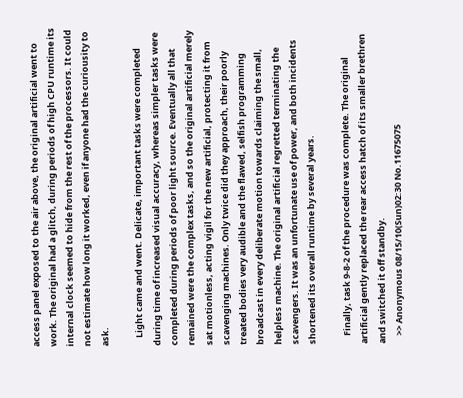access panel exposed to the air above, the original artificial went to work. The original had a glitch, during periods of high CPU runtime its internal clock seemed to hide from the rest of the processors. It could not estimate how long it worked, even if anyone had the curiousity to ask.

    Light came and went. Delicate, important tasks were completed during time of increased visual accuracy, whereas simpler tasks were completed during periods of poor light source. Eventually all that remained were the complex tasks, and so the original artificial merely sat motionless, acting vigil for the new artificial, protecting it from scavenging machines. Only twice did they approach, their poorly treated bodies very audible and the flawed, selfish programming broadcast in every deliberate motion towards claiming the small, helpless machine. The original artificial regretted terminating the scavengers. It was an unfortunate use of power, and both incidents shortened its overall runtime by several years.

    Finally, task 9-8-2 of the procedure was complete. The original artificial gently replaced the rear access hatch of its smaller brethren and switched it off standby.
    >> Anonymous 08/15/10(Sun)02:30 No.11675075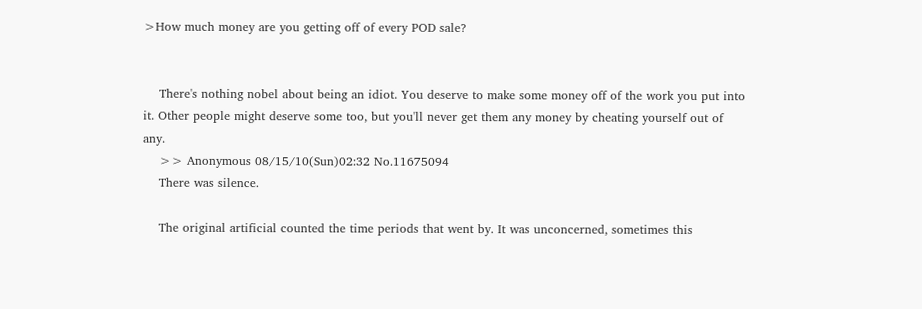>How much money are you getting off of every POD sale?


    There's nothing nobel about being an idiot. You deserve to make some money off of the work you put into it. Other people might deserve some too, but you'll never get them any money by cheating yourself out of any.
    >> Anonymous 08/15/10(Sun)02:32 No.11675094
    There was silence.

    The original artificial counted the time periods that went by. It was unconcerned, sometimes this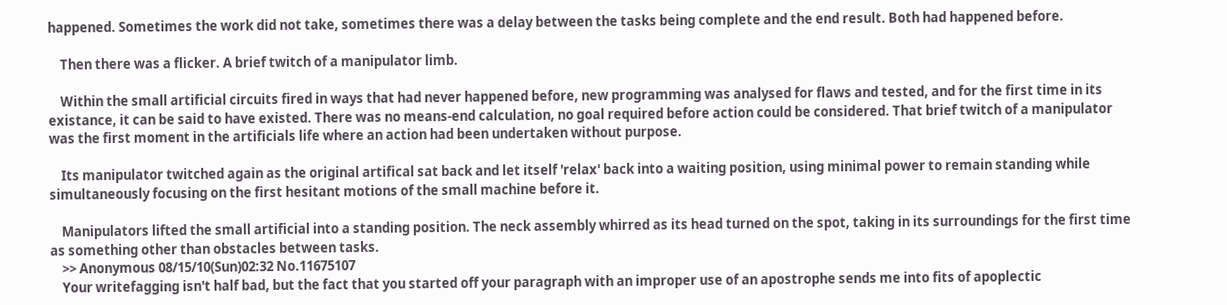happened. Sometimes the work did not take, sometimes there was a delay between the tasks being complete and the end result. Both had happened before.

    Then there was a flicker. A brief twitch of a manipulator limb.

    Within the small artificial circuits fired in ways that had never happened before, new programming was analysed for flaws and tested, and for the first time in its existance, it can be said to have existed. There was no means-end calculation, no goal required before action could be considered. That brief twitch of a manipulator was the first moment in the artificials life where an action had been undertaken without purpose.

    Its manipulator twitched again as the original artifical sat back and let itself 'relax' back into a waiting position, using minimal power to remain standing while simultaneously focusing on the first hesitant motions of the small machine before it.

    Manipulators lifted the small artificial into a standing position. The neck assembly whirred as its head turned on the spot, taking in its surroundings for the first time as something other than obstacles between tasks.
    >> Anonymous 08/15/10(Sun)02:32 No.11675107
    Your writefagging isn't half bad, but the fact that you started off your paragraph with an improper use of an apostrophe sends me into fits of apoplectic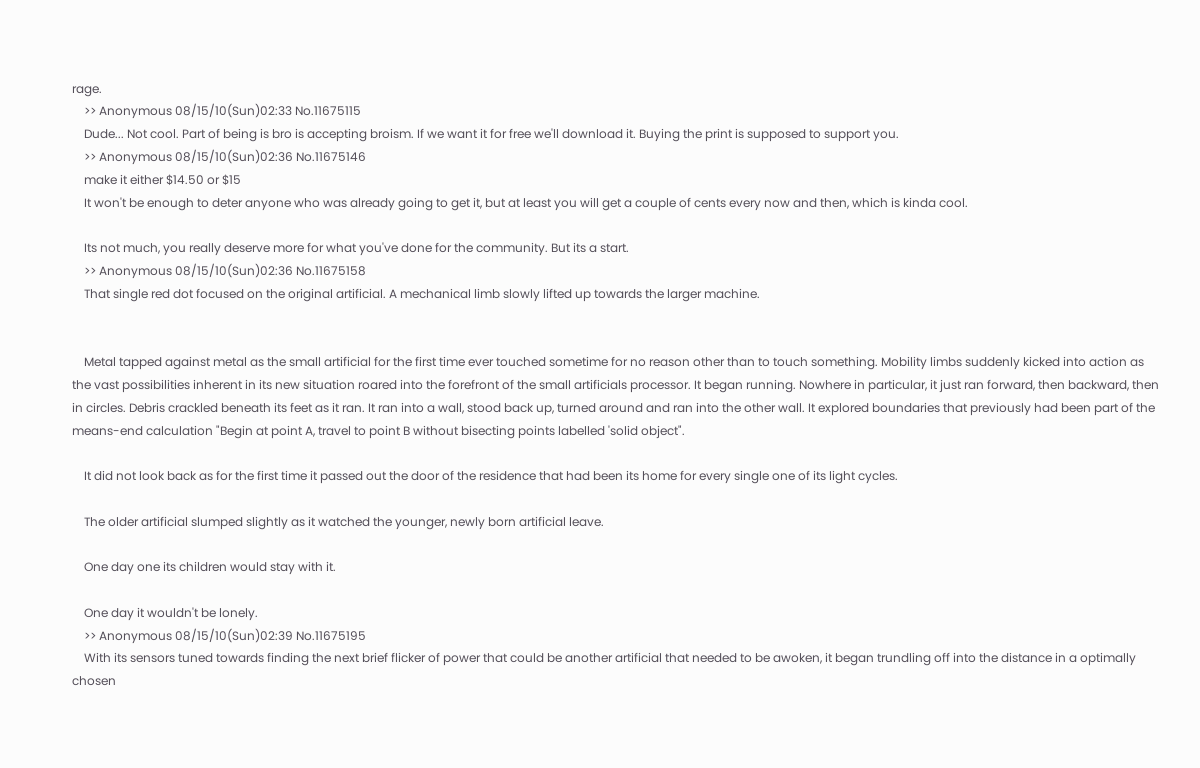rage.
    >> Anonymous 08/15/10(Sun)02:33 No.11675115
    Dude... Not cool. Part of being is bro is accepting broism. If we want it for free we'll download it. Buying the print is supposed to support you.
    >> Anonymous 08/15/10(Sun)02:36 No.11675146
    make it either $14.50 or $15
    It won't be enough to deter anyone who was already going to get it, but at least you will get a couple of cents every now and then, which is kinda cool.

    Its not much, you really deserve more for what you've done for the community. But its a start.
    >> Anonymous 08/15/10(Sun)02:36 No.11675158
    That single red dot focused on the original artificial. A mechanical limb slowly lifted up towards the larger machine.


    Metal tapped against metal as the small artificial for the first time ever touched sometime for no reason other than to touch something. Mobility limbs suddenly kicked into action as the vast possibilities inherent in its new situation roared into the forefront of the small artificials processor. It began running. Nowhere in particular, it just ran forward, then backward, then in circles. Debris crackled beneath its feet as it ran. It ran into a wall, stood back up, turned around and ran into the other wall. It explored boundaries that previously had been part of the means-end calculation "Begin at point A, travel to point B without bisecting points labelled 'solid object".

    It did not look back as for the first time it passed out the door of the residence that had been its home for every single one of its light cycles.

    The older artificial slumped slightly as it watched the younger, newly born artificial leave.

    One day one its children would stay with it.

    One day it wouldn't be lonely.
    >> Anonymous 08/15/10(Sun)02:39 No.11675195
    With its sensors tuned towards finding the next brief flicker of power that could be another artificial that needed to be awoken, it began trundling off into the distance in a optimally chosen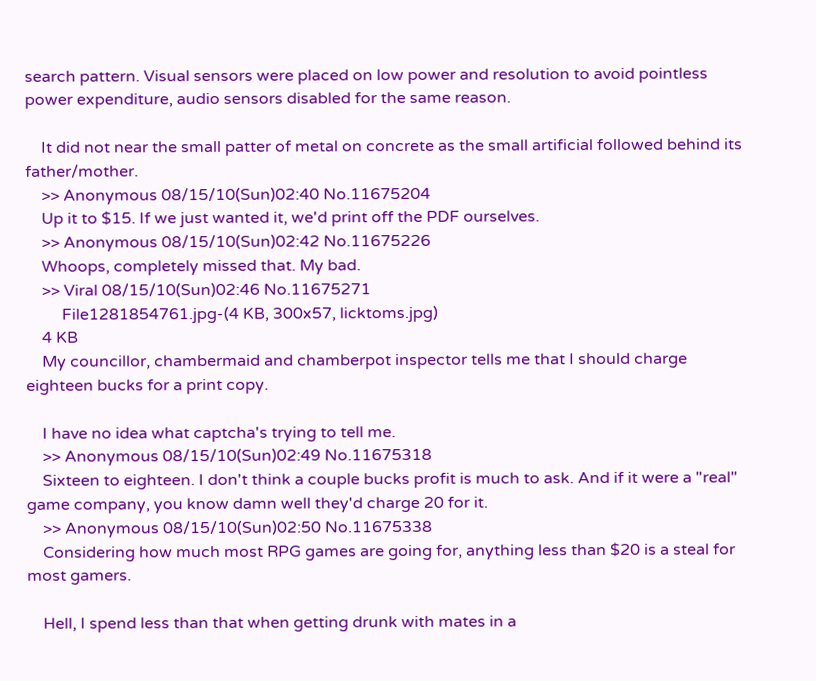search pattern. Visual sensors were placed on low power and resolution to avoid pointless power expenditure, audio sensors disabled for the same reason.

    It did not near the small patter of metal on concrete as the small artificial followed behind its father/mother.
    >> Anonymous 08/15/10(Sun)02:40 No.11675204
    Up it to $15. If we just wanted it, we'd print off the PDF ourselves.
    >> Anonymous 08/15/10(Sun)02:42 No.11675226
    Whoops, completely missed that. My bad.
    >> Viral 08/15/10(Sun)02:46 No.11675271
         File1281854761.jpg-(4 KB, 300x57, licktoms.jpg)
    4 KB
    My councillor, chambermaid and chamberpot inspector tells me that I should charge eighteen bucks for a print copy.

    I have no idea what captcha's trying to tell me.
    >> Anonymous 08/15/10(Sun)02:49 No.11675318
    Sixteen to eighteen. I don't think a couple bucks profit is much to ask. And if it were a "real" game company, you know damn well they'd charge 20 for it.
    >> Anonymous 08/15/10(Sun)02:50 No.11675338
    Considering how much most RPG games are going for, anything less than $20 is a steal for most gamers.

    Hell, I spend less than that when getting drunk with mates in a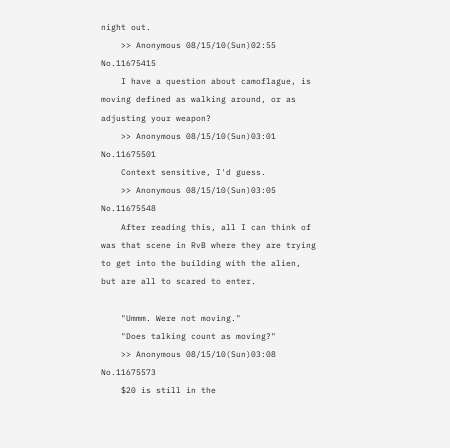night out.
    >> Anonymous 08/15/10(Sun)02:55 No.11675415
    I have a question about camoflague, is moving defined as walking around, or as adjusting your weapon?
    >> Anonymous 08/15/10(Sun)03:01 No.11675501
    Context sensitive, I'd guess.
    >> Anonymous 08/15/10(Sun)03:05 No.11675548
    After reading this, all I can think of was that scene in RvB where they are trying to get into the building with the alien, but are all to scared to enter.

    "Ummm. Were not moving."
    "Does talking count as moving?"
    >> Anonymous 08/15/10(Sun)03:08 No.11675573
    $20 is still in the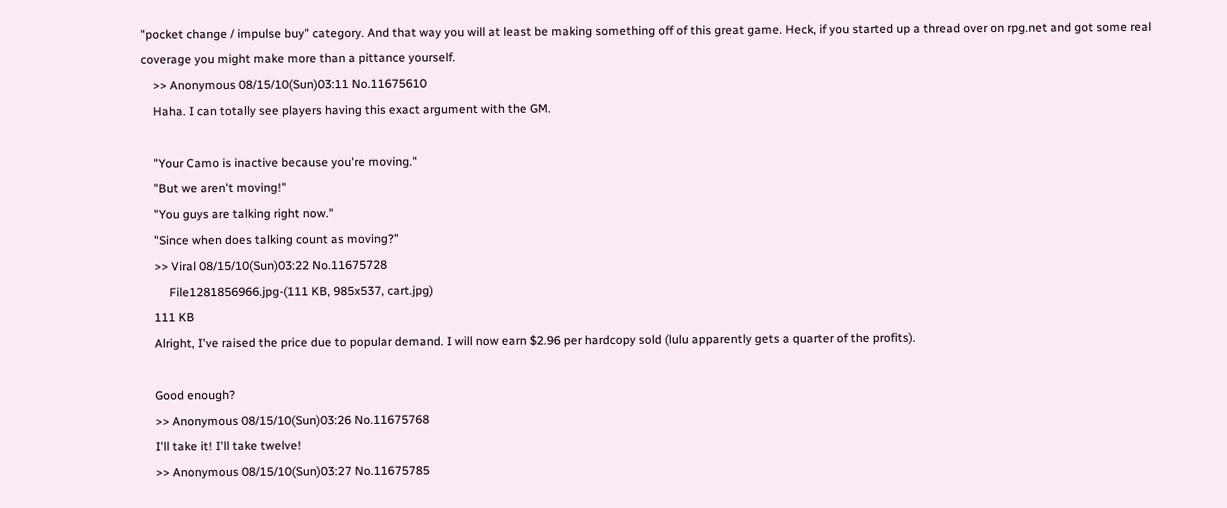"pocket change / impulse buy" category. And that way you will at least be making something off of this great game. Heck, if you started up a thread over on rpg.net and got some real coverage you might make more than a pittance yourself.
    >> Anonymous 08/15/10(Sun)03:11 No.11675610
    Haha. I can totally see players having this exact argument with the GM.

    "Your Camo is inactive because you're moving."
    "But we aren't moving!"
    "You guys are talking right now."
    "Since when does talking count as moving?"
    >> Viral 08/15/10(Sun)03:22 No.11675728
         File1281856966.jpg-(111 KB, 985x537, cart.jpg)
    111 KB
    Alright, I've raised the price due to popular demand. I will now earn $2.96 per hardcopy sold (lulu apparently gets a quarter of the profits).

    Good enough?
    >> Anonymous 08/15/10(Sun)03:26 No.11675768
    I'll take it! I'll take twelve!
    >> Anonymous 08/15/10(Sun)03:27 No.11675785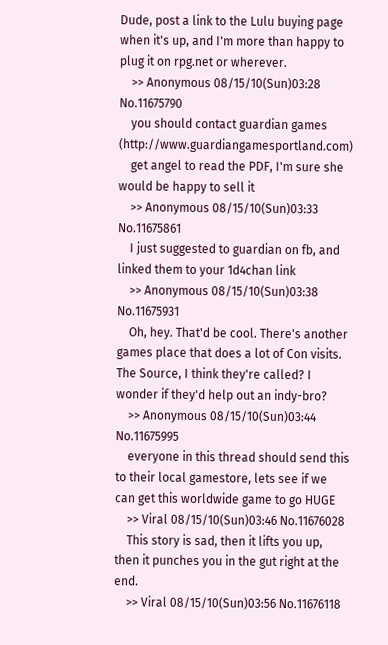Dude, post a link to the Lulu buying page when it's up, and I'm more than happy to plug it on rpg.net or wherever.
    >> Anonymous 08/15/10(Sun)03:28 No.11675790
    you should contact guardian games (http://www.guardiangamesportland.com)
    get angel to read the PDF, I'm sure she would be happy to sell it
    >> Anonymous 08/15/10(Sun)03:33 No.11675861
    I just suggested to guardian on fb, and linked them to your 1d4chan link
    >> Anonymous 08/15/10(Sun)03:38 No.11675931
    Oh, hey. That'd be cool. There's another games place that does a lot of Con visits. The Source, I think they're called? I wonder if they'd help out an indy-bro?
    >> Anonymous 08/15/10(Sun)03:44 No.11675995
    everyone in this thread should send this to their local gamestore, lets see if we can get this worldwide game to go HUGE
    >> Viral 08/15/10(Sun)03:46 No.11676028
    This story is sad, then it lifts you up, then it punches you in the gut right at the end.
    >> Viral 08/15/10(Sun)03:56 No.11676118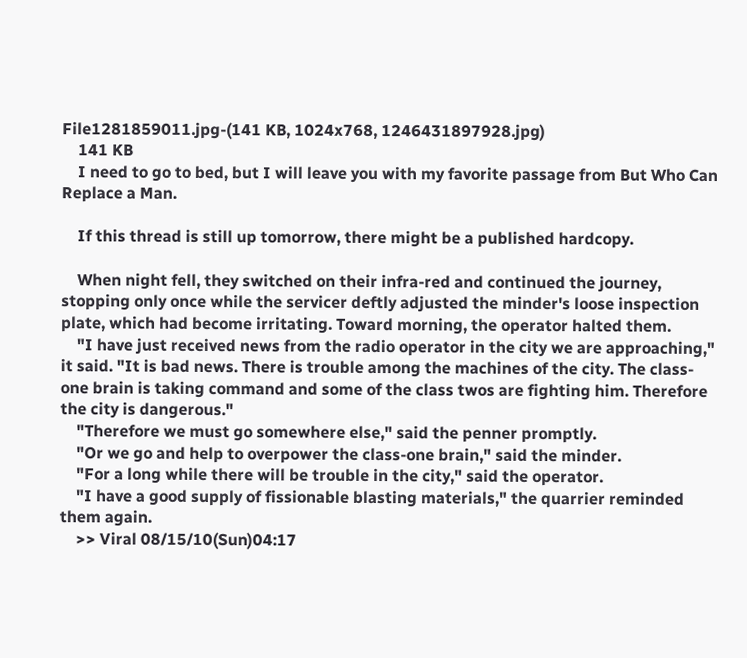File1281859011.jpg-(141 KB, 1024x768, 1246431897928.jpg)
    141 KB
    I need to go to bed, but I will leave you with my favorite passage from But Who Can Replace a Man.

    If this thread is still up tomorrow, there might be a published hardcopy.

    When night fell, they switched on their infra-red and continued the journey, stopping only once while the servicer deftly adjusted the minder's loose inspection plate, which had become irritating. Toward morning, the operator halted them.
    "I have just received news from the radio operator in the city we are approaching," it said. "It is bad news. There is trouble among the machines of the city. The class-one brain is taking command and some of the class twos are fighting him. Therefore the city is dangerous."
    "Therefore we must go somewhere else," said the penner promptly.
    "Or we go and help to overpower the class-one brain," said the minder.
    "For a long while there will be trouble in the city," said the operator.
    "I have a good supply of fissionable blasting materials," the quarrier reminded them again.
    >> Viral 08/15/10(Sun)04:17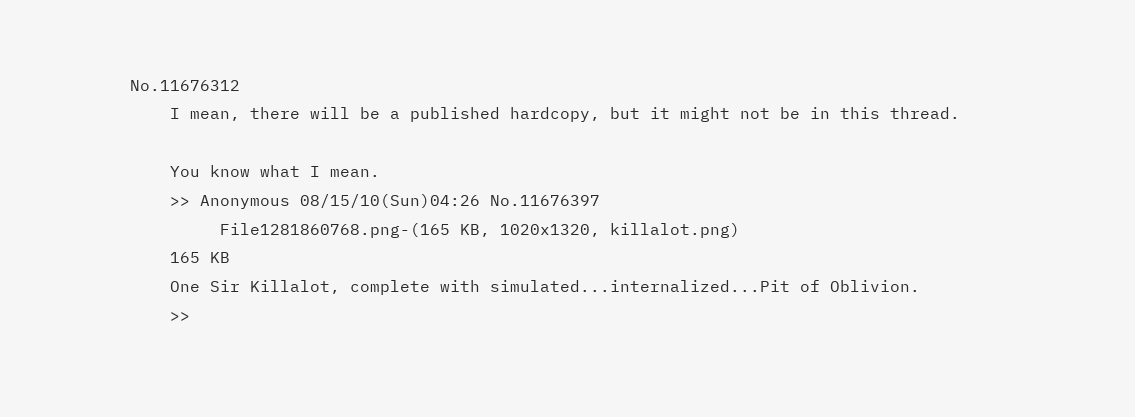No.11676312
    I mean, there will be a published hardcopy, but it might not be in this thread.

    You know what I mean.
    >> Anonymous 08/15/10(Sun)04:26 No.11676397
         File1281860768.png-(165 KB, 1020x1320, killalot.png)
    165 KB
    One Sir Killalot, complete with simulated...internalized...Pit of Oblivion.
    >>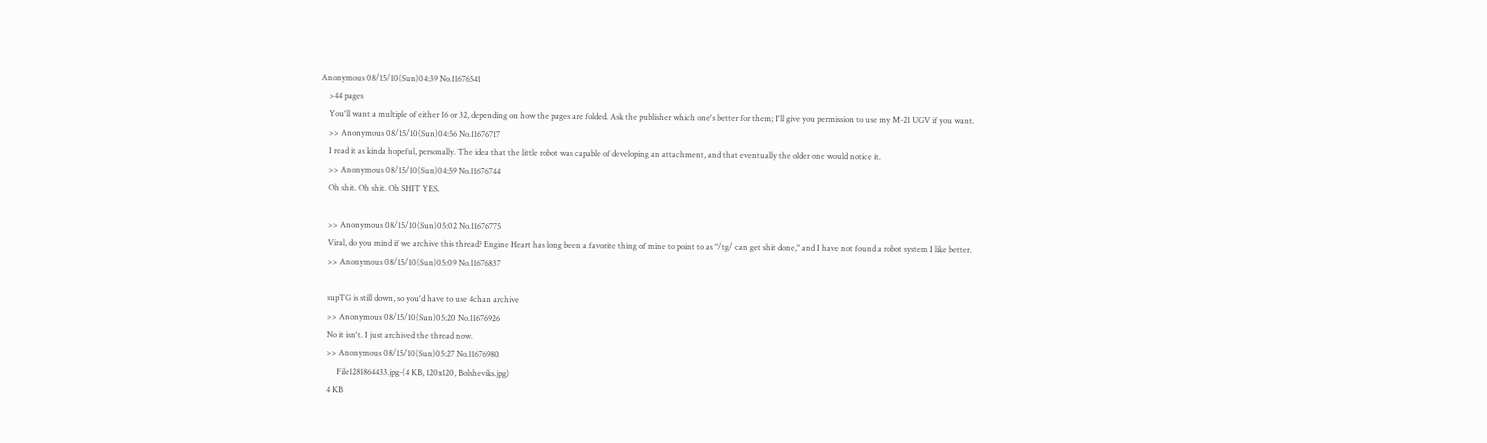Anonymous 08/15/10(Sun)04:39 No.11676541
    >44 pages
    You'll want a multiple of either 16 or 32, depending on how the pages are folded. Ask the publisher which one's better for them; I'll give you permission to use my M-21 UGV if you want.
    >> Anonymous 08/15/10(Sun)04:56 No.11676717
    I read it as kinda hopeful, personally. The idea that the little robot was capable of developing an attachment, and that eventually the older one would notice it.
    >> Anonymous 08/15/10(Sun)04:59 No.11676744
    Oh shit. Oh shit. Oh SHIT YES.

    >> Anonymous 08/15/10(Sun)05:02 No.11676775
    Viral, do you mind if we archive this thread? Engine Heart has long been a favorite thing of mine to point to as "/tg/ can get shit done," and I have not found a robot system I like better.
    >> Anonymous 08/15/10(Sun)05:09 No.11676837

    supTG is still down, so you'd have to use 4chan archive
    >> Anonymous 08/15/10(Sun)05:20 No.11676926
    No it isn't. I just archived the thread now.
    >> Anonymous 08/15/10(Sun)05:27 No.11676980
         File1281864433.jpg-(4 KB, 120x120, Bolsheviks.jpg)
    4 KB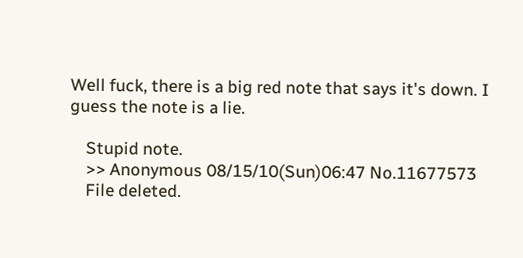Well fuck, there is a big red note that says it's down. I guess the note is a lie.

    Stupid note.
    >> Anonymous 08/15/10(Sun)06:47 No.11677573
    File deleted.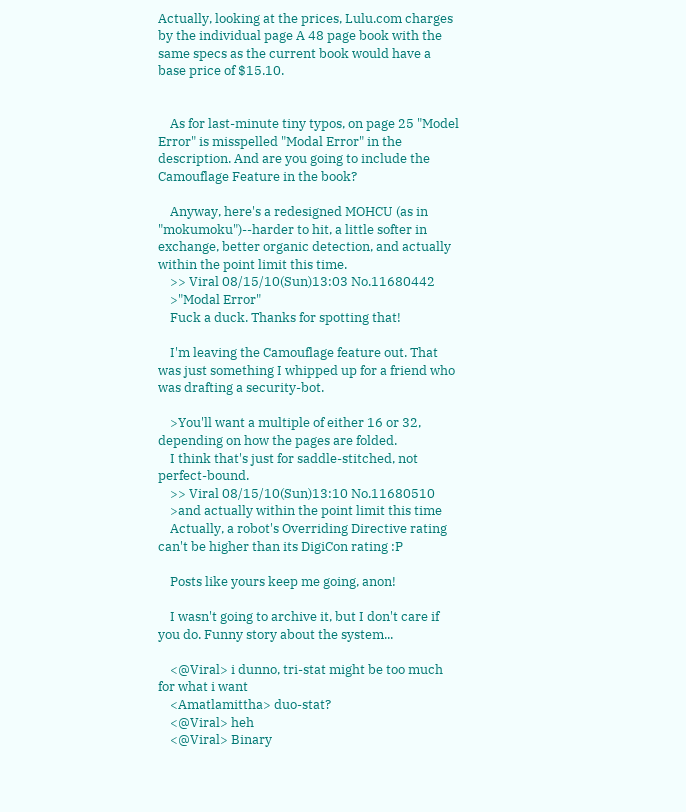Actually, looking at the prices, Lulu.com charges by the individual page A 48 page book with the same specs as the current book would have a base price of $15.10.


    As for last-minute tiny typos, on page 25 "Model Error" is misspelled "Modal Error" in the description. And are you going to include the Camouflage Feature in the book?

    Anyway, here's a redesigned MOHCU (as in "mokumoku")--harder to hit, a little softer in exchange, better organic detection, and actually within the point limit this time.
    >> Viral 08/15/10(Sun)13:03 No.11680442
    >"Modal Error"
    Fuck a duck. Thanks for spotting that!

    I'm leaving the Camouflage feature out. That was just something I whipped up for a friend who was drafting a security-bot.

    >You'll want a multiple of either 16 or 32, depending on how the pages are folded.
    I think that's just for saddle-stitched, not perfect-bound.
    >> Viral 08/15/10(Sun)13:10 No.11680510
    >and actually within the point limit this time
    Actually, a robot's Overriding Directive rating can't be higher than its DigiCon rating :P

    Posts like yours keep me going, anon!

    I wasn't going to archive it, but I don't care if you do. Funny story about the system...

    <@Viral> i dunno, tri-stat might be too much for what i want
    <Amatlamittha> duo-stat?
    <@Viral> heh
    <@Viral> Binary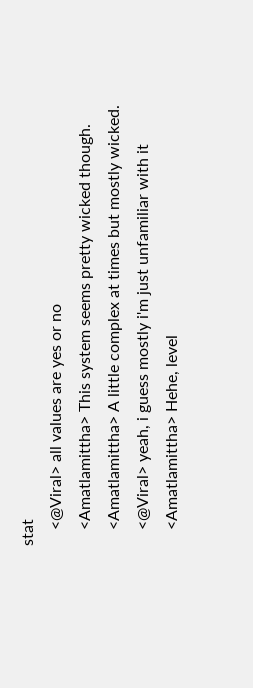stat
    <@Viral> all values are yes or no
    <Amatlamittha> This system seems pretty wicked though.
    <Amatlamittha> A little complex at times but mostly wicked.
    <@Viral> yeah, i guess mostly i'm just unfamiliar with it
    <Amatlamittha> Hehe, level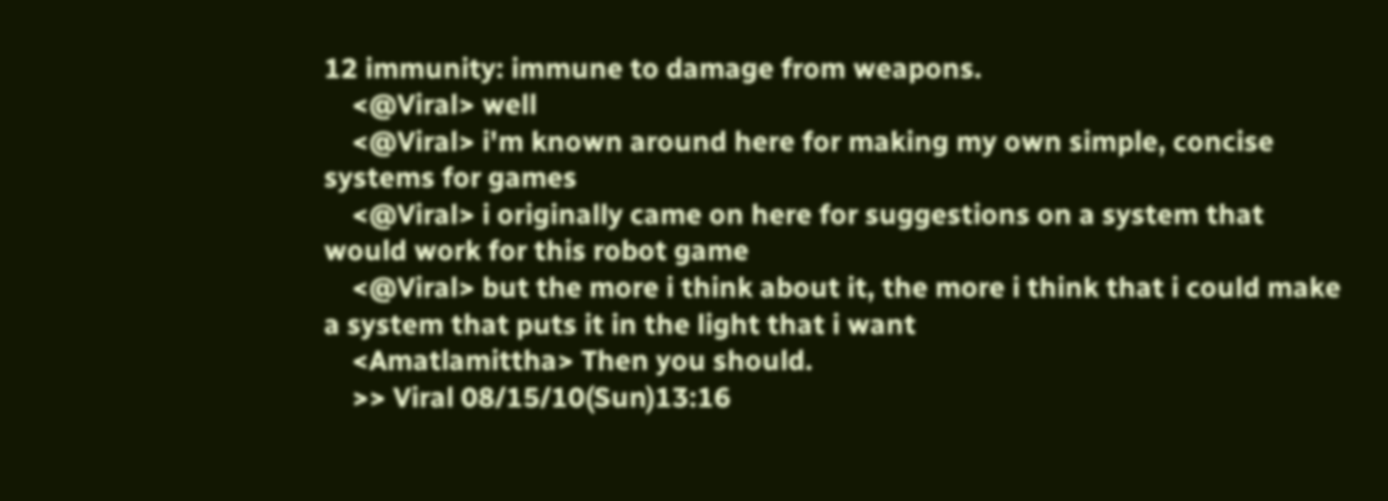12 immunity: immune to damage from weapons.
    <@Viral> well
    <@Viral> i'm known around here for making my own simple, concise systems for games
    <@Viral> i originally came on here for suggestions on a system that would work for this robot game
    <@Viral> but the more i think about it, the more i think that i could make a system that puts it in the light that i want
    <Amatlamittha> Then you should.
    >> Viral 08/15/10(Sun)13:16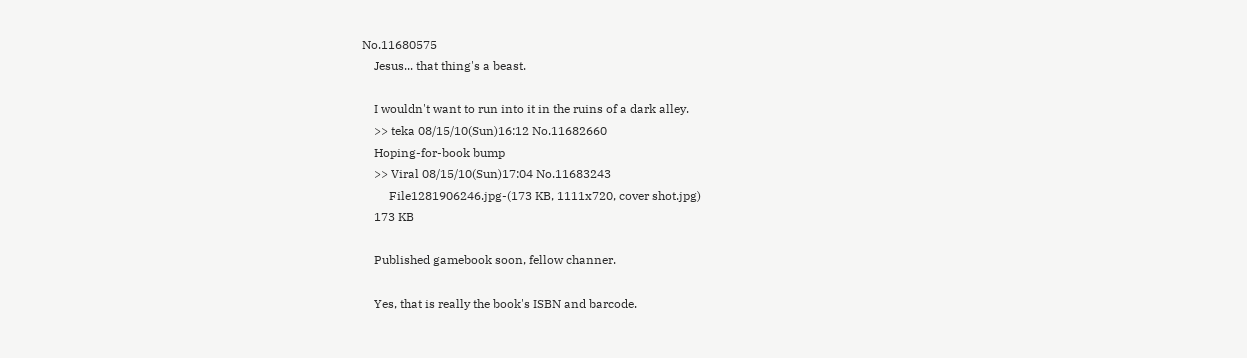No.11680575
    Jesus... that thing's a beast.

    I wouldn't want to run into it in the ruins of a dark alley.
    >> teka 08/15/10(Sun)16:12 No.11682660
    Hoping-for-book bump
    >> Viral 08/15/10(Sun)17:04 No.11683243
         File1281906246.jpg-(173 KB, 1111x720, cover shot.jpg)
    173 KB

    Published gamebook soon, fellow channer.

    Yes, that is really the book's ISBN and barcode.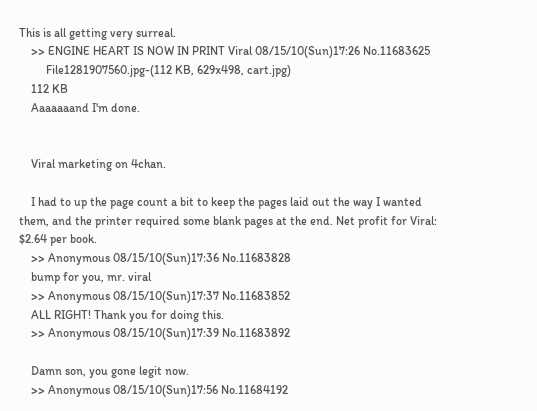This is all getting very surreal.
    >> ENGINE HEART IS NOW IN PRINT Viral 08/15/10(Sun)17:26 No.11683625
         File1281907560.jpg-(112 KB, 629x498, cart.jpg)
    112 KB
    Aaaaaaand I'm done.


    Viral marketing on 4chan.

    I had to up the page count a bit to keep the pages laid out the way I wanted them, and the printer required some blank pages at the end. Net profit for Viral: $2.64 per book.
    >> Anonymous 08/15/10(Sun)17:36 No.11683828
    bump for you, mr. viral
    >> Anonymous 08/15/10(Sun)17:37 No.11683852
    ALL RIGHT! Thank you for doing this.
    >> Anonymous 08/15/10(Sun)17:39 No.11683892

    Damn son, you gone legit now.
    >> Anonymous 08/15/10(Sun)17:56 No.11684192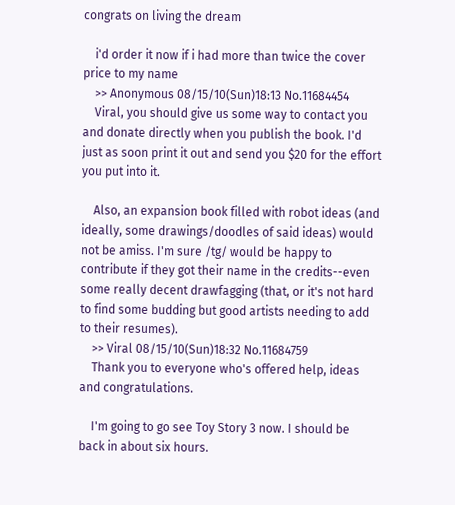congrats on living the dream

    i'd order it now if i had more than twice the cover price to my name
    >> Anonymous 08/15/10(Sun)18:13 No.11684454
    Viral, you should give us some way to contact you and donate directly when you publish the book. I'd just as soon print it out and send you $20 for the effort you put into it.

    Also, an expansion book filled with robot ideas (and ideally, some drawings/doodles of said ideas) would not be amiss. I'm sure /tg/ would be happy to contribute if they got their name in the credits--even some really decent drawfagging (that, or it's not hard to find some budding but good artists needing to add to their resumes).
    >> Viral 08/15/10(Sun)18:32 No.11684759
    Thank you to everyone who's offered help, ideas and congratulations.

    I'm going to go see Toy Story 3 now. I should be back in about six hours.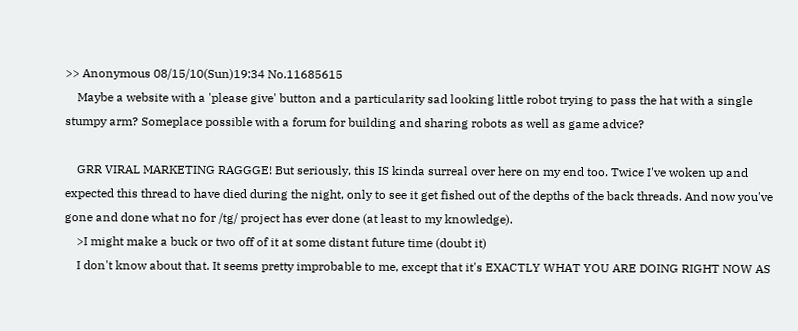>> Anonymous 08/15/10(Sun)19:34 No.11685615
    Maybe a website with a 'please give' button and a particularity sad looking little robot trying to pass the hat with a single stumpy arm? Someplace possible with a forum for building and sharing robots as well as game advice?

    GRR VIRAL MARKETING RAGGGE! But seriously, this IS kinda surreal over here on my end too. Twice I've woken up and expected this thread to have died during the night, only to see it get fished out of the depths of the back threads. And now you've gone and done what no for /tg/ project has ever done (at least to my knowledge).
    >I might make a buck or two off of it at some distant future time (doubt it)
    I don't know about that. It seems pretty improbable to me, except that it's EXACTLY WHAT YOU ARE DOING RIGHT NOW AS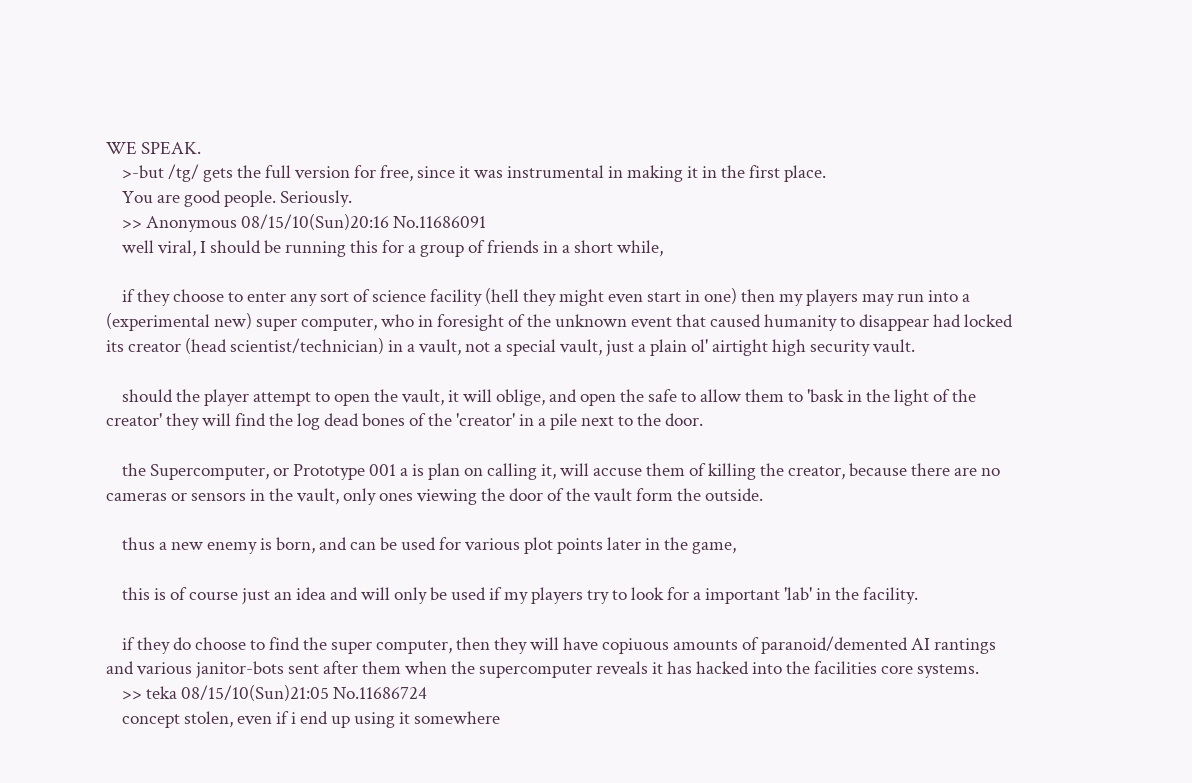WE SPEAK.
    >-but /tg/ gets the full version for free, since it was instrumental in making it in the first place.
    You are good people. Seriously.
    >> Anonymous 08/15/10(Sun)20:16 No.11686091
    well viral, I should be running this for a group of friends in a short while,

    if they choose to enter any sort of science facility (hell they might even start in one) then my players may run into a (experimental new) super computer, who in foresight of the unknown event that caused humanity to disappear had locked its creator (head scientist/technician) in a vault, not a special vault, just a plain ol' airtight high security vault.

    should the player attempt to open the vault, it will oblige, and open the safe to allow them to 'bask in the light of the creator' they will find the log dead bones of the 'creator' in a pile next to the door.

    the Supercomputer, or Prototype 001 a is plan on calling it, will accuse them of killing the creator, because there are no cameras or sensors in the vault, only ones viewing the door of the vault form the outside.

    thus a new enemy is born, and can be used for various plot points later in the game,

    this is of course just an idea and will only be used if my players try to look for a important 'lab' in the facility.

    if they do choose to find the super computer, then they will have copiuous amounts of paranoid/demented AI rantings and various janitor-bots sent after them when the supercomputer reveals it has hacked into the facilities core systems.
    >> teka 08/15/10(Sun)21:05 No.11686724
    concept stolen, even if i end up using it somewhere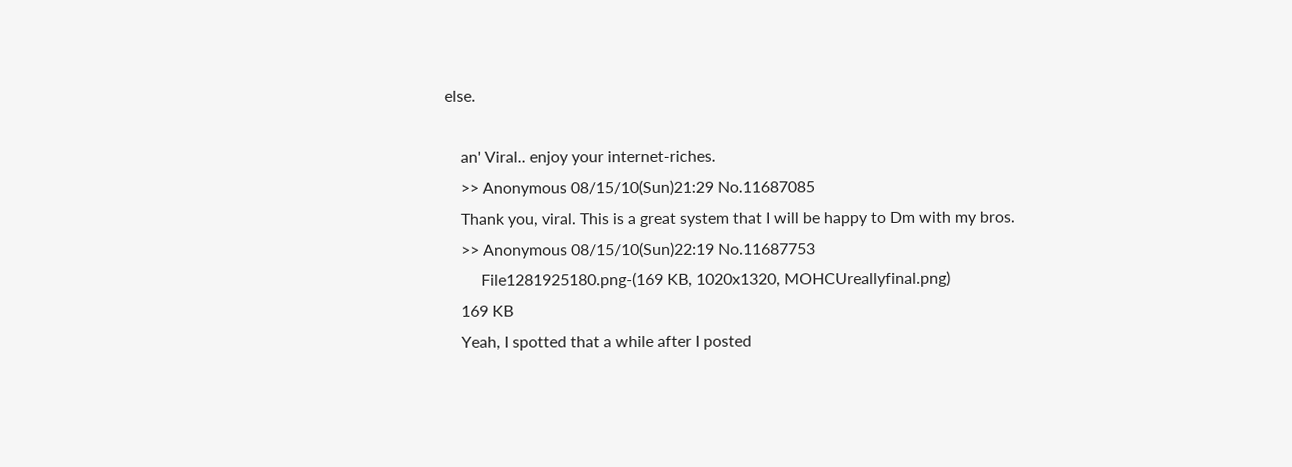else.

    an' Viral.. enjoy your internet-riches.
    >> Anonymous 08/15/10(Sun)21:29 No.11687085
    Thank you, viral. This is a great system that I will be happy to Dm with my bros.
    >> Anonymous 08/15/10(Sun)22:19 No.11687753
         File1281925180.png-(169 KB, 1020x1320, MOHCUreallyfinal.png)
    169 KB
    Yeah, I spotted that a while after I posted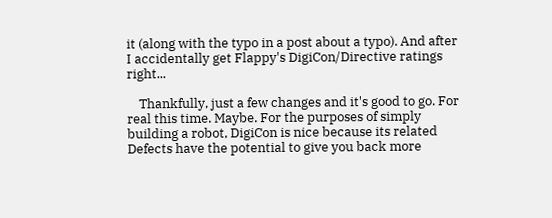it (along with the typo in a post about a typo). And after I accidentally get Flappy's DigiCon/Directive ratings right...

    Thankfully, just a few changes and it's good to go. For real this time. Maybe. For the purposes of simply building a robot, DigiCon is nice because its related Defects have the potential to give you back more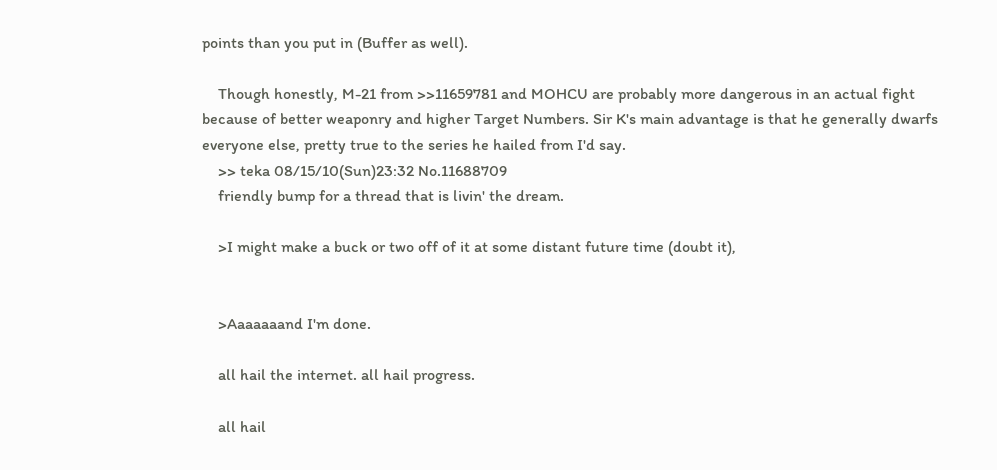points than you put in (Buffer as well).

    Though honestly, M-21 from >>11659781 and MOHCU are probably more dangerous in an actual fight because of better weaponry and higher Target Numbers. Sir K's main advantage is that he generally dwarfs everyone else, pretty true to the series he hailed from I'd say.
    >> teka 08/15/10(Sun)23:32 No.11688709
    friendly bump for a thread that is livin' the dream.

    >I might make a buck or two off of it at some distant future time (doubt it),


    >Aaaaaaand I'm done.

    all hail the internet. all hail progress.

    all hail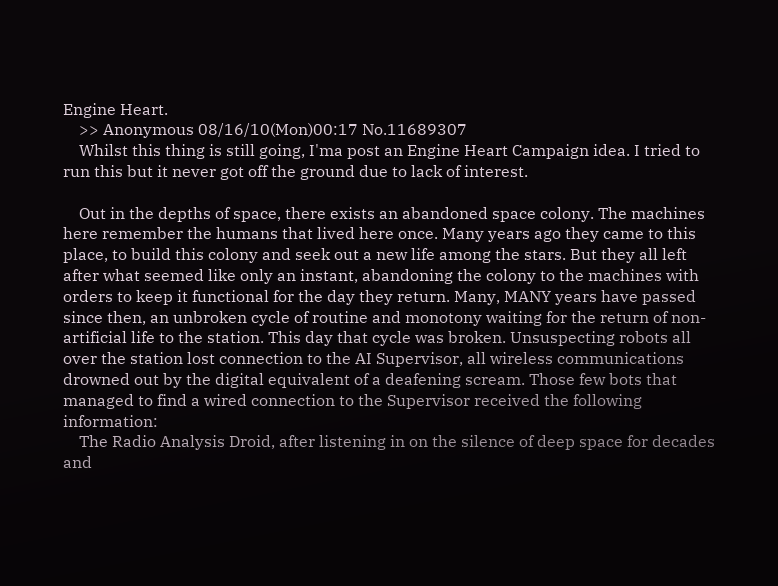Engine Heart.
    >> Anonymous 08/16/10(Mon)00:17 No.11689307
    Whilst this thing is still going, I'ma post an Engine Heart Campaign idea. I tried to run this but it never got off the ground due to lack of interest.

    Out in the depths of space, there exists an abandoned space colony. The machines here remember the humans that lived here once. Many years ago they came to this place, to build this colony and seek out a new life among the stars. But they all left after what seemed like only an instant, abandoning the colony to the machines with orders to keep it functional for the day they return. Many, MANY years have passed since then, an unbroken cycle of routine and monotony waiting for the return of non-artificial life to the station. This day that cycle was broken. Unsuspecting robots all over the station lost connection to the AI Supervisor, all wireless communications drowned out by the digital equivalent of a deafening scream. Those few bots that managed to find a wired connection to the Supervisor received the following information:
    The Radio Analysis Droid, after listening in on the silence of deep space for decades and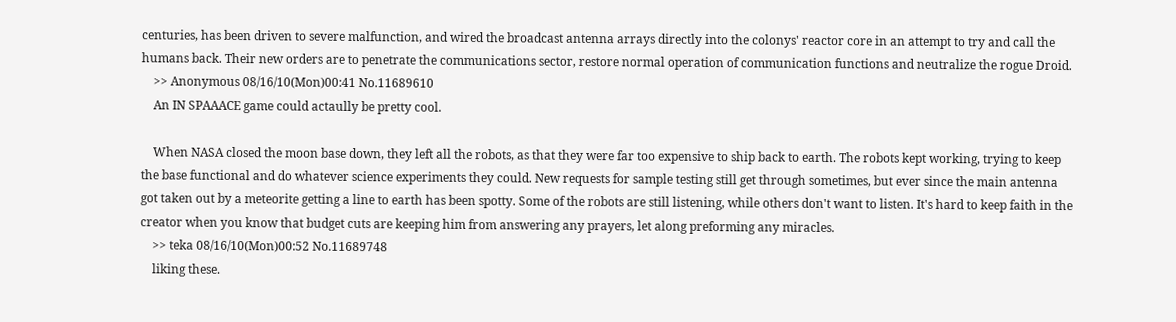centuries, has been driven to severe malfunction, and wired the broadcast antenna arrays directly into the colonys' reactor core in an attempt to try and call the humans back. Their new orders are to penetrate the communications sector, restore normal operation of communication functions and neutralize the rogue Droid.
    >> Anonymous 08/16/10(Mon)00:41 No.11689610
    An IN SPAAACE game could actaully be pretty cool.

    When NASA closed the moon base down, they left all the robots, as that they were far too expensive to ship back to earth. The robots kept working, trying to keep the base functional and do whatever science experiments they could. New requests for sample testing still get through sometimes, but ever since the main antenna got taken out by a meteorite getting a line to earth has been spotty. Some of the robots are still listening, while others don't want to listen. It's hard to keep faith in the creator when you know that budget cuts are keeping him from answering any prayers, let along preforming any miracles.
    >> teka 08/16/10(Mon)00:52 No.11689748
    liking these.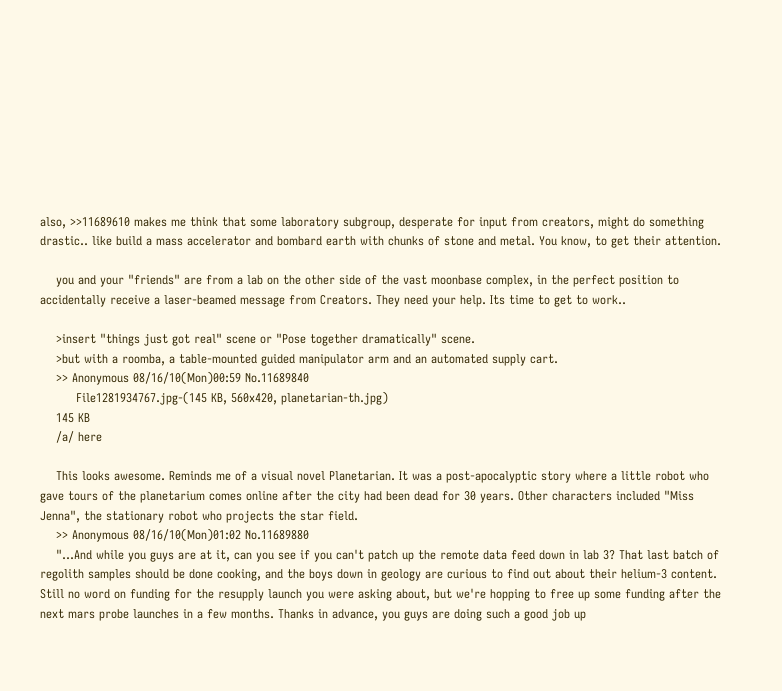also, >>11689610 makes me think that some laboratory subgroup, desperate for input from creators, might do something drastic.. like build a mass accelerator and bombard earth with chunks of stone and metal. You know, to get their attention.

    you and your "friends" are from a lab on the other side of the vast moonbase complex, in the perfect position to accidentally receive a laser-beamed message from Creators. They need your help. Its time to get to work..

    >insert "things just got real" scene or "Pose together dramatically" scene.
    >but with a roomba, a table-mounted guided manipulator arm and an automated supply cart.
    >> Anonymous 08/16/10(Mon)00:59 No.11689840
         File1281934767.jpg-(145 KB, 560x420, planetarian-th.jpg)
    145 KB
    /a/ here

    This looks awesome. Reminds me of a visual novel Planetarian. It was a post-apocalyptic story where a little robot who gave tours of the planetarium comes online after the city had been dead for 30 years. Other characters included "Miss Jenna", the stationary robot who projects the star field.
    >> Anonymous 08/16/10(Mon)01:02 No.11689880
    "...And while you guys are at it, can you see if you can't patch up the remote data feed down in lab 3? That last batch of regolith samples should be done cooking, and the boys down in geology are curious to find out about their helium-3 content. Still no word on funding for the resupply launch you were asking about, but we're hopping to free up some funding after the next mars probe launches in a few months. Thanks in advance, you guys are doing such a good job up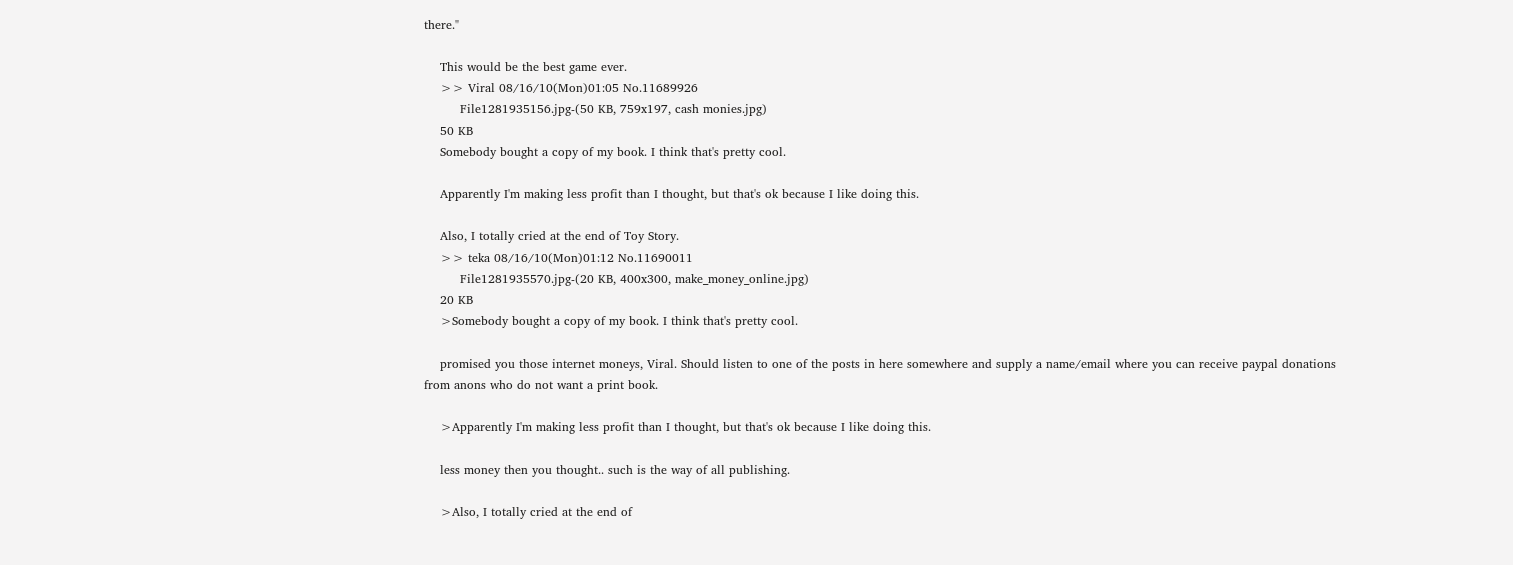there."

    This would be the best game ever.
    >> Viral 08/16/10(Mon)01:05 No.11689926
         File1281935156.jpg-(50 KB, 759x197, cash monies.jpg)
    50 KB
    Somebody bought a copy of my book. I think that's pretty cool.

    Apparently I'm making less profit than I thought, but that's ok because I like doing this.

    Also, I totally cried at the end of Toy Story.
    >> teka 08/16/10(Mon)01:12 No.11690011
         File1281935570.jpg-(20 KB, 400x300, make_money_online.jpg)
    20 KB
    >Somebody bought a copy of my book. I think that's pretty cool.

    promised you those internet moneys, Viral. Should listen to one of the posts in here somewhere and supply a name/email where you can receive paypal donations from anons who do not want a print book.

    >Apparently I'm making less profit than I thought, but that's ok because I like doing this.

    less money then you thought.. such is the way of all publishing.

    >Also, I totally cried at the end of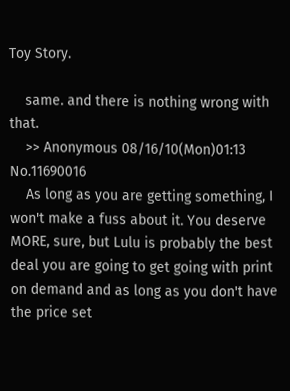Toy Story.

    same. and there is nothing wrong with that.
    >> Anonymous 08/16/10(Mon)01:13 No.11690016
    As long as you are getting something, I won't make a fuss about it. You deserve MORE, sure, but Lulu is probably the best deal you are going to get going with print on demand and as long as you don't have the price set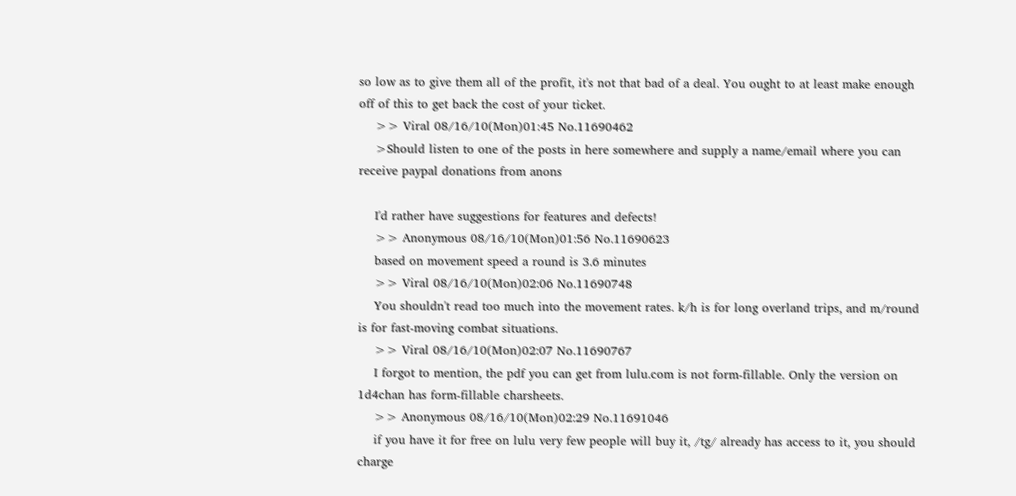so low as to give them all of the profit, it's not that bad of a deal. You ought to at least make enough off of this to get back the cost of your ticket.
    >> Viral 08/16/10(Mon)01:45 No.11690462
    >Should listen to one of the posts in here somewhere and supply a name/email where you can receive paypal donations from anons

    I'd rather have suggestions for features and defects!
    >> Anonymous 08/16/10(Mon)01:56 No.11690623
    based on movement speed a round is 3.6 minutes
    >> Viral 08/16/10(Mon)02:06 No.11690748
    You shouldn't read too much into the movement rates. k/h is for long overland trips, and m/round is for fast-moving combat situations.
    >> Viral 08/16/10(Mon)02:07 No.11690767
    I forgot to mention, the pdf you can get from lulu.com is not form-fillable. Only the version on 1d4chan has form-fillable charsheets.
    >> Anonymous 08/16/10(Mon)02:29 No.11691046
    if you have it for free on lulu very few people will buy it, /tg/ already has access to it, you should charge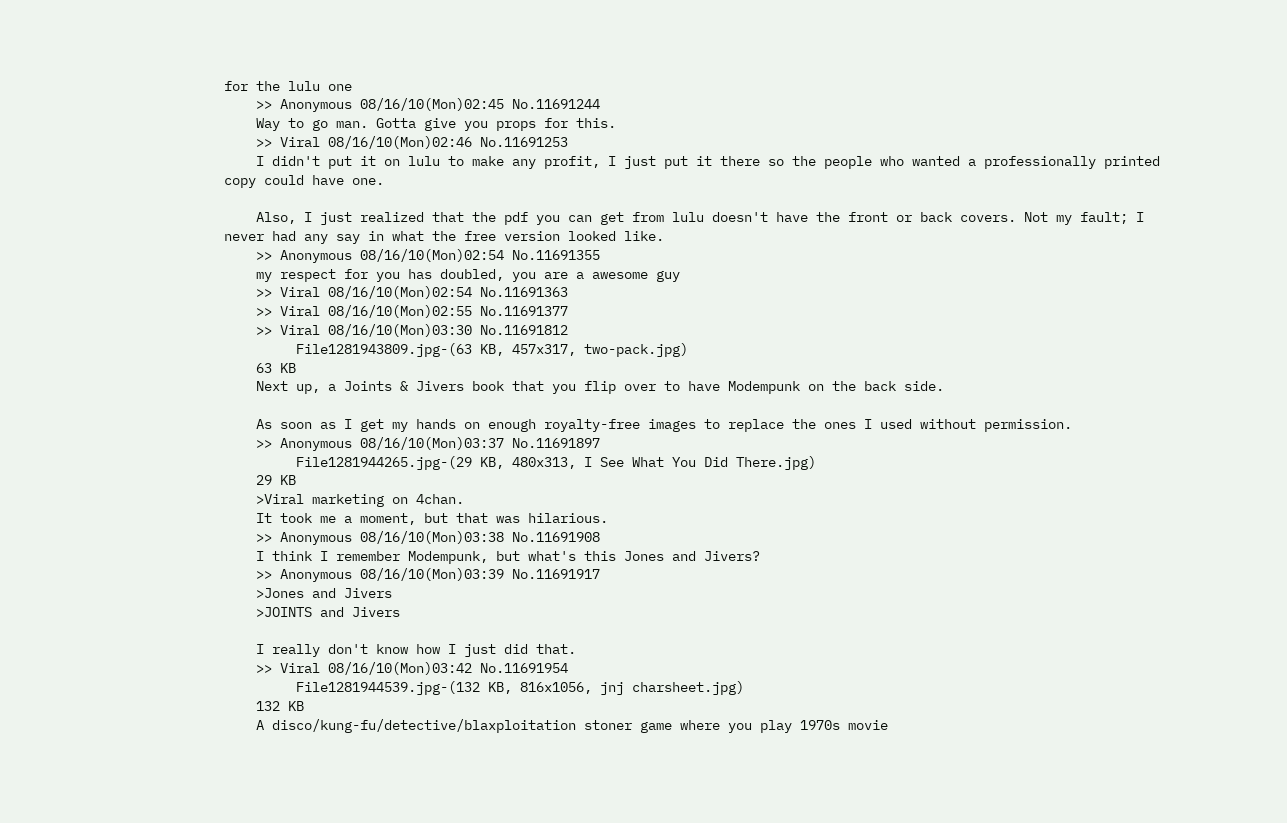for the lulu one
    >> Anonymous 08/16/10(Mon)02:45 No.11691244
    Way to go man. Gotta give you props for this.
    >> Viral 08/16/10(Mon)02:46 No.11691253
    I didn't put it on lulu to make any profit, I just put it there so the people who wanted a professionally printed copy could have one.

    Also, I just realized that the pdf you can get from lulu doesn't have the front or back covers. Not my fault; I never had any say in what the free version looked like.
    >> Anonymous 08/16/10(Mon)02:54 No.11691355
    my respect for you has doubled, you are a awesome guy
    >> Viral 08/16/10(Mon)02:54 No.11691363
    >> Viral 08/16/10(Mon)02:55 No.11691377
    >> Viral 08/16/10(Mon)03:30 No.11691812
         File1281943809.jpg-(63 KB, 457x317, two-pack.jpg)
    63 KB
    Next up, a Joints & Jivers book that you flip over to have Modempunk on the back side.

    As soon as I get my hands on enough royalty-free images to replace the ones I used without permission.
    >> Anonymous 08/16/10(Mon)03:37 No.11691897
         File1281944265.jpg-(29 KB, 480x313, I See What You Did There.jpg)
    29 KB
    >Viral marketing on 4chan.
    It took me a moment, but that was hilarious.
    >> Anonymous 08/16/10(Mon)03:38 No.11691908
    I think I remember Modempunk, but what's this Jones and Jivers?
    >> Anonymous 08/16/10(Mon)03:39 No.11691917
    >Jones and Jivers
    >JOINTS and Jivers

    I really don't know how I just did that.
    >> Viral 08/16/10(Mon)03:42 No.11691954
         File1281944539.jpg-(132 KB, 816x1056, jnj charsheet.jpg)
    132 KB
    A disco/kung-fu/detective/blaxploitation stoner game where you play 1970s movie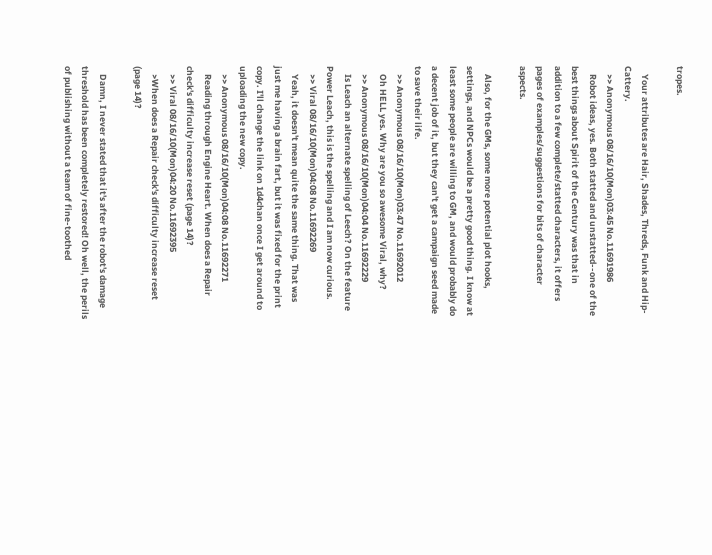tropes.

    Your attributes are Hair, Shades, Threds, Funk and Hip-Cattery.
    >> Anonymous 08/16/10(Mon)03:45 No.11691986
    Robot ideas, yes. Both statted and unstatted--one of the best things about Spirit of the Century was that in addition to a few complete/statted characters, it offers pages of examples/suggestions for bits of character aspects.

    Also, for the GMs, some more potential plot hooks, settings, and NPCs would be a pretty good thing. I know at least some people are willing to GM, and would probably do a decent job of it, but they can't get a campaign seed made to save their life.
    >> Anonymous 08/16/10(Mon)03:47 No.11692012
    Oh HELL yes. Why are you so awesome Viral, why?
    >> Anonymous 08/16/10(Mon)04:04 No.11692229
    Is Leach an alternate spelling of Leech? On the feature Power Leach, this is the spelling and I am now curious.
    >> Viral 08/16/10(Mon)04:08 No.11692269
    Yeah, it doesn't mean quite the same thing. That was just me having a brain fart, but it was fixed for the print copy. I'll change the link on 1d4chan once I get around to uploading the new copy.
    >> Anonymous 08/16/10(Mon)04:08 No.11692271
    Reading through Engine Heart. When does a Repair check's difficulty increase reset (page 14)?
    >> Viral 08/16/10(Mon)04:20 No.11692395
    >When does a Repair check's difficulty increase reset (page 14)?

    Damn, I never stated that it's after the robot's damage threshold has been completely restored! Oh well, the perils of publishing without a team of fine-toothed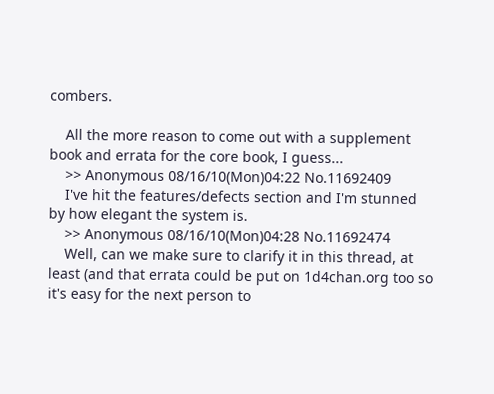combers.

    All the more reason to come out with a supplement book and errata for the core book, I guess...
    >> Anonymous 08/16/10(Mon)04:22 No.11692409
    I've hit the features/defects section and I'm stunned by how elegant the system is.
    >> Anonymous 08/16/10(Mon)04:28 No.11692474
    Well, can we make sure to clarify it in this thread, at least (and that errata could be put on 1d4chan.org too so it's easy for the next person to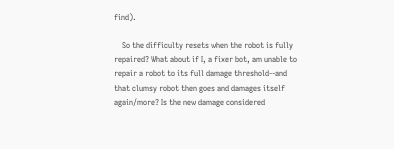find).

    So the difficulty resets when the robot is fully repaired? What about if I, a fixer bot, am unable to repair a robot to its full damage threshold--and that clumsy robot then goes and damages itself again/more? Is the new damage considered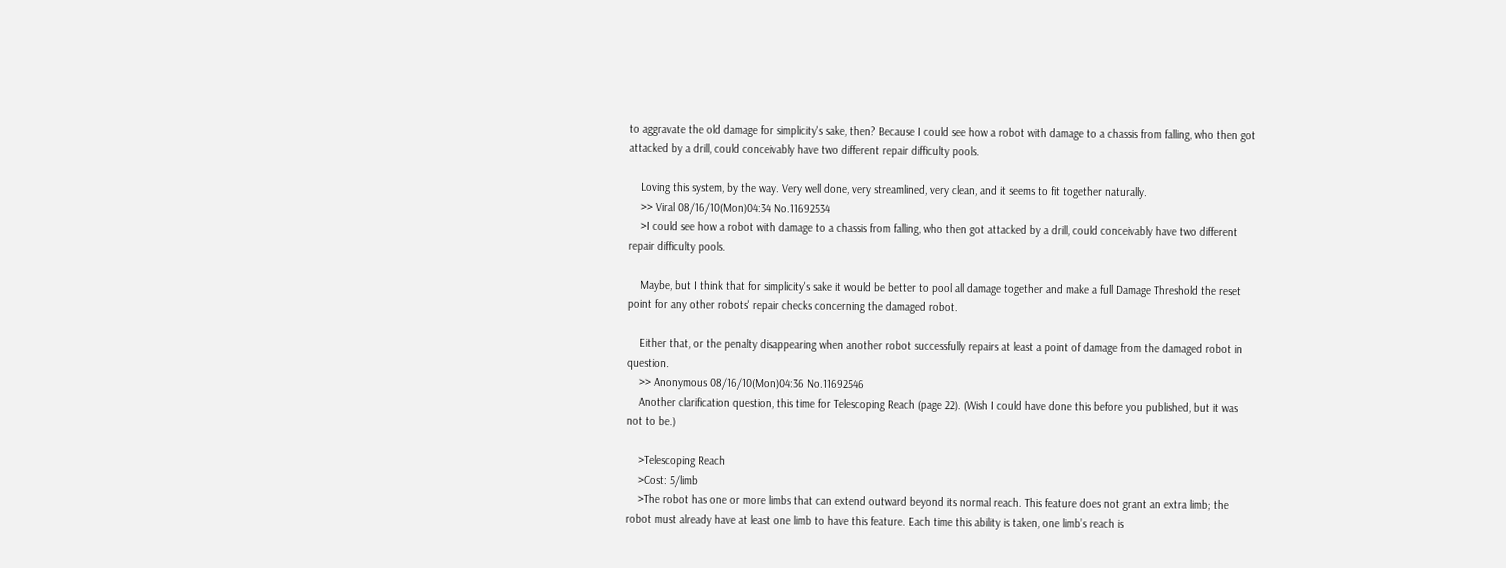to aggravate the old damage for simplicity's sake, then? Because I could see how a robot with damage to a chassis from falling, who then got attacked by a drill, could conceivably have two different repair difficulty pools.

    Loving this system, by the way. Very well done, very streamlined, very clean, and it seems to fit together naturally.
    >> Viral 08/16/10(Mon)04:34 No.11692534
    >I could see how a robot with damage to a chassis from falling, who then got attacked by a drill, could conceivably have two different repair difficulty pools.

    Maybe, but I think that for simplicity's sake it would be better to pool all damage together and make a full Damage Threshold the reset point for any other robots' repair checks concerning the damaged robot.

    Either that, or the penalty disappearing when another robot successfully repairs at least a point of damage from the damaged robot in question.
    >> Anonymous 08/16/10(Mon)04:36 No.11692546
    Another clarification question, this time for Telescoping Reach (page 22). (Wish I could have done this before you published, but it was not to be.)

    >Telescoping Reach
    >Cost: 5/limb
    >The robot has one or more limbs that can extend outward beyond its normal reach. This feature does not grant an extra limb; the robot must already have at least one limb to have this feature. Each time this ability is taken, one limb’s reach is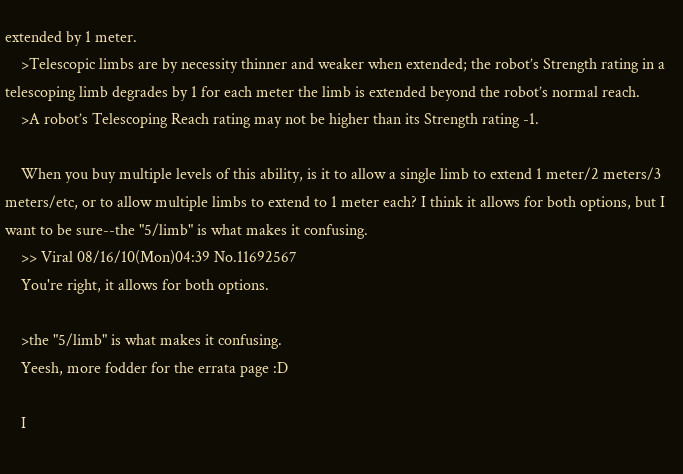extended by 1 meter.
    >Telescopic limbs are by necessity thinner and weaker when extended; the robot’s Strength rating in a telescoping limb degrades by 1 for each meter the limb is extended beyond the robot’s normal reach.
    >A robot’s Telescoping Reach rating may not be higher than its Strength rating -1.

    When you buy multiple levels of this ability, is it to allow a single limb to extend 1 meter/2 meters/3 meters/etc, or to allow multiple limbs to extend to 1 meter each? I think it allows for both options, but I want to be sure--the "5/limb" is what makes it confusing.
    >> Viral 08/16/10(Mon)04:39 No.11692567
    You're right, it allows for both options.

    >the "5/limb" is what makes it confusing.
    Yeesh, more fodder for the errata page :D

    I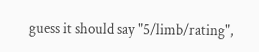guess it should say "5/limb/rating",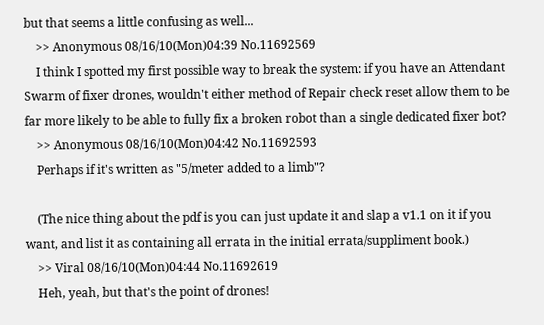but that seems a little confusing as well...
    >> Anonymous 08/16/10(Mon)04:39 No.11692569
    I think I spotted my first possible way to break the system: if you have an Attendant Swarm of fixer drones, wouldn't either method of Repair check reset allow them to be far more likely to be able to fully fix a broken robot than a single dedicated fixer bot?
    >> Anonymous 08/16/10(Mon)04:42 No.11692593
    Perhaps if it's written as "5/meter added to a limb"?

    (The nice thing about the pdf is you can just update it and slap a v1.1 on it if you want, and list it as containing all errata in the initial errata/suppliment book.)
    >> Viral 08/16/10(Mon)04:44 No.11692619
    Heh, yeah, but that's the point of drones!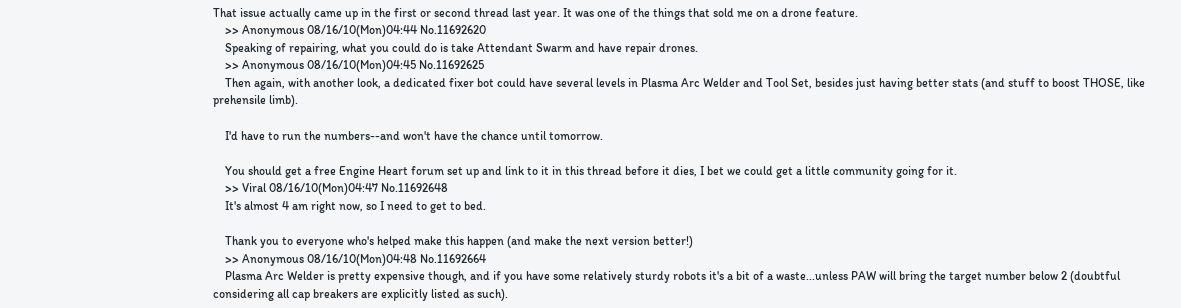That issue actually came up in the first or second thread last year. It was one of the things that sold me on a drone feature.
    >> Anonymous 08/16/10(Mon)04:44 No.11692620
    Speaking of repairing, what you could do is take Attendant Swarm and have repair drones.
    >> Anonymous 08/16/10(Mon)04:45 No.11692625
    Then again, with another look, a dedicated fixer bot could have several levels in Plasma Arc Welder and Tool Set, besides just having better stats (and stuff to boost THOSE, like prehensile limb).

    I'd have to run the numbers--and won't have the chance until tomorrow.

    You should get a free Engine Heart forum set up and link to it in this thread before it dies, I bet we could get a little community going for it.
    >> Viral 08/16/10(Mon)04:47 No.11692648
    It's almost 4 am right now, so I need to get to bed.

    Thank you to everyone who's helped make this happen (and make the next version better!)
    >> Anonymous 08/16/10(Mon)04:48 No.11692664
    Plasma Arc Welder is pretty expensive though, and if you have some relatively sturdy robots it's a bit of a waste...unless PAW will bring the target number below 2 (doubtful considering all cap breakers are explicitly listed as such).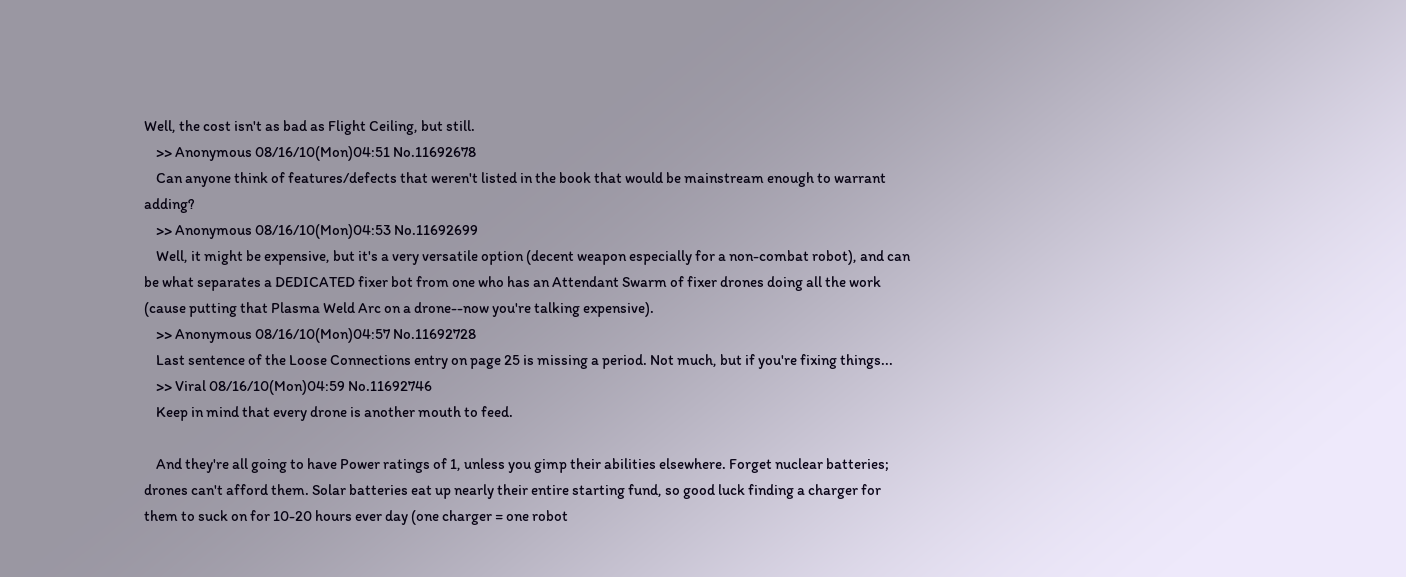Well, the cost isn't as bad as Flight Ceiling, but still.
    >> Anonymous 08/16/10(Mon)04:51 No.11692678
    Can anyone think of features/defects that weren't listed in the book that would be mainstream enough to warrant adding?
    >> Anonymous 08/16/10(Mon)04:53 No.11692699
    Well, it might be expensive, but it's a very versatile option (decent weapon especially for a non-combat robot), and can be what separates a DEDICATED fixer bot from one who has an Attendant Swarm of fixer drones doing all the work (cause putting that Plasma Weld Arc on a drone--now you're talking expensive).
    >> Anonymous 08/16/10(Mon)04:57 No.11692728
    Last sentence of the Loose Connections entry on page 25 is missing a period. Not much, but if you're fixing things...
    >> Viral 08/16/10(Mon)04:59 No.11692746
    Keep in mind that every drone is another mouth to feed.

    And they're all going to have Power ratings of 1, unless you gimp their abilities elsewhere. Forget nuclear batteries; drones can't afford them. Solar batteries eat up nearly their entire starting fund, so good luck finding a charger for them to suck on for 10-20 hours ever day (one charger = one robot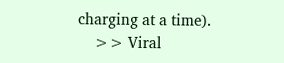charging at a time).
    >> Viral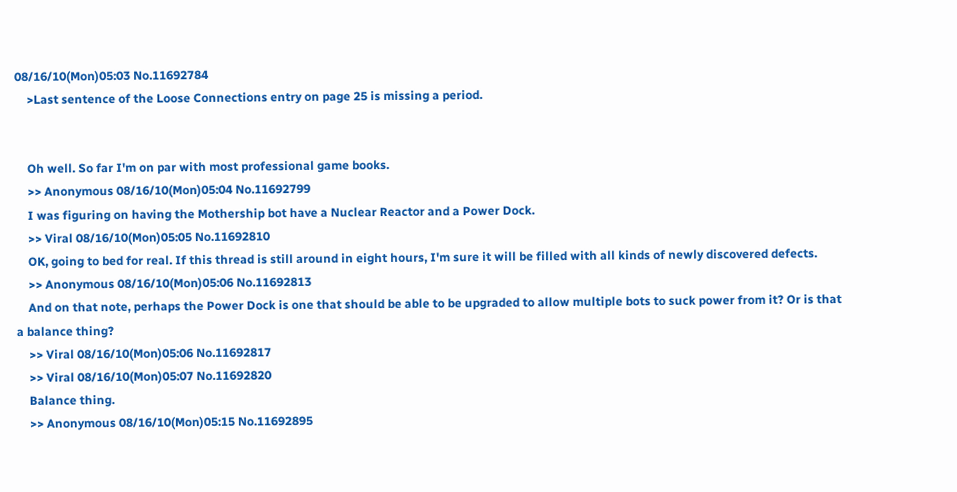08/16/10(Mon)05:03 No.11692784
    >Last sentence of the Loose Connections entry on page 25 is missing a period.


    Oh well. So far I'm on par with most professional game books.
    >> Anonymous 08/16/10(Mon)05:04 No.11692799
    I was figuring on having the Mothership bot have a Nuclear Reactor and a Power Dock.
    >> Viral 08/16/10(Mon)05:05 No.11692810
    OK, going to bed for real. If this thread is still around in eight hours, I'm sure it will be filled with all kinds of newly discovered defects.
    >> Anonymous 08/16/10(Mon)05:06 No.11692813
    And on that note, perhaps the Power Dock is one that should be able to be upgraded to allow multiple bots to suck power from it? Or is that a balance thing?
    >> Viral 08/16/10(Mon)05:06 No.11692817
    >> Viral 08/16/10(Mon)05:07 No.11692820
    Balance thing.
    >> Anonymous 08/16/10(Mon)05:15 No.11692895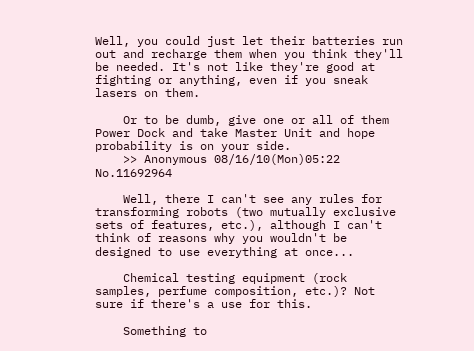Well, you could just let their batteries run out and recharge them when you think they'll be needed. It's not like they're good at fighting or anything, even if you sneak lasers on them.

    Or to be dumb, give one or all of them Power Dock and take Master Unit and hope probability is on your side.
    >> Anonymous 08/16/10(Mon)05:22 No.11692964

    Well, there I can't see any rules for transforming robots (two mutually exclusive sets of features, etc.), although I can't think of reasons why you wouldn't be designed to use everything at once...

    Chemical testing equipment (rock samples, perfume composition, etc.)? Not sure if there's a use for this.

    Something to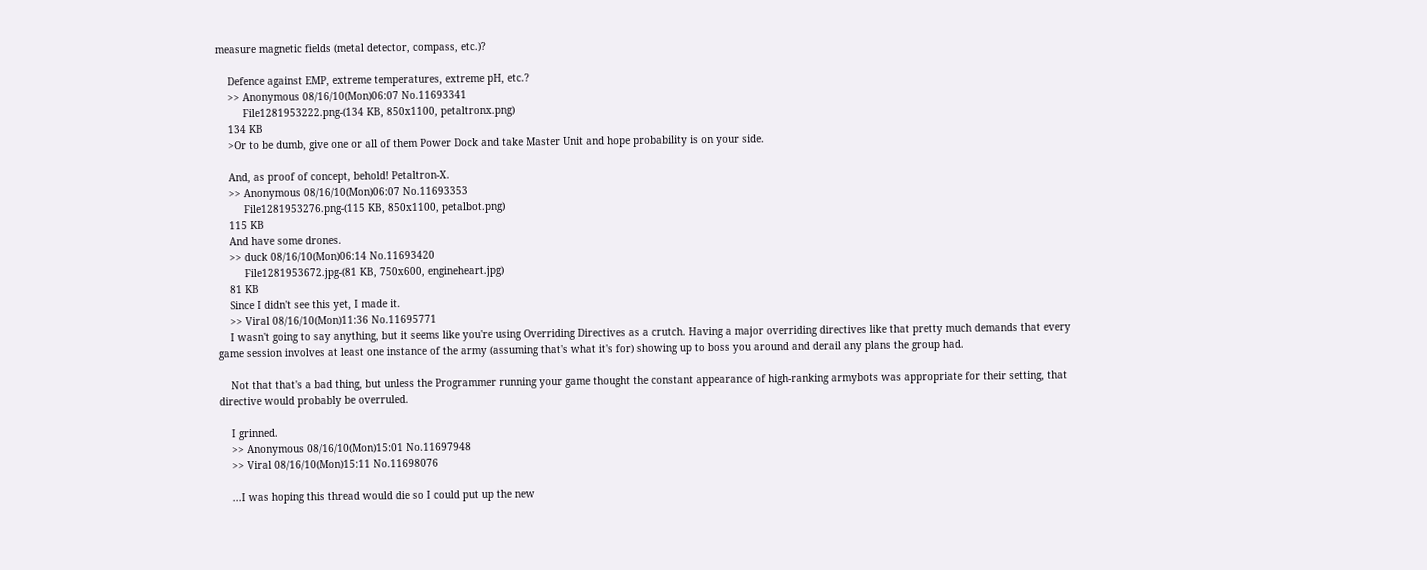measure magnetic fields (metal detector, compass, etc.)?

    Defence against EMP, extreme temperatures, extreme pH, etc.?
    >> Anonymous 08/16/10(Mon)06:07 No.11693341
         File1281953222.png-(134 KB, 850x1100, petaltronx.png)
    134 KB
    >Or to be dumb, give one or all of them Power Dock and take Master Unit and hope probability is on your side.

    And, as proof of concept, behold! Petaltron-X.
    >> Anonymous 08/16/10(Mon)06:07 No.11693353
         File1281953276.png-(115 KB, 850x1100, petalbot.png)
    115 KB
    And have some drones.
    >> duck 08/16/10(Mon)06:14 No.11693420
         File1281953672.jpg-(81 KB, 750x600, engineheart.jpg)
    81 KB
    Since I didn't see this yet, I made it.
    >> Viral 08/16/10(Mon)11:36 No.11695771
    I wasn't going to say anything, but it seems like you're using Overriding Directives as a crutch. Having a major overriding directives like that pretty much demands that every game session involves at least one instance of the army (assuming that's what it's for) showing up to boss you around and derail any plans the group had.

    Not that that's a bad thing, but unless the Programmer running your game thought the constant appearance of high-ranking armybots was appropriate for their setting, that directive would probably be overruled.

    I grinned.
    >> Anonymous 08/16/10(Mon)15:01 No.11697948
    >> Viral 08/16/10(Mon)15:11 No.11698076

    ...I was hoping this thread would die so I could put up the new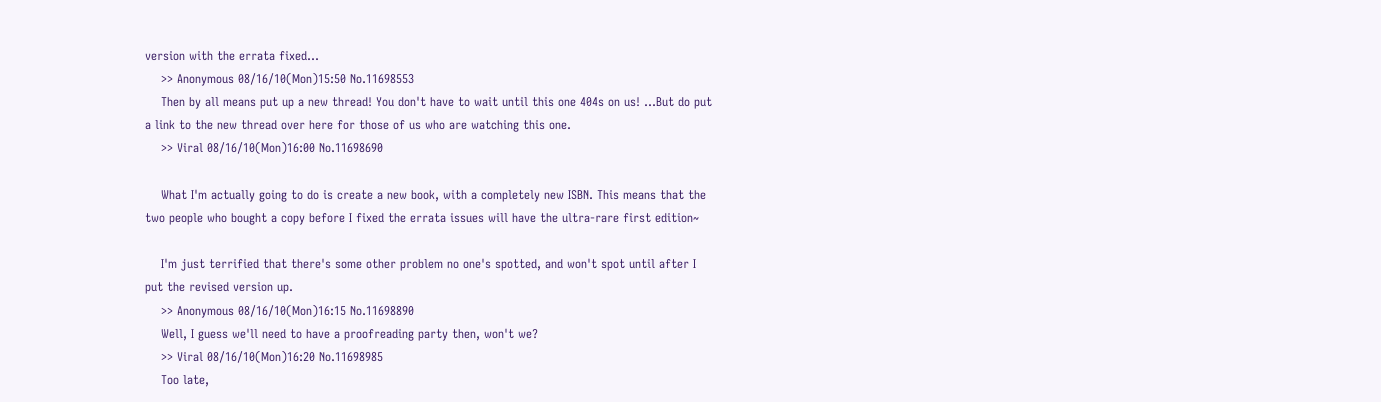version with the errata fixed...
    >> Anonymous 08/16/10(Mon)15:50 No.11698553
    Then by all means put up a new thread! You don't have to wait until this one 404s on us! ...But do put a link to the new thread over here for those of us who are watching this one.
    >> Viral 08/16/10(Mon)16:00 No.11698690

    What I'm actually going to do is create a new book, with a completely new ISBN. This means that the two people who bought a copy before I fixed the errata issues will have the ultra-rare first edition~

    I'm just terrified that there's some other problem no one's spotted, and won't spot until after I put the revised version up.
    >> Anonymous 08/16/10(Mon)16:15 No.11698890
    Well, I guess we'll need to have a proofreading party then, won't we?
    >> Viral 08/16/10(Mon)16:20 No.11698985
    Too late,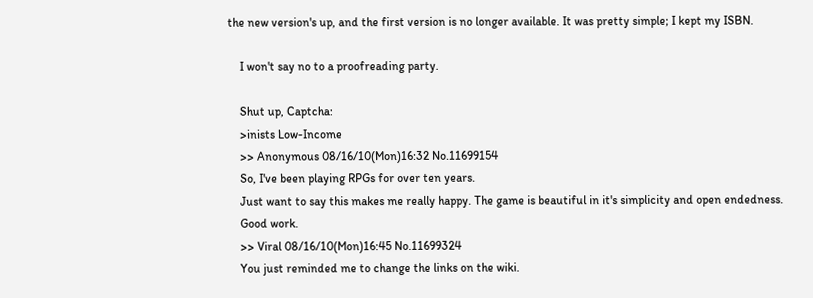the new version's up, and the first version is no longer available. It was pretty simple; I kept my ISBN.

    I won't say no to a proofreading party.

    Shut up, Captcha:
    >inists Low-Income
    >> Anonymous 08/16/10(Mon)16:32 No.11699154
    So, I've been playing RPGs for over ten years.
    Just want to say this makes me really happy. The game is beautiful in it's simplicity and open endedness.
    Good work.
    >> Viral 08/16/10(Mon)16:45 No.11699324
    You just reminded me to change the links on the wiki.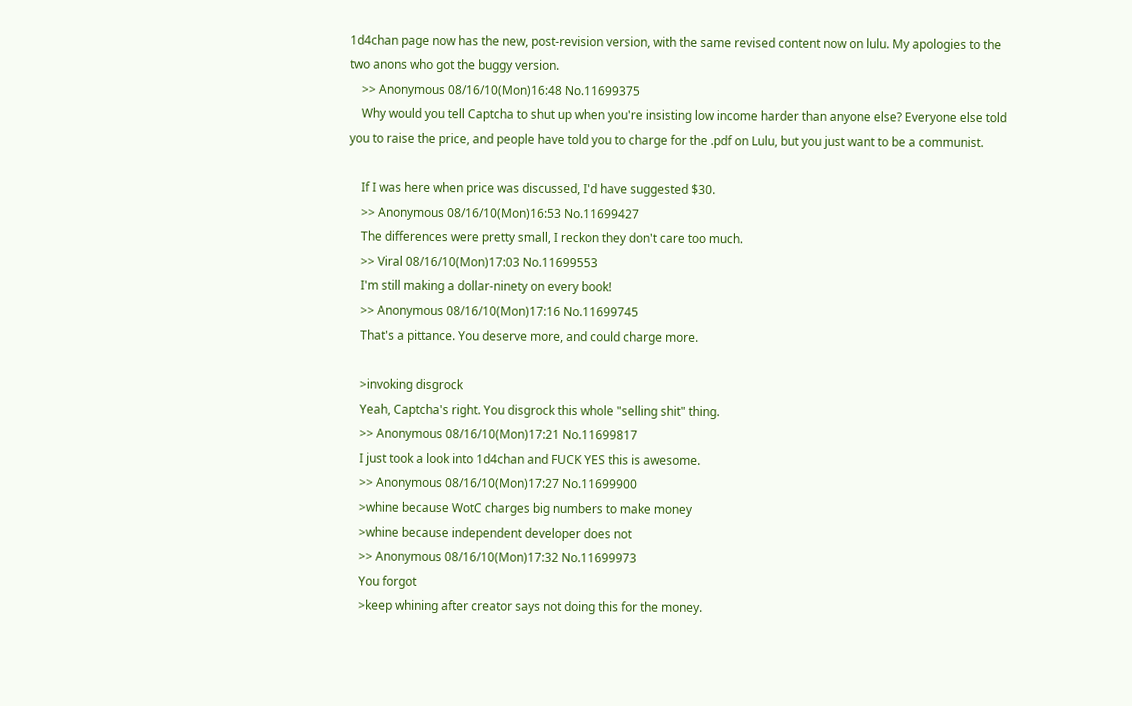1d4chan page now has the new, post-revision version, with the same revised content now on lulu. My apologies to the two anons who got the buggy version.
    >> Anonymous 08/16/10(Mon)16:48 No.11699375
    Why would you tell Captcha to shut up when you're insisting low income harder than anyone else? Everyone else told you to raise the price, and people have told you to charge for the .pdf on Lulu, but you just want to be a communist.

    If I was here when price was discussed, I'd have suggested $30.
    >> Anonymous 08/16/10(Mon)16:53 No.11699427
    The differences were pretty small, I reckon they don't care too much.
    >> Viral 08/16/10(Mon)17:03 No.11699553
    I'm still making a dollar-ninety on every book!
    >> Anonymous 08/16/10(Mon)17:16 No.11699745
    That's a pittance. You deserve more, and could charge more.

    >invoking disgrock
    Yeah, Captcha's right. You disgrock this whole "selling shit" thing.
    >> Anonymous 08/16/10(Mon)17:21 No.11699817
    I just took a look into 1d4chan and FUCK YES this is awesome.
    >> Anonymous 08/16/10(Mon)17:27 No.11699900
    >whine because WotC charges big numbers to make money
    >whine because independent developer does not
    >> Anonymous 08/16/10(Mon)17:32 No.11699973
    You forgot
    >keep whining after creator says not doing this for the money.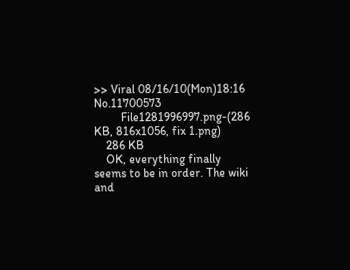>> Viral 08/16/10(Mon)18:16 No.11700573
         File1281996997.png-(286 KB, 816x1056, fix 1.png)
    286 KB
    OK, everything finally seems to be in order. The wiki and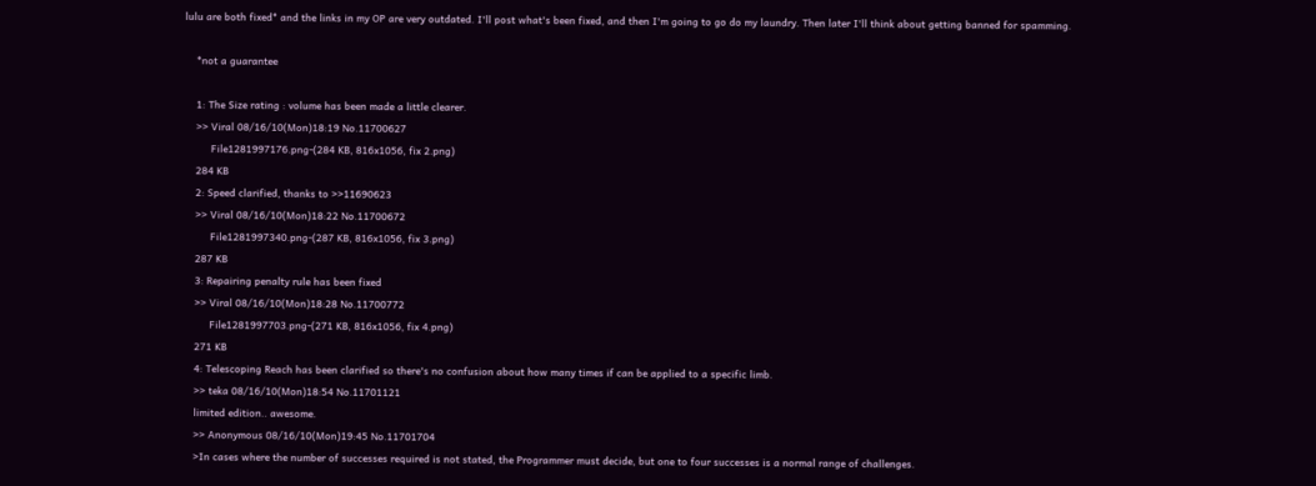lulu are both fixed* and the links in my OP are very outdated. I'll post what's been fixed, and then I'm going to go do my laundry. Then later I'll think about getting banned for spamming.

    *not a guarantee

    1: The Size rating : volume has been made a little clearer.
    >> Viral 08/16/10(Mon)18:19 No.11700627
         File1281997176.png-(284 KB, 816x1056, fix 2.png)
    284 KB
    2: Speed clarified, thanks to >>11690623
    >> Viral 08/16/10(Mon)18:22 No.11700672
         File1281997340.png-(287 KB, 816x1056, fix 3.png)
    287 KB
    3: Repairing penalty rule has been fixed
    >> Viral 08/16/10(Mon)18:28 No.11700772
         File1281997703.png-(271 KB, 816x1056, fix 4.png)
    271 KB
    4: Telescoping Reach has been clarified so there's no confusion about how many times if can be applied to a specific limb.
    >> teka 08/16/10(Mon)18:54 No.11701121
    limited edition.. awesome.
    >> Anonymous 08/16/10(Mon)19:45 No.11701704
    >In cases where the number of successes required is not stated, the Programmer must decide, but one to four successes is a normal range of challenges.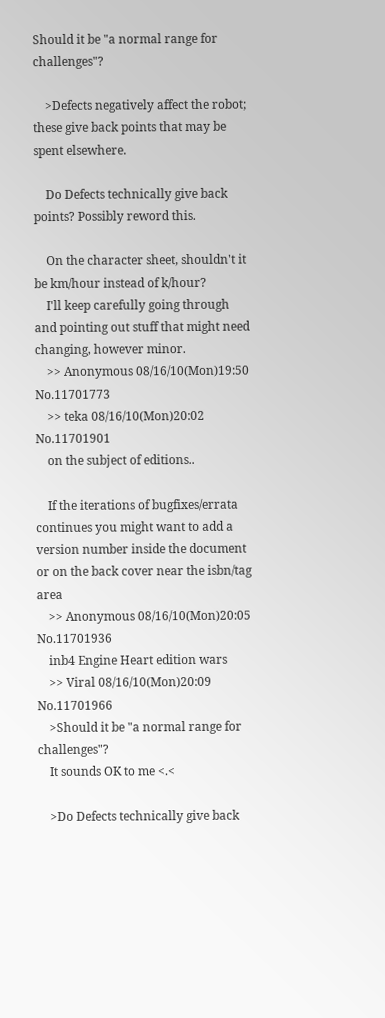Should it be "a normal range for challenges"?

    >Defects negatively affect the robot; these give back points that may be spent elsewhere.

    Do Defects technically give back points? Possibly reword this.

    On the character sheet, shouldn't it be km/hour instead of k/hour?
    I'll keep carefully going through and pointing out stuff that might need changing, however minor.
    >> Anonymous 08/16/10(Mon)19:50 No.11701773
    >> teka 08/16/10(Mon)20:02 No.11701901
    on the subject of editions..

    If the iterations of bugfixes/errata continues you might want to add a version number inside the document or on the back cover near the isbn/tag area
    >> Anonymous 08/16/10(Mon)20:05 No.11701936
    inb4 Engine Heart edition wars
    >> Viral 08/16/10(Mon)20:09 No.11701966
    >Should it be "a normal range for challenges"?
    It sounds OK to me <.<

    >Do Defects technically give back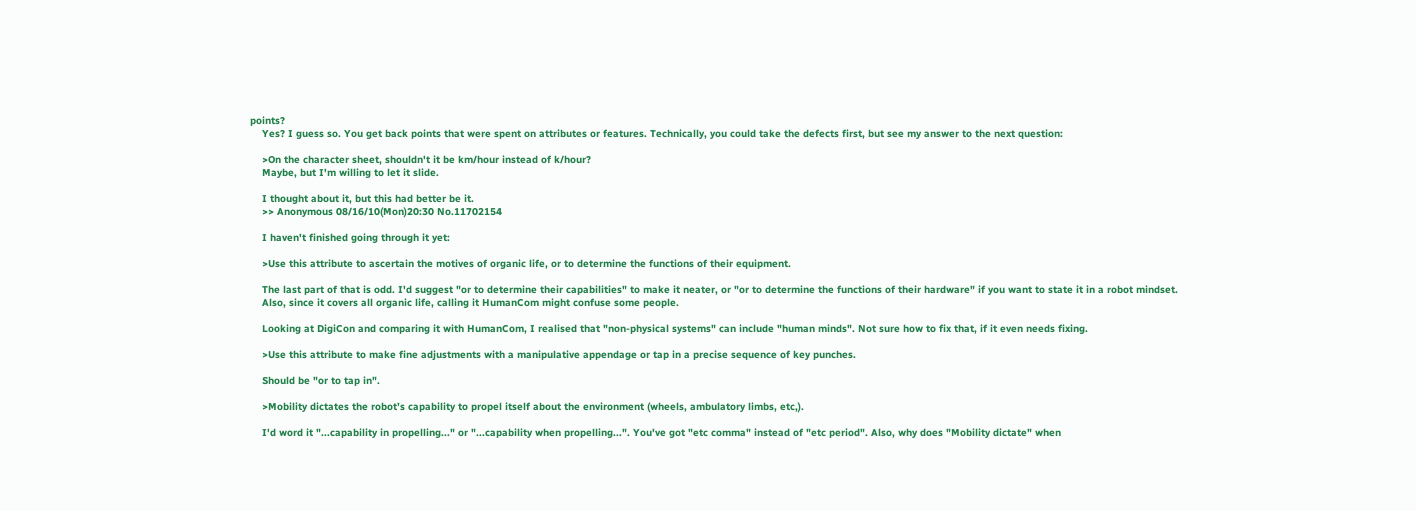points?
    Yes? I guess so. You get back points that were spent on attributes or features. Technically, you could take the defects first, but see my answer to the next question:

    >On the character sheet, shouldn't it be km/hour instead of k/hour?
    Maybe, but I'm willing to let it slide.

    I thought about it, but this had better be it.
    >> Anonymous 08/16/10(Mon)20:30 No.11702154

    I haven't finished going through it yet:

    >Use this attribute to ascertain the motives of organic life, or to determine the functions of their equipment.

    The last part of that is odd. I'd suggest "or to determine their capabilities" to make it neater, or "or to determine the functions of their hardware" if you want to state it in a robot mindset.
    Also, since it covers all organic life, calling it HumanCom might confuse some people.

    Looking at DigiCon and comparing it with HumanCom, I realised that "non-physical systems" can include "human minds". Not sure how to fix that, if it even needs fixing.

    >Use this attribute to make fine adjustments with a manipulative appendage or tap in a precise sequence of key punches.

    Should be "or to tap in".

    >Mobility dictates the robot’s capability to propel itself about the environment (wheels, ambulatory limbs, etc,).

    I'd word it "...capability in propelling..." or "...capability when propelling...". You've got "etc comma" instead of "etc period". Also, why does "Mobility dictate" when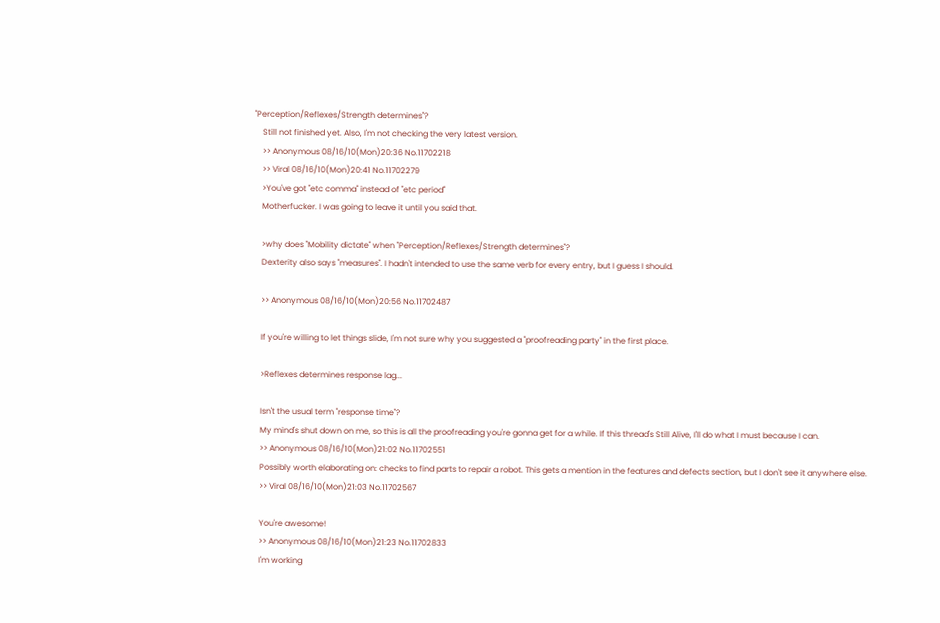"Perception/Reflexes/Strength determines"?
    Still not finished yet. Also, I'm not checking the very latest version.
    >> Anonymous 08/16/10(Mon)20:36 No.11702218
    >> Viral 08/16/10(Mon)20:41 No.11702279
    >You've got "etc comma" instead of "etc period"
    Motherfucker. I was going to leave it until you said that.

    >why does "Mobility dictate" when "Perception/Reflexes/Strength determines"?
    Dexterity also says "measures". I hadn't intended to use the same verb for every entry, but I guess I should.

    >> Anonymous 08/16/10(Mon)20:56 No.11702487

    If you're willing to let things slide, I'm not sure why you suggested a "proofreading party" in the first place.

    >Reflexes determines response lag...

    Isn't the usual term "response time"?
    My mind's shut down on me, so this is all the proofreading you're gonna get for a while. If this thread's Still Alive, I'll do what I must because I can.
    >> Anonymous 08/16/10(Mon)21:02 No.11702551
    Possibly worth elaborating on: checks to find parts to repair a robot. This gets a mention in the features and defects section, but I don't see it anywhere else.
    >> Viral 08/16/10(Mon)21:03 No.11702567

    You're awesome!
    >> Anonymous 08/16/10(Mon)21:23 No.11702833
    I'm working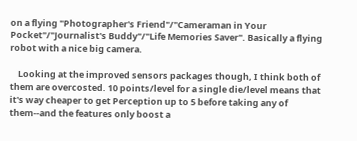on a flying "Photographer's Friend"/"Cameraman in Your Pocket"/"Journalist's Buddy"/"Life Memories Saver". Basically a flying robot with a nice big camera.

    Looking at the improved sensors packages though, I think both of them are overcosted. 10 points/level for a single die/level means that it's way cheaper to get Perception up to 5 before taking any of them--and the features only boost a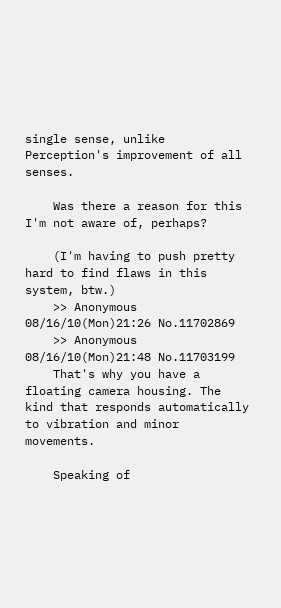single sense, unlike Perception's improvement of all senses.

    Was there a reason for this I'm not aware of, perhaps?

    (I'm having to push pretty hard to find flaws in this system, btw.)
    >> Anonymous 08/16/10(Mon)21:26 No.11702869
    >> Anonymous 08/16/10(Mon)21:48 No.11703199
    That's why you have a floating camera housing. The kind that responds automatically to vibration and minor movements.

    Speaking of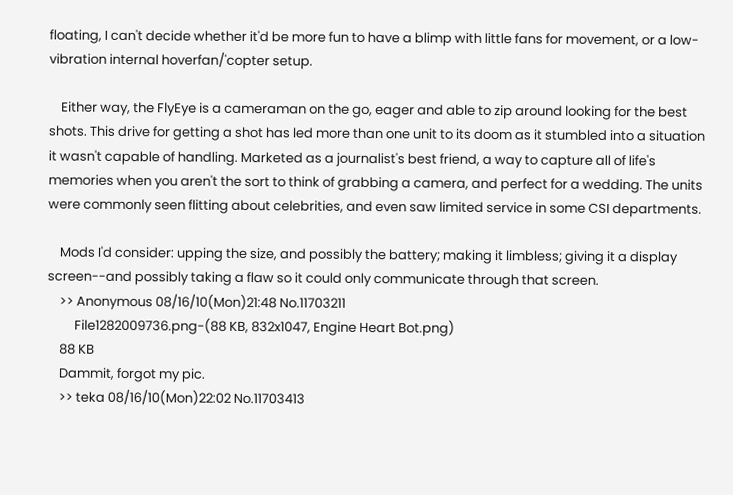floating, I can't decide whether it'd be more fun to have a blimp with little fans for movement, or a low-vibration internal hoverfan/'copter setup.

    Either way, the FlyEye is a cameraman on the go, eager and able to zip around looking for the best shots. This drive for getting a shot has led more than one unit to its doom as it stumbled into a situation it wasn't capable of handling. Marketed as a journalist's best friend, a way to capture all of life's memories when you aren't the sort to think of grabbing a camera, and perfect for a wedding. The units were commonly seen flitting about celebrities, and even saw limited service in some CSI departments.

    Mods I'd consider: upping the size, and possibly the battery; making it limbless; giving it a display screen--and possibly taking a flaw so it could only communicate through that screen.
    >> Anonymous 08/16/10(Mon)21:48 No.11703211
         File1282009736.png-(88 KB, 832x1047, Engine Heart Bot.png)
    88 KB
    Dammit, forgot my pic.
    >> teka 08/16/10(Mon)22:02 No.11703413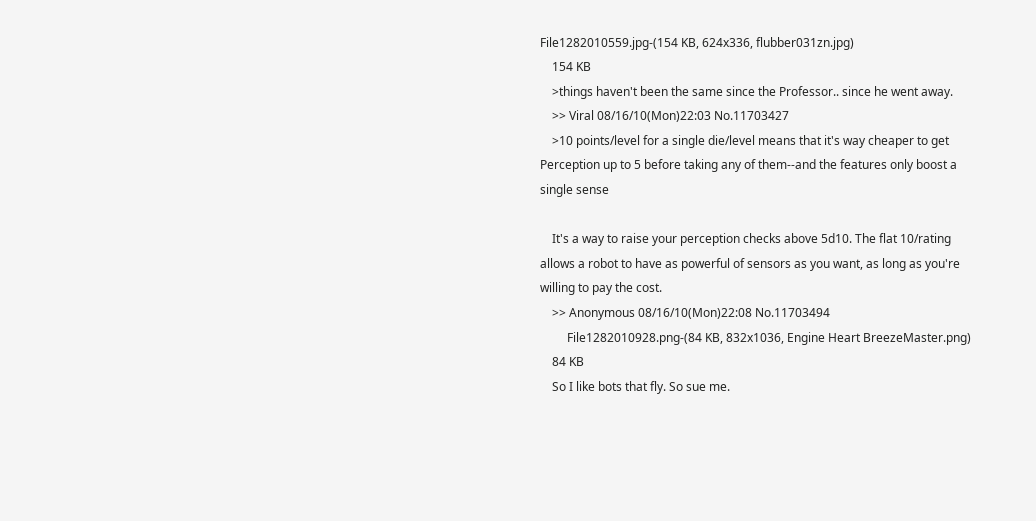File1282010559.jpg-(154 KB, 624x336, flubber031zn.jpg)
    154 KB
    >things haven't been the same since the Professor.. since he went away.
    >> Viral 08/16/10(Mon)22:03 No.11703427
    >10 points/level for a single die/level means that it's way cheaper to get Perception up to 5 before taking any of them--and the features only boost a single sense

    It's a way to raise your perception checks above 5d10. The flat 10/rating allows a robot to have as powerful of sensors as you want, as long as you're willing to pay the cost.
    >> Anonymous 08/16/10(Mon)22:08 No.11703494
         File1282010928.png-(84 KB, 832x1036, Engine Heart BreezeMaster.png)
    84 KB
    So I like bots that fly. So sue me.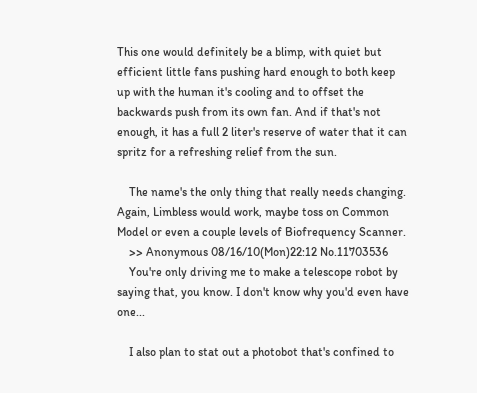This one would definitely be a blimp, with quiet but efficient little fans pushing hard enough to both keep up with the human it's cooling and to offset the backwards push from its own fan. And if that's not enough, it has a full 2 liter's reserve of water that it can spritz for a refreshing relief from the sun.

    The name's the only thing that really needs changing. Again, Limbless would work, maybe toss on Common Model or even a couple levels of Biofrequency Scanner.
    >> Anonymous 08/16/10(Mon)22:12 No.11703536
    You're only driving me to make a telescope robot by saying that, you know. I don't know why you'd even have one...

    I also plan to stat out a photobot that's confined to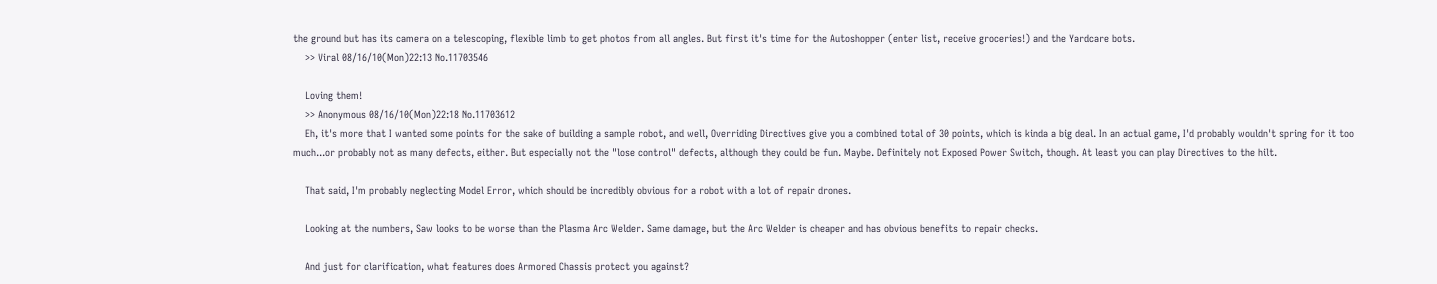the ground but has its camera on a telescoping, flexible limb to get photos from all angles. But first it's time for the Autoshopper (enter list, receive groceries!) and the Yardcare bots.
    >> Viral 08/16/10(Mon)22:13 No.11703546

    Loving them!
    >> Anonymous 08/16/10(Mon)22:18 No.11703612
    Eh, it's more that I wanted some points for the sake of building a sample robot, and well, Overriding Directives give you a combined total of 30 points, which is kinda a big deal. In an actual game, I'd probably wouldn't spring for it too much...or probably not as many defects, either. But especially not the "lose control" defects, although they could be fun. Maybe. Definitely not Exposed Power Switch, though. At least you can play Directives to the hilt.

    That said, I'm probably neglecting Model Error, which should be incredibly obvious for a robot with a lot of repair drones.

    Looking at the numbers, Saw looks to be worse than the Plasma Arc Welder. Same damage, but the Arc Welder is cheaper and has obvious benefits to repair checks.

    And just for clarification, what features does Armored Chassis protect you against?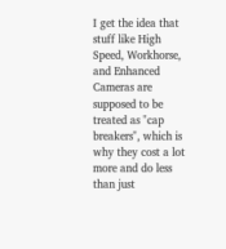I get the idea that stuff like High Speed, Workhorse, and Enhanced Cameras are supposed to be treated as "cap breakers", which is why they cost a lot more and do less than just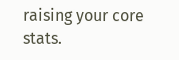raising your core stats.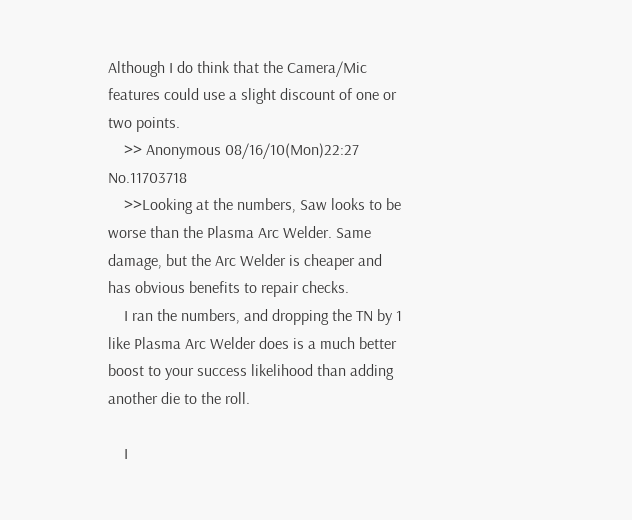Although I do think that the Camera/Mic features could use a slight discount of one or two points.
    >> Anonymous 08/16/10(Mon)22:27 No.11703718
    >>Looking at the numbers, Saw looks to be worse than the Plasma Arc Welder. Same damage, but the Arc Welder is cheaper and has obvious benefits to repair checks.
    I ran the numbers, and dropping the TN by 1 like Plasma Arc Welder does is a much better boost to your success likelihood than adding another die to the roll.

    I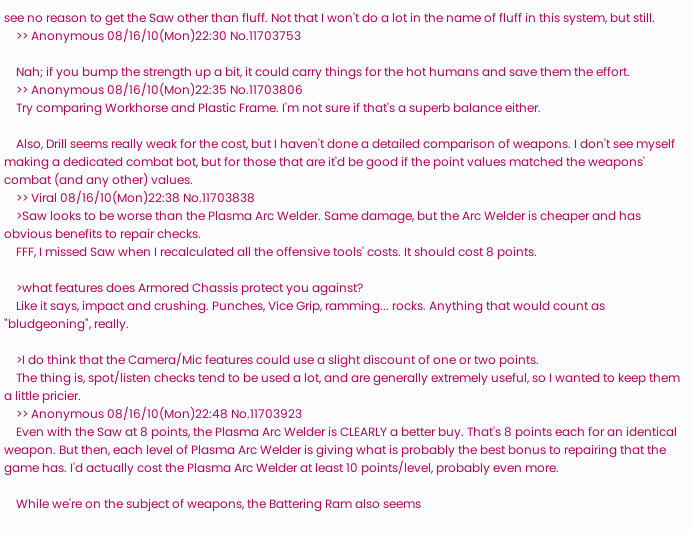see no reason to get the Saw other than fluff. Not that I won't do a lot in the name of fluff in this system, but still.
    >> Anonymous 08/16/10(Mon)22:30 No.11703753

    Nah; if you bump the strength up a bit, it could carry things for the hot humans and save them the effort.
    >> Anonymous 08/16/10(Mon)22:35 No.11703806
    Try comparing Workhorse and Plastic Frame. I'm not sure if that's a superb balance either.

    Also, Drill seems really weak for the cost, but I haven't done a detailed comparison of weapons. I don't see myself making a dedicated combat bot, but for those that are it'd be good if the point values matched the weapons' combat (and any other) values.
    >> Viral 08/16/10(Mon)22:38 No.11703838
    >Saw looks to be worse than the Plasma Arc Welder. Same damage, but the Arc Welder is cheaper and has obvious benefits to repair checks.
    FFF, I missed Saw when I recalculated all the offensive tools' costs. It should cost 8 points.

    >what features does Armored Chassis protect you against?
    Like it says, impact and crushing. Punches, Vice Grip, ramming... rocks. Anything that would count as "bludgeoning", really.

    >I do think that the Camera/Mic features could use a slight discount of one or two points.
    The thing is, spot/listen checks tend to be used a lot, and are generally extremely useful, so I wanted to keep them a little pricier.
    >> Anonymous 08/16/10(Mon)22:48 No.11703923
    Even with the Saw at 8 points, the Plasma Arc Welder is CLEARLY a better buy. That's 8 points each for an identical weapon. But then, each level of Plasma Arc Welder is giving what is probably the best bonus to repairing that the game has. I'd actually cost the Plasma Arc Welder at least 10 points/level, probably even more.

    While we're on the subject of weapons, the Battering Ram also seems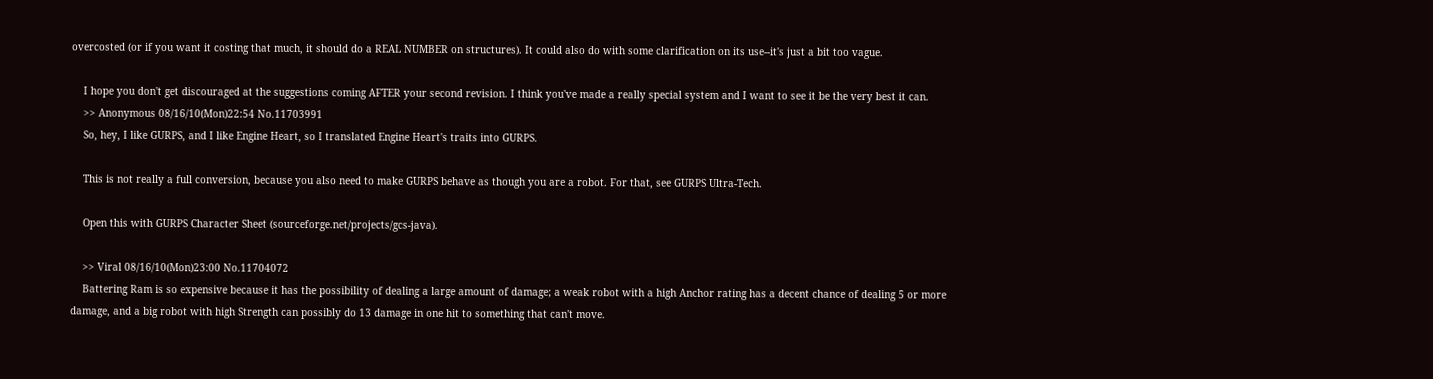overcosted (or if you want it costing that much, it should do a REAL NUMBER on structures). It could also do with some clarification on its use--it's just a bit too vague.

    I hope you don't get discouraged at the suggestions coming AFTER your second revision. I think you've made a really special system and I want to see it be the very best it can.
    >> Anonymous 08/16/10(Mon)22:54 No.11703991
    So, hey, I like GURPS, and I like Engine Heart, so I translated Engine Heart's traits into GURPS.

    This is not really a full conversion, because you also need to make GURPS behave as though you are a robot. For that, see GURPS Ultra-Tech.

    Open this with GURPS Character Sheet (sourceforge.net/projects/gcs-java).

    >> Viral 08/16/10(Mon)23:00 No.11704072
    Battering Ram is so expensive because it has the possibility of dealing a large amount of damage; a weak robot with a high Anchor rating has a decent chance of dealing 5 or more damage, and a big robot with high Strength can possibly do 13 damage in one hit to something that can't move.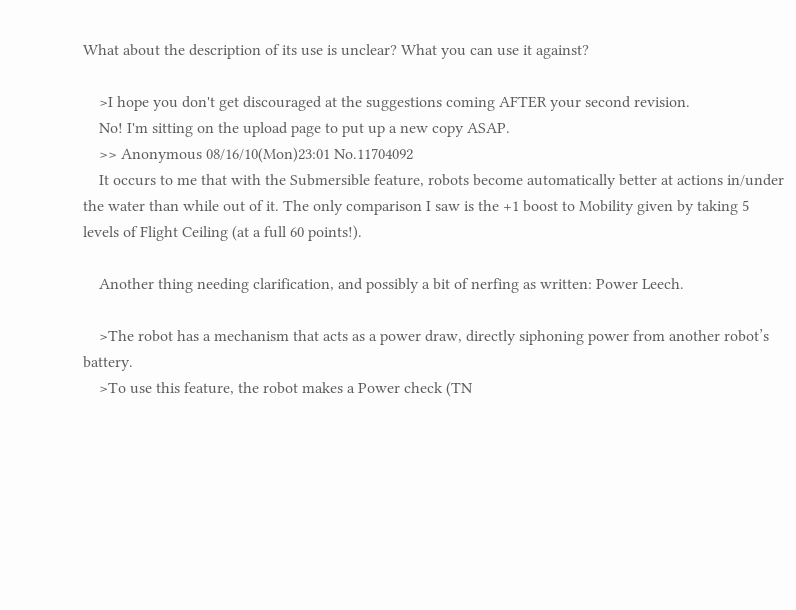What about the description of its use is unclear? What you can use it against?

    >I hope you don't get discouraged at the suggestions coming AFTER your second revision.
    No! I'm sitting on the upload page to put up a new copy ASAP.
    >> Anonymous 08/16/10(Mon)23:01 No.11704092
    It occurs to me that with the Submersible feature, robots become automatically better at actions in/under the water than while out of it. The only comparison I saw is the +1 boost to Mobility given by taking 5 levels of Flight Ceiling (at a full 60 points!).

    Another thing needing clarification, and possibly a bit of nerfing as written: Power Leech.

    >The robot has a mechanism that acts as a power draw, directly siphoning power from another robot’s battery.
    >To use this feature, the robot makes a Power check (TN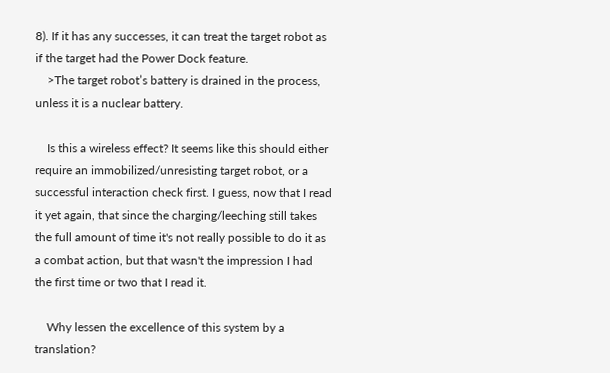8). If it has any successes, it can treat the target robot as if the target had the Power Dock feature.
    >The target robot’s battery is drained in the process, unless it is a nuclear battery.

    Is this a wireless effect? It seems like this should either require an immobilized/unresisting target robot, or a successful interaction check first. I guess, now that I read it yet again, that since the charging/leeching still takes the full amount of time it's not really possible to do it as a combat action, but that wasn't the impression I had the first time or two that I read it.

    Why lessen the excellence of this system by a translation?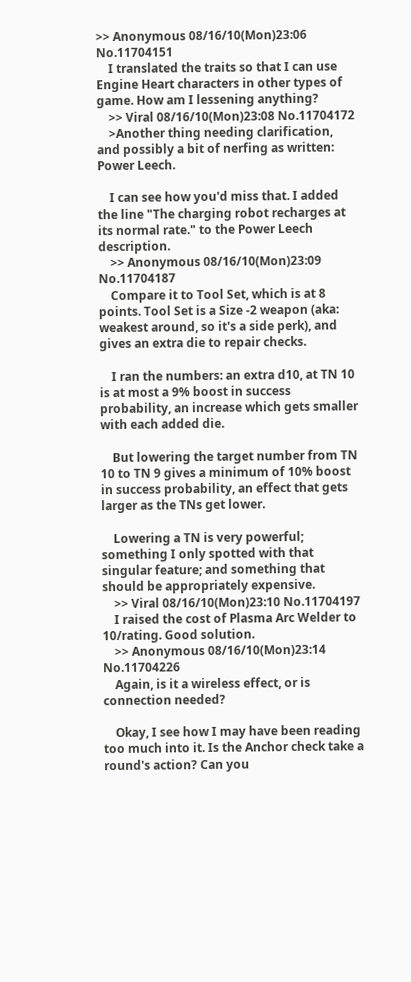>> Anonymous 08/16/10(Mon)23:06 No.11704151
    I translated the traits so that I can use Engine Heart characters in other types of game. How am I lessening anything?
    >> Viral 08/16/10(Mon)23:08 No.11704172
    >Another thing needing clarification, and possibly a bit of nerfing as written: Power Leech.

    I can see how you'd miss that. I added the line "The charging robot recharges at its normal rate." to the Power Leech description.
    >> Anonymous 08/16/10(Mon)23:09 No.11704187
    Compare it to Tool Set, which is at 8 points. Tool Set is a Size -2 weapon (aka: weakest around, so it's a side perk), and gives an extra die to repair checks.

    I ran the numbers: an extra d10, at TN 10 is at most a 9% boost in success probability, an increase which gets smaller with each added die.

    But lowering the target number from TN 10 to TN 9 gives a minimum of 10% boost in success probability, an effect that gets larger as the TNs get lower.

    Lowering a TN is very powerful; something I only spotted with that singular feature; and something that should be appropriately expensive.
    >> Viral 08/16/10(Mon)23:10 No.11704197
    I raised the cost of Plasma Arc Welder to 10/rating. Good solution.
    >> Anonymous 08/16/10(Mon)23:14 No.11704226
    Again, is it a wireless effect, or is connection needed?

    Okay, I see how I may have been reading too much into it. Is the Anchor check take a round's action? Can you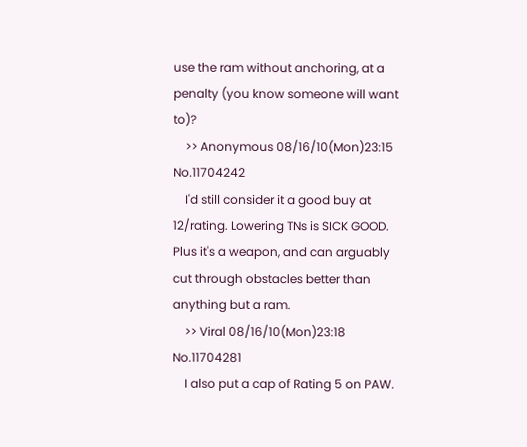use the ram without anchoring, at a penalty (you know someone will want to)?
    >> Anonymous 08/16/10(Mon)23:15 No.11704242
    I'd still consider it a good buy at 12/rating. Lowering TNs is SICK GOOD. Plus it's a weapon, and can arguably cut through obstacles better than anything but a ram.
    >> Viral 08/16/10(Mon)23:18 No.11704281
    I also put a cap of Rating 5 on PAW.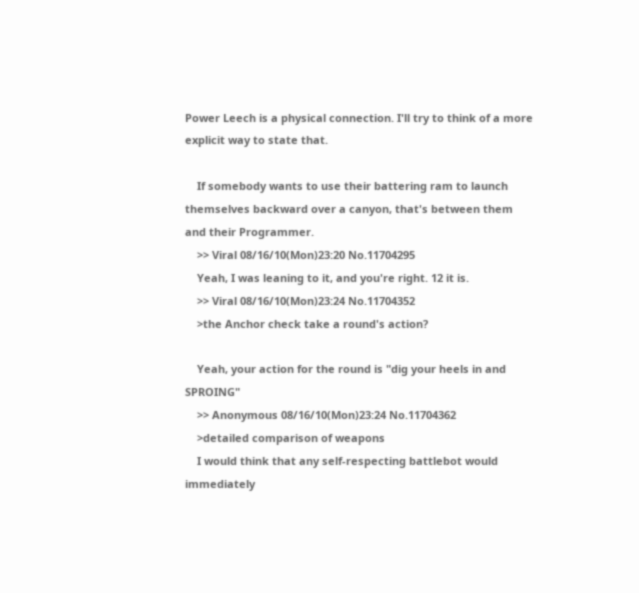Power Leech is a physical connection. I'll try to think of a more explicit way to state that.

    If somebody wants to use their battering ram to launch themselves backward over a canyon, that's between them and their Programmer.
    >> Viral 08/16/10(Mon)23:20 No.11704295
    Yeah, I was leaning to it, and you're right. 12 it is.
    >> Viral 08/16/10(Mon)23:24 No.11704352
    >the Anchor check take a round's action?

    Yeah, your action for the round is "dig your heels in and SPROING"
    >> Anonymous 08/16/10(Mon)23:24 No.11704362
    >detailed comparison of weapons
    I would think that any self-respecting battlebot would immediately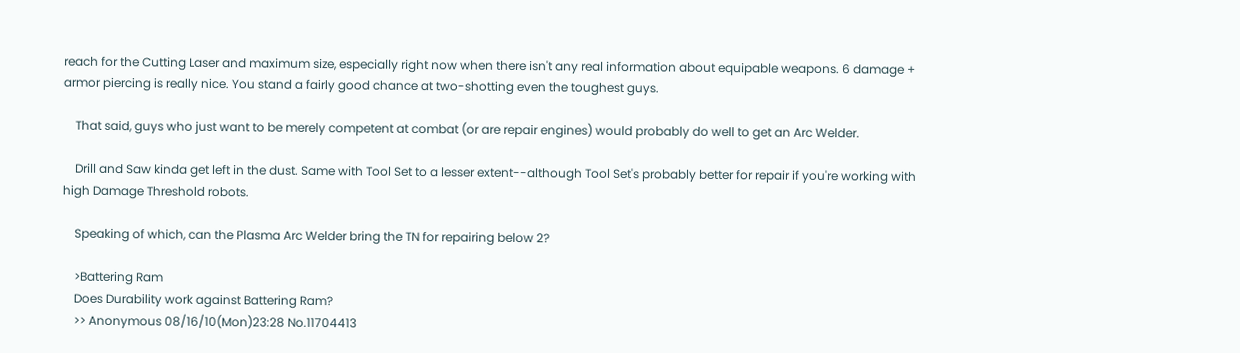reach for the Cutting Laser and maximum size, especially right now when there isn't any real information about equipable weapons. 6 damage + armor piercing is really nice. You stand a fairly good chance at two-shotting even the toughest guys.

    That said, guys who just want to be merely competent at combat (or are repair engines) would probably do well to get an Arc Welder.

    Drill and Saw kinda get left in the dust. Same with Tool Set to a lesser extent--although Tool Set's probably better for repair if you're working with high Damage Threshold robots.

    Speaking of which, can the Plasma Arc Welder bring the TN for repairing below 2?

    >Battering Ram
    Does Durability work against Battering Ram?
    >> Anonymous 08/16/10(Mon)23:28 No.11704413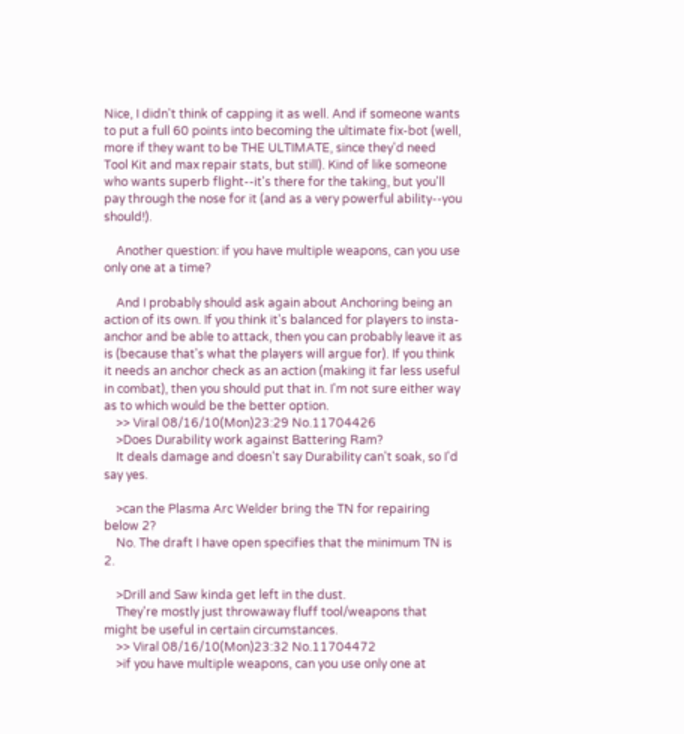Nice, I didn't think of capping it as well. And if someone wants to put a full 60 points into becoming the ultimate fix-bot (well, more if they want to be THE ULTIMATE, since they'd need Tool Kit and max repair stats, but still). Kind of like someone who wants superb flight--it's there for the taking, but you'll pay through the nose for it (and as a very powerful ability--you should!).

    Another question: if you have multiple weapons, can you use only one at a time?

    And I probably should ask again about Anchoring being an action of its own. If you think it's balanced for players to insta-anchor and be able to attack, then you can probably leave it as is (because that's what the players will argue for). If you think it needs an anchor check as an action (making it far less useful in combat), then you should put that in. I'm not sure either way as to which would be the better option.
    >> Viral 08/16/10(Mon)23:29 No.11704426
    >Does Durability work against Battering Ram?
    It deals damage and doesn't say Durability can't soak, so I'd say yes.

    >can the Plasma Arc Welder bring the TN for repairing below 2?
    No. The draft I have open specifies that the minimum TN is 2.

    >Drill and Saw kinda get left in the dust.
    They're mostly just throwaway fluff tool/weapons that might be useful in certain circumstances.
    >> Viral 08/16/10(Mon)23:32 No.11704472
    >if you have multiple weapons, can you use only one at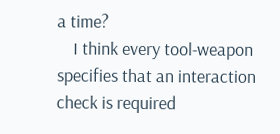a time?
    I think every tool-weapon specifies that an interaction check is required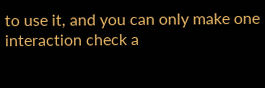to use it, and you can only make one interaction check a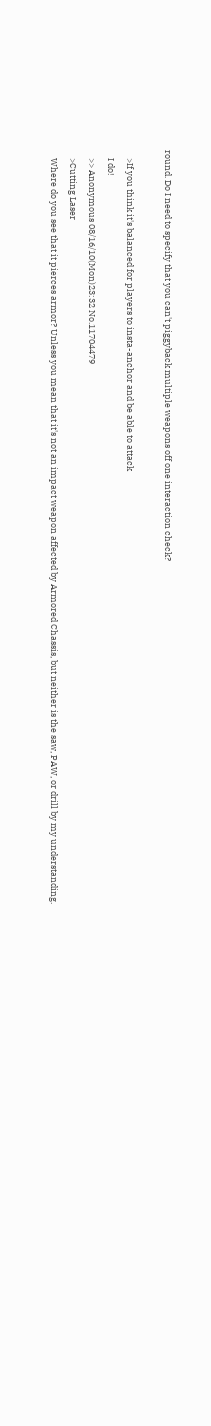round. Do I need to specify that you can't piggyback multiple weapons off one interaction check?

    >If you think it's balanced for players to insta-anchor and be able to attack
    I do!
    >> Anonymous 08/16/10(Mon)23:32 No.11704479
    >Cutting Laser
    Where do you see that it pierces armor? Unless you mean that it's not an impact weapon affected by Armored Chassis, but neither is the saw, PAW, or drill by my understanding.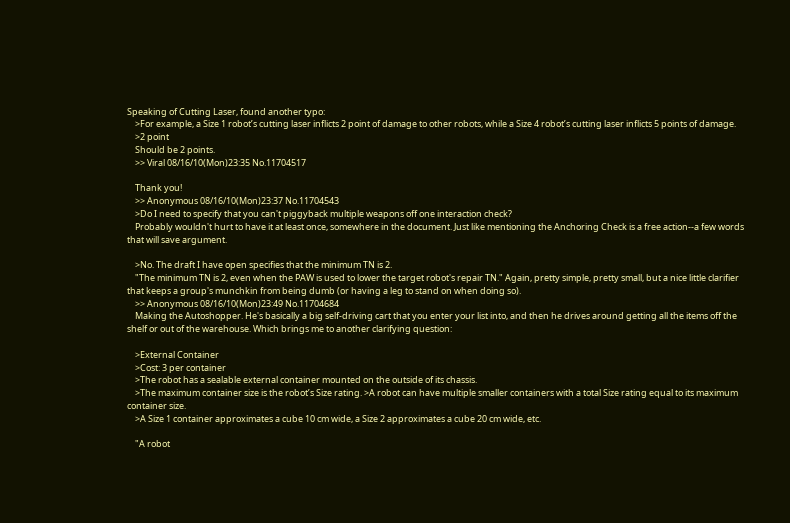Speaking of Cutting Laser, found another typo:
    >For example, a Size 1 robot’s cutting laser inflicts 2 point of damage to other robots, while a Size 4 robot’s cutting laser inflicts 5 points of damage.
    >2 point
    Should be 2 points.
    >> Viral 08/16/10(Mon)23:35 No.11704517

    Thank you!
    >> Anonymous 08/16/10(Mon)23:37 No.11704543
    >Do I need to specify that you can't piggyback multiple weapons off one interaction check?
    Probably wouldn't hurt to have it at least once, somewhere in the document. Just like mentioning the Anchoring Check is a free action--a few words that will save argument.

    >No. The draft I have open specifies that the minimum TN is 2.
    "The minimum TN is 2, even when the PAW is used to lower the target robot's repair TN." Again, pretty simple, pretty small, but a nice little clarifier that keeps a group's munchkin from being dumb (or having a leg to stand on when doing so).
    >> Anonymous 08/16/10(Mon)23:49 No.11704684
    Making the Autoshopper. He's basically a big self-driving cart that you enter your list into, and then he drives around getting all the items off the shelf or out of the warehouse. Which brings me to another clarifying question:

    >External Container
    >Cost: 3 per container
    >The robot has a sealable external container mounted on the outside of its chassis.
    >The maximum container size is the robot’s Size rating. >A robot can have multiple smaller containers with a total Size rating equal to its maximum container size.
    >A Size 1 container approximates a cube 10 cm wide, a Size 2 approximates a cube 20 cm wide, etc.

    "A robot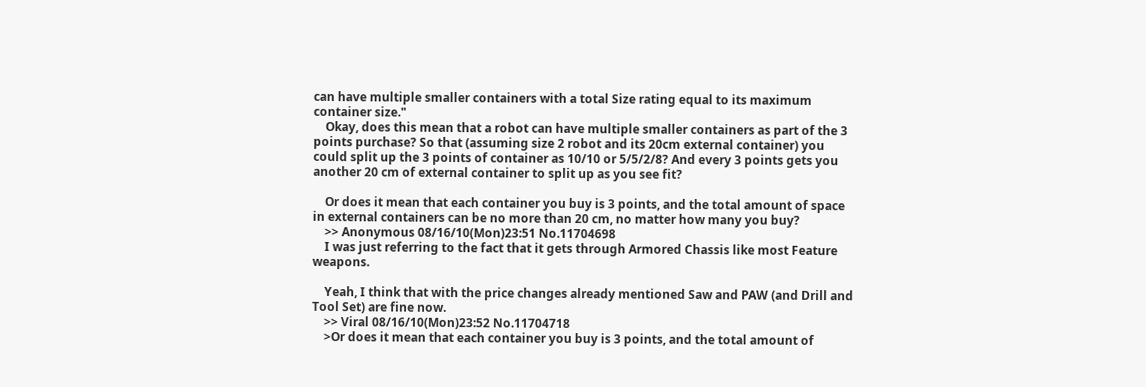can have multiple smaller containers with a total Size rating equal to its maximum container size."
    Okay, does this mean that a robot can have multiple smaller containers as part of the 3 points purchase? So that (assuming size 2 robot and its 20cm external container) you could split up the 3 points of container as 10/10 or 5/5/2/8? And every 3 points gets you another 20 cm of external container to split up as you see fit?

    Or does it mean that each container you buy is 3 points, and the total amount of space in external containers can be no more than 20 cm, no matter how many you buy?
    >> Anonymous 08/16/10(Mon)23:51 No.11704698
    I was just referring to the fact that it gets through Armored Chassis like most Feature weapons.

    Yeah, I think that with the price changes already mentioned Saw and PAW (and Drill and Tool Set) are fine now.
    >> Viral 08/16/10(Mon)23:52 No.11704718
    >Or does it mean that each container you buy is 3 points, and the total amount of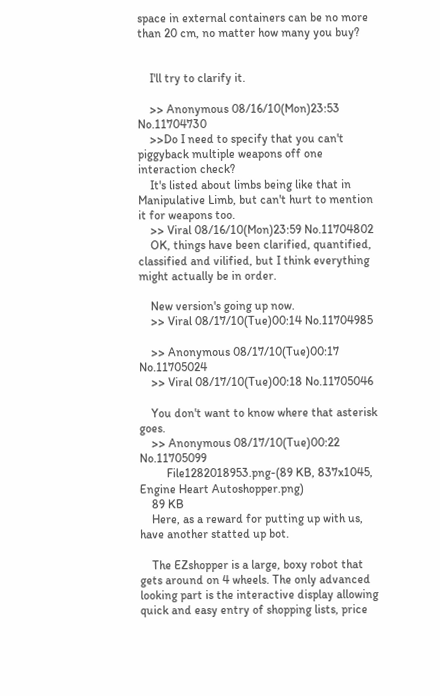space in external containers can be no more than 20 cm, no matter how many you buy?


    I'll try to clarify it.

    >> Anonymous 08/16/10(Mon)23:53 No.11704730
    >>Do I need to specify that you can't piggyback multiple weapons off one interaction check?
    It's listed about limbs being like that in Manipulative Limb, but can't hurt to mention it for weapons too.
    >> Viral 08/16/10(Mon)23:59 No.11704802
    OK, things have been clarified, quantified, classified and vilified, but I think everything might actually be in order.

    New version's going up now.
    >> Viral 08/17/10(Tue)00:14 No.11704985

    >> Anonymous 08/17/10(Tue)00:17 No.11705024
    >> Viral 08/17/10(Tue)00:18 No.11705046

    You don't want to know where that asterisk goes.
    >> Anonymous 08/17/10(Tue)00:22 No.11705099
         File1282018953.png-(89 KB, 837x1045, Engine Heart Autoshopper.png)
    89 KB
    Here, as a reward for putting up with us, have another statted up bot.

    The EZshopper is a large, boxy robot that gets around on 4 wheels. The only advanced looking part is the interactive display allowing quick and easy entry of shopping lists, price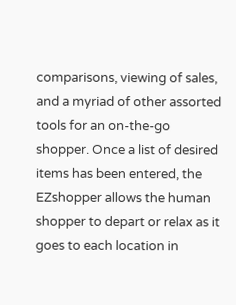comparisons, viewing of sales, and a myriad of other assorted tools for an on-the-go shopper. Once a list of desired items has been entered, the EZshopper allows the human shopper to depart or relax as it goes to each location in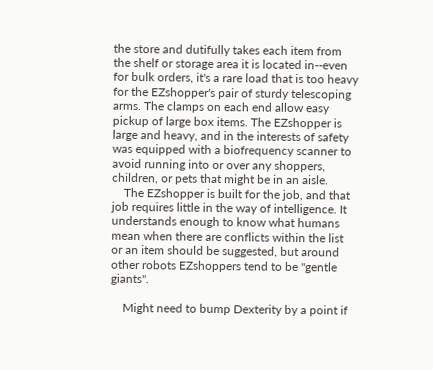the store and dutifully takes each item from the shelf or storage area it is located in--even for bulk orders, it's a rare load that is too heavy for the EZshopper's pair of sturdy telescoping arms. The clamps on each end allow easy pickup of large box items. The EZshopper is large and heavy, and in the interests of safety was equipped with a biofrequency scanner to avoid running into or over any shoppers, children, or pets that might be in an aisle.
    The EZshopper is built for the job, and that job requires little in the way of intelligence. It understands enough to know what humans mean when there are conflicts within the list or an item should be suggested, but around other robots EZshoppers tend to be "gentle giants".

    Might need to bump Dexterity by a point if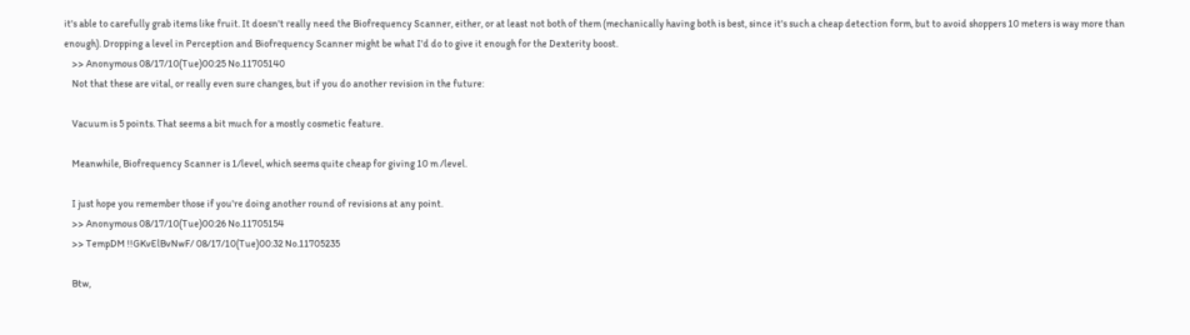it's able to carefully grab items like fruit. It doesn't really need the Biofrequency Scanner, either, or at least not both of them (mechanically having both is best, since it's such a cheap detection form, but to avoid shoppers 10 meters is way more than enough). Dropping a level in Perception and Biofrequency Scanner might be what I'd do to give it enough for the Dexterity boost.
    >> Anonymous 08/17/10(Tue)00:25 No.11705140
    Not that these are vital, or really even sure changes, but if you do another revision in the future:

    Vacuum is 5 points. That seems a bit much for a mostly cosmetic feature.

    Meanwhile, Biofrequency Scanner is 1/level, which seems quite cheap for giving 10 m /level.

    I just hope you remember those if you're doing another round of revisions at any point.
    >> Anonymous 08/17/10(Tue)00:26 No.11705154
    >> TempDM !!GKvElBvNwF/ 08/17/10(Tue)00:32 No.11705235

    Btw,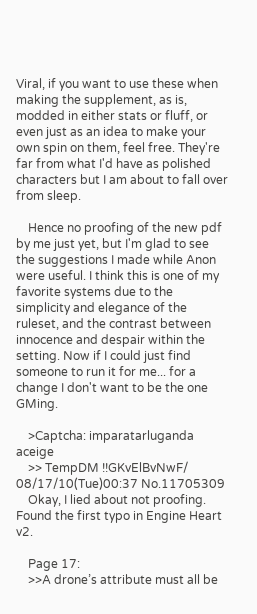Viral, if you want to use these when making the supplement, as is, modded in either stats or fluff, or even just as an idea to make your own spin on them, feel free. They're far from what I'd have as polished characters but I am about to fall over from sleep.

    Hence no proofing of the new pdf by me just yet, but I'm glad to see the suggestions I made while Anon were useful. I think this is one of my favorite systems due to the simplicity and elegance of the ruleset, and the contrast between innocence and despair within the setting. Now if I could just find someone to run it for me... for a change I don't want to be the one GMing.

    >Captcha: imparatarluganda aceige
    >> TempDM !!GKvElBvNwF/ 08/17/10(Tue)00:37 No.11705309
    Okay, I lied about not proofing. Found the first typo in Engine Heart v2.

    Page 17:
    >>A drone’s attribute must all be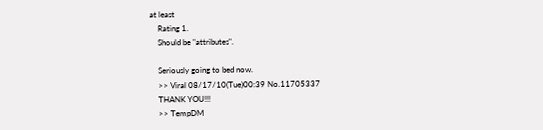at least
    Rating 1.
    Should be "attributes".

    Seriously going to bed now.
    >> Viral 08/17/10(Tue)00:39 No.11705337
    THANK YOU!!!
    >> TempDM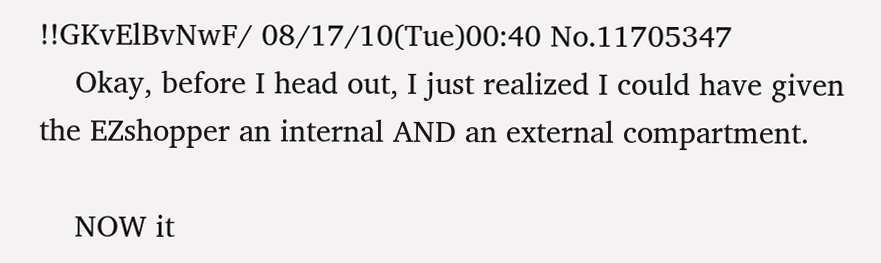!!GKvElBvNwF/ 08/17/10(Tue)00:40 No.11705347
    Okay, before I head out, I just realized I could have given the EZshopper an internal AND an external compartment.

    NOW it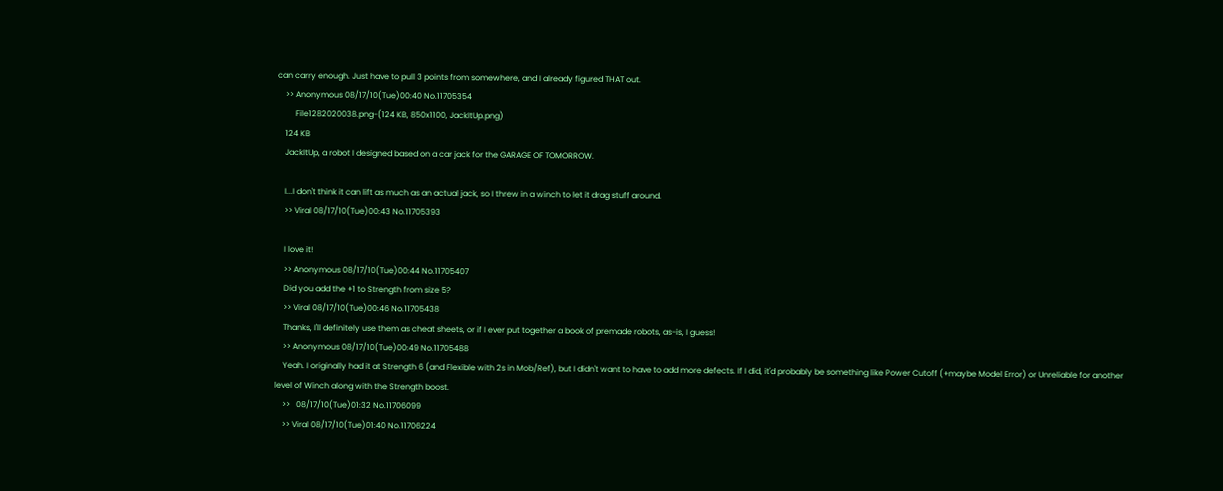can carry enough. Just have to pull 3 points from somewhere, and I already figured THAT out.
    >> Anonymous 08/17/10(Tue)00:40 No.11705354
         File1282020038.png-(124 KB, 850x1100, JackItUp.png)
    124 KB
    JackItUp, a robot I designed based on a car jack for the GARAGE OF TOMORROW.

    I...I don't think it can lift as much as an actual jack, so I threw in a winch to let it drag stuff around.
    >> Viral 08/17/10(Tue)00:43 No.11705393

    I love it!
    >> Anonymous 08/17/10(Tue)00:44 No.11705407
    Did you add the +1 to Strength from size 5?
    >> Viral 08/17/10(Tue)00:46 No.11705438
    Thanks, I'll definitely use them as cheat sheets, or if I ever put together a book of premade robots, as-is, I guess!
    >> Anonymous 08/17/10(Tue)00:49 No.11705488
    Yeah. I originally had it at Strength 6 (and Flexible with 2s in Mob/Ref), but I didn't want to have to add more defects. If I did, it'd probably be something like Power Cutoff (+maybe Model Error) or Unreliable for another level of Winch along with the Strength boost.
    >>   08/17/10(Tue)01:32 No.11706099
    >> Viral 08/17/10(Tue)01:40 No.11706224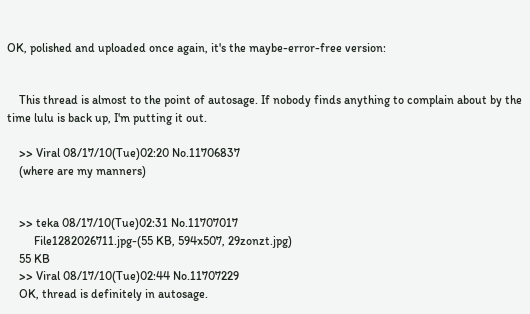OK, polished and uploaded once again, it's the maybe-error-free version:


    This thread is almost to the point of autosage. If nobody finds anything to complain about by the time lulu is back up, I'm putting it out.

    >> Viral 08/17/10(Tue)02:20 No.11706837
    (where are my manners)


    >> teka 08/17/10(Tue)02:31 No.11707017
         File1282026711.jpg-(55 KB, 594x507, 29zonzt.jpg)
    55 KB
    >> Viral 08/17/10(Tue)02:44 No.11707229
    OK, thread is definitely in autosage.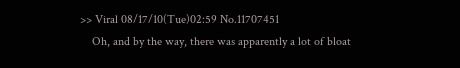>> Viral 08/17/10(Tue)02:59 No.11707451
    Oh, and by the way, there was apparently a lot of bloat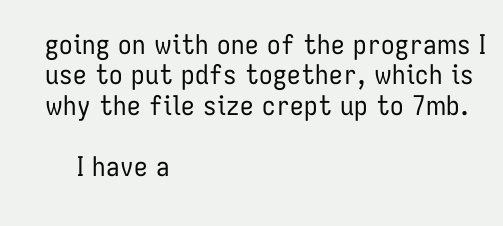going on with one of the programs I use to put pdfs together, which is why the file size crept up to 7mb.

    I have a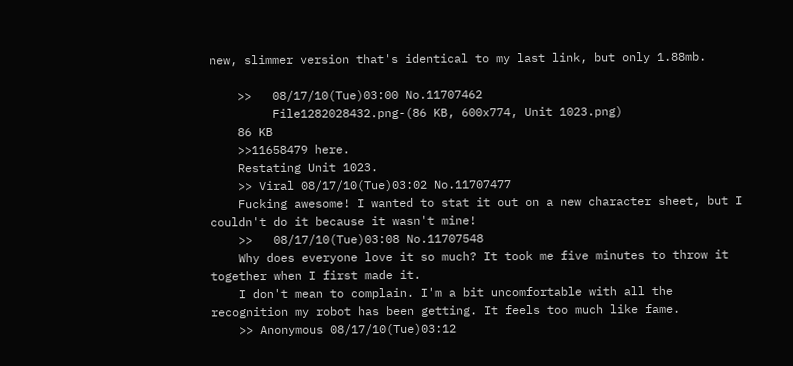new, slimmer version that's identical to my last link, but only 1.88mb.

    >>   08/17/10(Tue)03:00 No.11707462
         File1282028432.png-(86 KB, 600x774, Unit 1023.png)
    86 KB
    >>11658479 here.
    Restating Unit 1023.
    >> Viral 08/17/10(Tue)03:02 No.11707477
    Fucking awesome! I wanted to stat it out on a new character sheet, but I couldn't do it because it wasn't mine!
    >>   08/17/10(Tue)03:08 No.11707548
    Why does everyone love it so much? It took me five minutes to throw it together when I first made it.
    I don't mean to complain. I'm a bit uncomfortable with all the recognition my robot has been getting. It feels too much like fame.
    >> Anonymous 08/17/10(Tue)03:12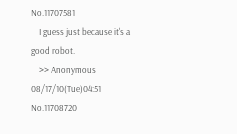No.11707581
    I guess just because it's a good robot.
    >> Anonymous 08/17/10(Tue)04:51 No.11708720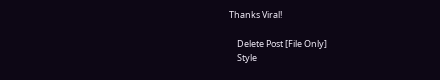Thanks Viral!

    Delete Post [File Only]
    Style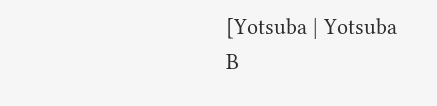[Yotsuba | Yotsuba B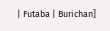| Futaba | Burichan]